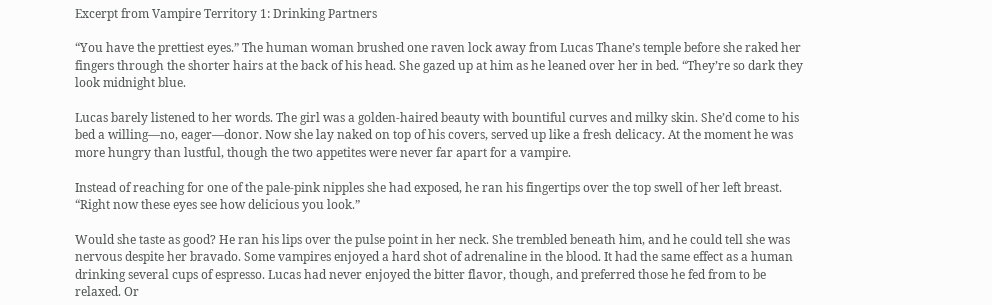Excerpt from Vampire Territory 1: Drinking Partners

“You have the prettiest eyes.” The human woman brushed one raven lock away from Lucas Thane’s temple before she raked her fingers through the shorter hairs at the back of his head. She gazed up at him as he leaned over her in bed. “They’re so dark they look midnight blue.

Lucas barely listened to her words. The girl was a golden-haired beauty with bountiful curves and milky skin. She’d come to his bed a willing—no, eager—donor. Now she lay naked on top of his covers, served up like a fresh delicacy. At the moment he was more hungry than lustful, though the two appetites were never far apart for a vampire.

Instead of reaching for one of the pale-pink nipples she had exposed, he ran his fingertips over the top swell of her left breast. “Right now these eyes see how delicious you look.”

Would she taste as good? He ran his lips over the pulse point in her neck. She trembled beneath him, and he could tell she was nervous despite her bravado. Some vampires enjoyed a hard shot of adrenaline in the blood. It had the same effect as a human drinking several cups of espresso. Lucas had never enjoyed the bitter flavor, though, and preferred those he fed from to be relaxed. Or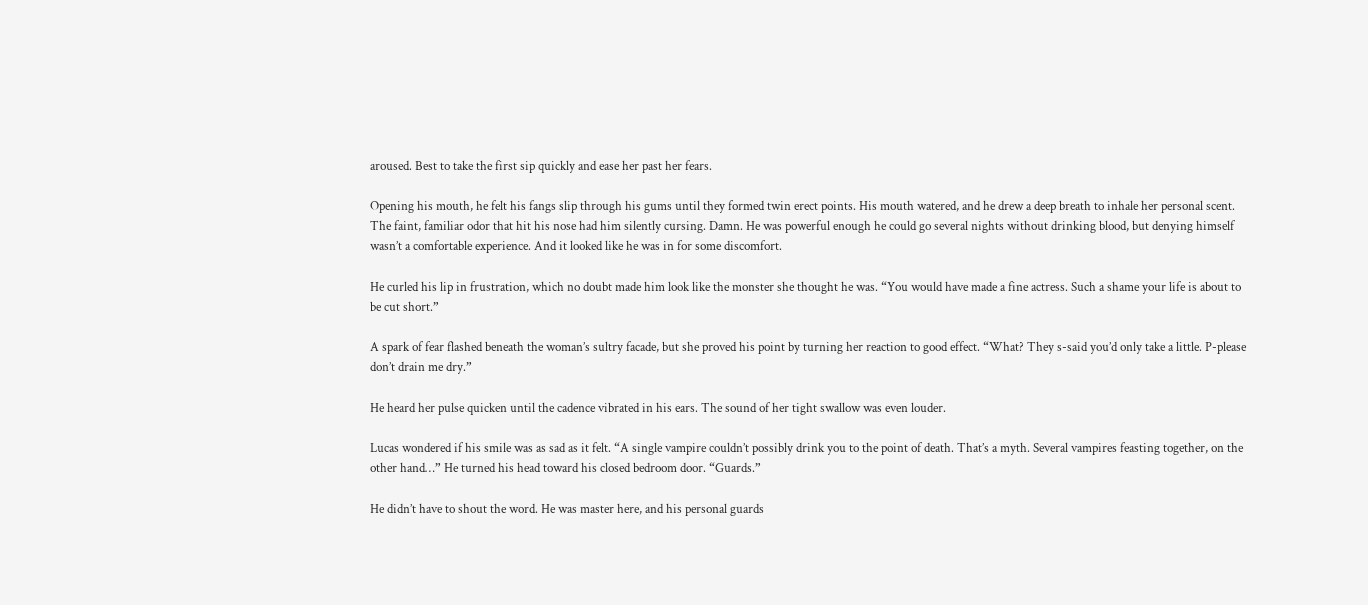aroused. Best to take the first sip quickly and ease her past her fears.

Opening his mouth, he felt his fangs slip through his gums until they formed twin erect points. His mouth watered, and he drew a deep breath to inhale her personal scent. The faint, familiar odor that hit his nose had him silently cursing. Damn. He was powerful enough he could go several nights without drinking blood, but denying himself wasn’t a comfortable experience. And it looked like he was in for some discomfort.

He curled his lip in frustration, which no doubt made him look like the monster she thought he was. “You would have made a fine actress. Such a shame your life is about to be cut short.”

A spark of fear flashed beneath the woman’s sultry facade, but she proved his point by turning her reaction to good effect. “What? They s-said you’d only take a little. P-please don’t drain me dry.”

He heard her pulse quicken until the cadence vibrated in his ears. The sound of her tight swallow was even louder.

Lucas wondered if his smile was as sad as it felt. “A single vampire couldn’t possibly drink you to the point of death. That’s a myth. Several vampires feasting together, on the other hand…” He turned his head toward his closed bedroom door. “Guards.”

He didn’t have to shout the word. He was master here, and his personal guards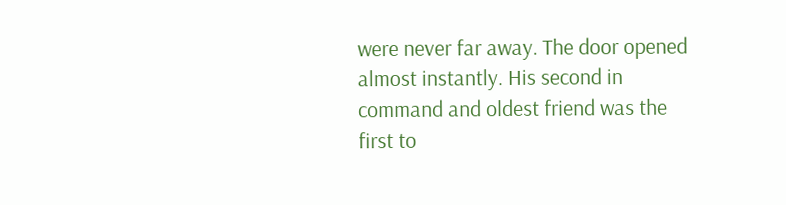were never far away. The door opened almost instantly. His second in command and oldest friend was the first to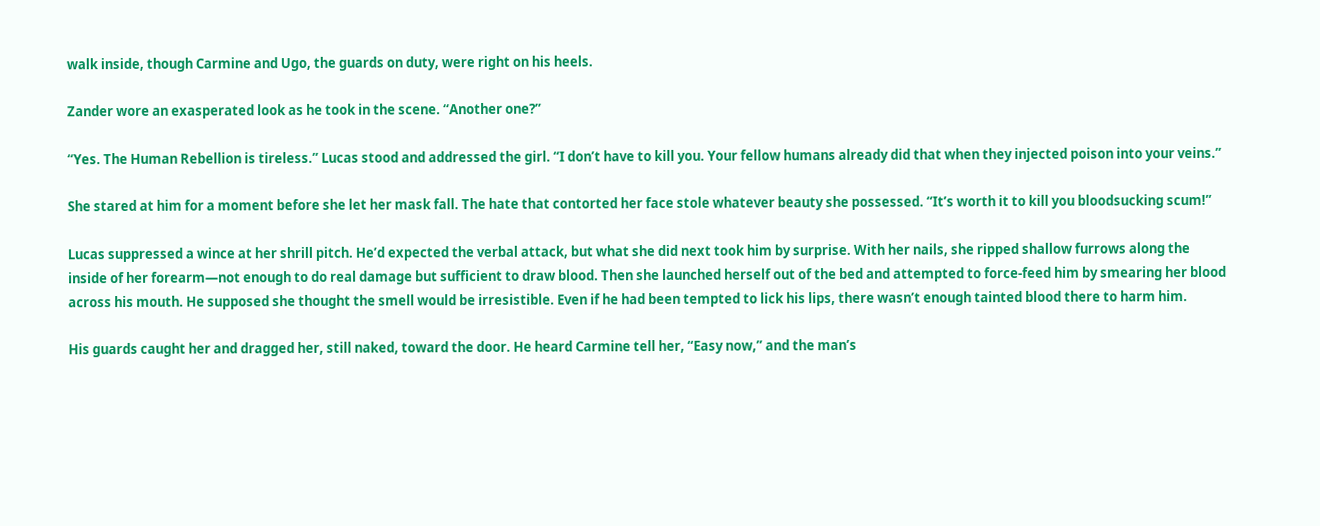walk inside, though Carmine and Ugo, the guards on duty, were right on his heels.

Zander wore an exasperated look as he took in the scene. “Another one?”

“Yes. The Human Rebellion is tireless.” Lucas stood and addressed the girl. “I don’t have to kill you. Your fellow humans already did that when they injected poison into your veins.”

She stared at him for a moment before she let her mask fall. The hate that contorted her face stole whatever beauty she possessed. “It’s worth it to kill you bloodsucking scum!”

Lucas suppressed a wince at her shrill pitch. He’d expected the verbal attack, but what she did next took him by surprise. With her nails, she ripped shallow furrows along the inside of her forearm—not enough to do real damage but sufficient to draw blood. Then she launched herself out of the bed and attempted to force-feed him by smearing her blood across his mouth. He supposed she thought the smell would be irresistible. Even if he had been tempted to lick his lips, there wasn’t enough tainted blood there to harm him.

His guards caught her and dragged her, still naked, toward the door. He heard Carmine tell her, “Easy now,” and the man’s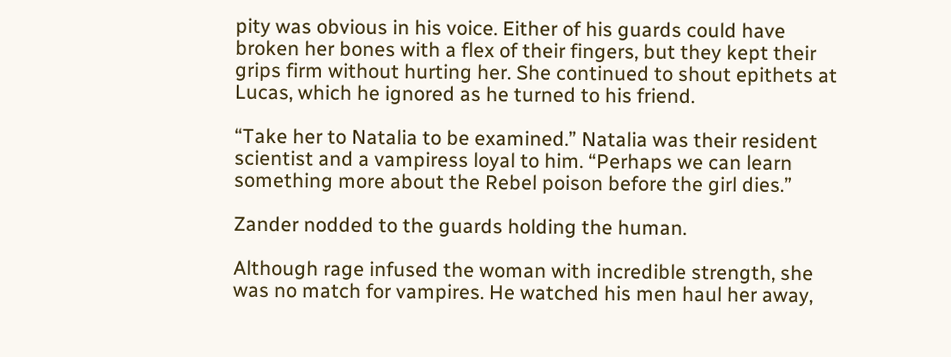pity was obvious in his voice. Either of his guards could have broken her bones with a flex of their fingers, but they kept their grips firm without hurting her. She continued to shout epithets at Lucas, which he ignored as he turned to his friend.

“Take her to Natalia to be examined.” Natalia was their resident scientist and a vampiress loyal to him. “Perhaps we can learn something more about the Rebel poison before the girl dies.”

Zander nodded to the guards holding the human.

Although rage infused the woman with incredible strength, she was no match for vampires. He watched his men haul her away,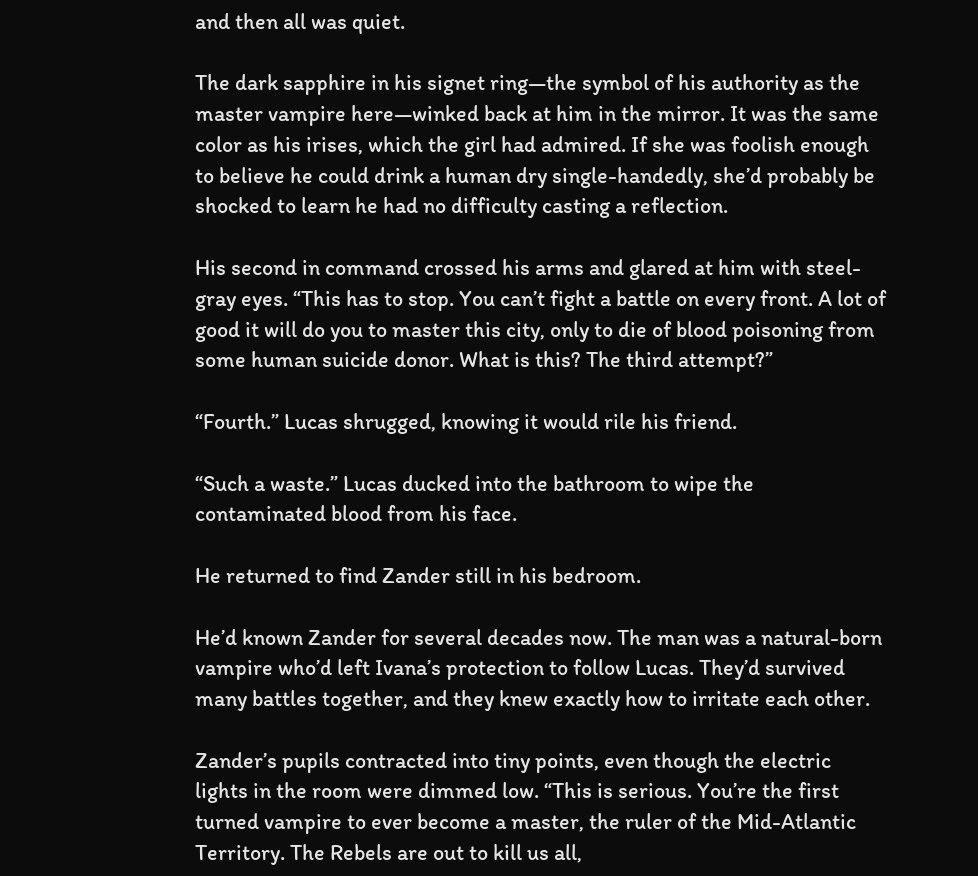and then all was quiet.

The dark sapphire in his signet ring—the symbol of his authority as the master vampire here—winked back at him in the mirror. It was the same color as his irises, which the girl had admired. If she was foolish enough to believe he could drink a human dry single-handedly, she’d probably be shocked to learn he had no difficulty casting a reflection.

His second in command crossed his arms and glared at him with steel-gray eyes. “This has to stop. You can’t fight a battle on every front. A lot of good it will do you to master this city, only to die of blood poisoning from some human suicide donor. What is this? The third attempt?”

“Fourth.” Lucas shrugged, knowing it would rile his friend.

“Such a waste.” Lucas ducked into the bathroom to wipe the contaminated blood from his face.

He returned to find Zander still in his bedroom.

He’d known Zander for several decades now. The man was a natural-born vampire who’d left Ivana’s protection to follow Lucas. They’d survived many battles together, and they knew exactly how to irritate each other.

Zander’s pupils contracted into tiny points, even though the electric lights in the room were dimmed low. “This is serious. You’re the first turned vampire to ever become a master, the ruler of the Mid-Atlantic Territory. The Rebels are out to kill us all,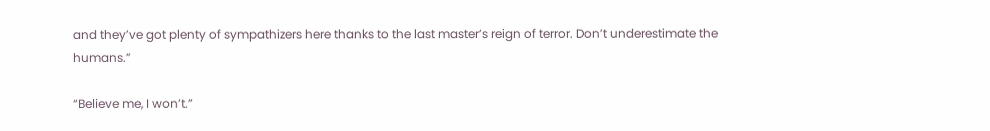and they’ve got plenty of sympathizers here thanks to the last master’s reign of terror. Don’t underestimate the humans.”

“Believe me, I won’t.”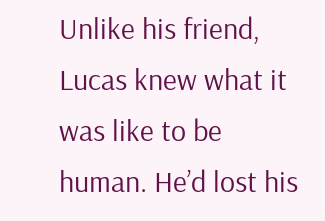Unlike his friend, Lucas knew what it was like to be human. He’d lost his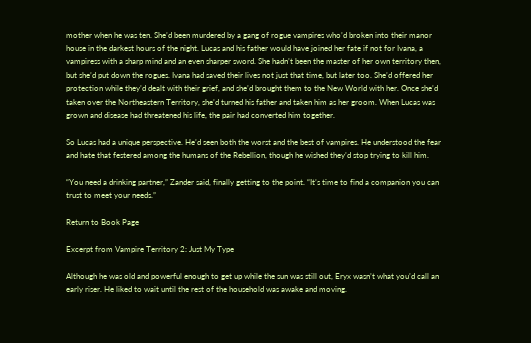mother when he was ten. She’d been murdered by a gang of rogue vampires who’d broken into their manor house in the darkest hours of the night. Lucas and his father would have joined her fate if not for Ivana, a vampiress with a sharp mind and an even sharper sword. She hadn’t been the master of her own territory then, but she’d put down the rogues. Ivana had saved their lives not just that time, but later too. She’d offered her protection while they’d dealt with their grief, and she’d brought them to the New World with her. Once she’d taken over the Northeastern Territory, she’d turned his father and taken him as her groom. When Lucas was grown and disease had threatened his life, the pair had converted him together.

So Lucas had a unique perspective. He’d seen both the worst and the best of vampires. He understood the fear and hate that festered among the humans of the Rebellion, though he wished they’d stop trying to kill him.

“You need a drinking partner,” Zander said, finally getting to the point. “It’s time to find a companion you can trust to meet your needs.”

Return to Book Page

Excerpt from Vampire Territory 2: Just My Type

Although he was old and powerful enough to get up while the sun was still out, Eryx wasn’t what you’d call an early riser. He liked to wait until the rest of the household was awake and moving.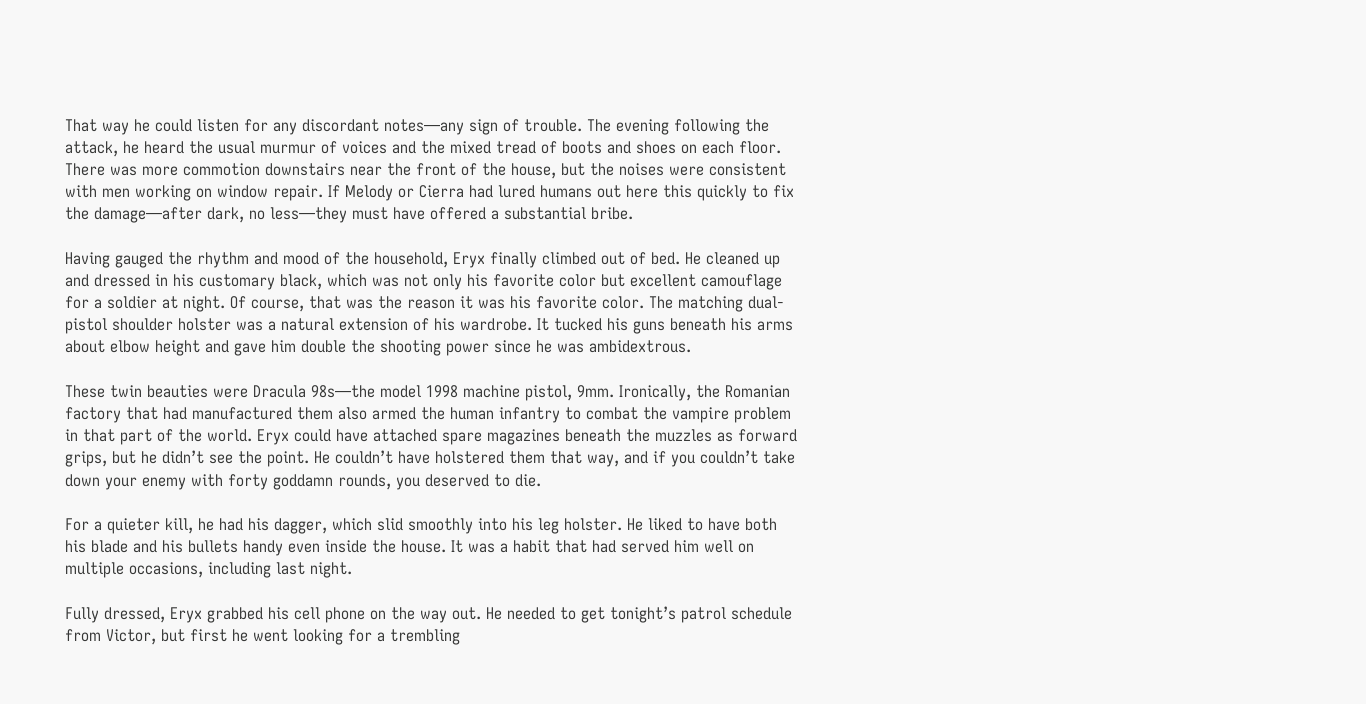That way he could listen for any discordant notes—any sign of trouble. The evening following the attack, he heard the usual murmur of voices and the mixed tread of boots and shoes on each floor. There was more commotion downstairs near the front of the house, but the noises were consistent with men working on window repair. If Melody or Cierra had lured humans out here this quickly to fix the damage—after dark, no less—they must have offered a substantial bribe.

Having gauged the rhythm and mood of the household, Eryx finally climbed out of bed. He cleaned up and dressed in his customary black, which was not only his favorite color but excellent camouflage for a soldier at night. Of course, that was the reason it was his favorite color. The matching dual-pistol shoulder holster was a natural extension of his wardrobe. It tucked his guns beneath his arms about elbow height and gave him double the shooting power since he was ambidextrous.

These twin beauties were Dracula 98s—the model 1998 machine pistol, 9mm. Ironically, the Romanian factory that had manufactured them also armed the human infantry to combat the vampire problem in that part of the world. Eryx could have attached spare magazines beneath the muzzles as forward grips, but he didn’t see the point. He couldn’t have holstered them that way, and if you couldn’t take down your enemy with forty goddamn rounds, you deserved to die.

For a quieter kill, he had his dagger, which slid smoothly into his leg holster. He liked to have both his blade and his bullets handy even inside the house. It was a habit that had served him well on multiple occasions, including last night.

Fully dressed, Eryx grabbed his cell phone on the way out. He needed to get tonight’s patrol schedule from Victor, but first he went looking for a trembling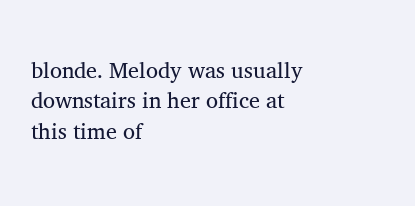blonde. Melody was usually downstairs in her office at this time of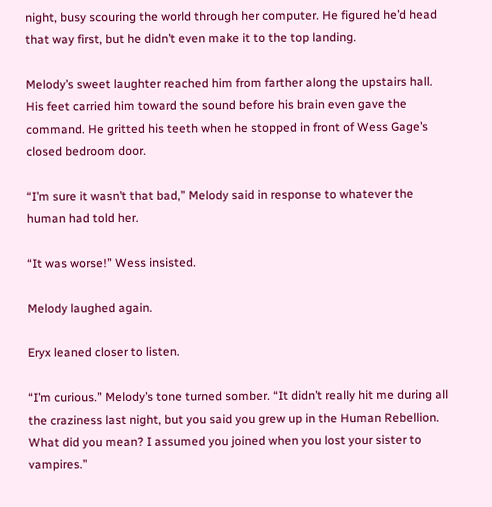night, busy scouring the world through her computer. He figured he’d head that way first, but he didn’t even make it to the top landing.

Melody’s sweet laughter reached him from farther along the upstairs hall. His feet carried him toward the sound before his brain even gave the command. He gritted his teeth when he stopped in front of Wess Gage’s closed bedroom door.

“I’m sure it wasn’t that bad,” Melody said in response to whatever the human had told her.

“It was worse!” Wess insisted.

Melody laughed again.

Eryx leaned closer to listen.

“I’m curious.” Melody’s tone turned somber. “It didn’t really hit me during all the craziness last night, but you said you grew up in the Human Rebellion. What did you mean? I assumed you joined when you lost your sister to vampires.”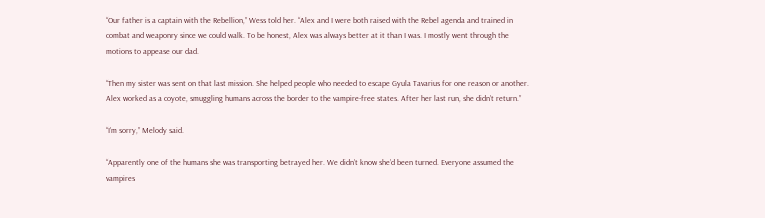“Our father is a captain with the Rebellion,” Wess told her. “Alex and I were both raised with the Rebel agenda and trained in combat and weaponry since we could walk. To be honest, Alex was always better at it than I was. I mostly went through the motions to appease our dad.

“Then my sister was sent on that last mission. She helped people who needed to escape Gyula Tavarius for one reason or another. Alex worked as a coyote, smuggling humans across the border to the vampire-free states. After her last run, she didn’t return.”

“I’m sorry,” Melody said.

“Apparently one of the humans she was transporting betrayed her. We didn’t know she’d been turned. Everyone assumed the vampires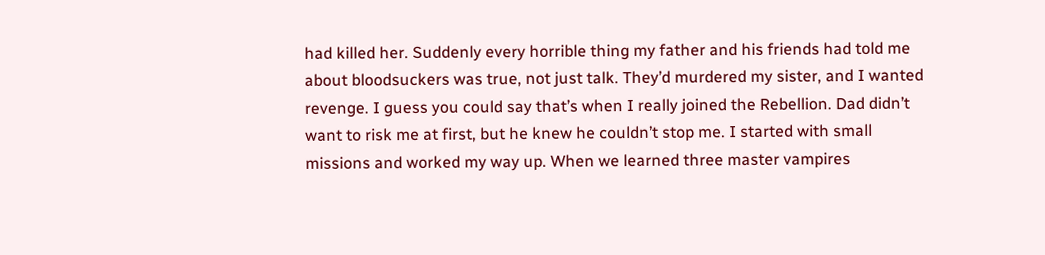had killed her. Suddenly every horrible thing my father and his friends had told me about bloodsuckers was true, not just talk. They’d murdered my sister, and I wanted revenge. I guess you could say that’s when I really joined the Rebellion. Dad didn’t want to risk me at first, but he knew he couldn’t stop me. I started with small missions and worked my way up. When we learned three master vampires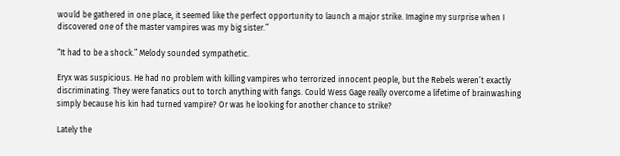would be gathered in one place, it seemed like the perfect opportunity to launch a major strike. Imagine my surprise when I discovered one of the master vampires was my big sister.”

“It had to be a shock.” Melody sounded sympathetic.

Eryx was suspicious. He had no problem with killing vampires who terrorized innocent people, but the Rebels weren’t exactly discriminating. They were fanatics out to torch anything with fangs. Could Wess Gage really overcome a lifetime of brainwashing simply because his kin had turned vampire? Or was he looking for another chance to strike?

Lately the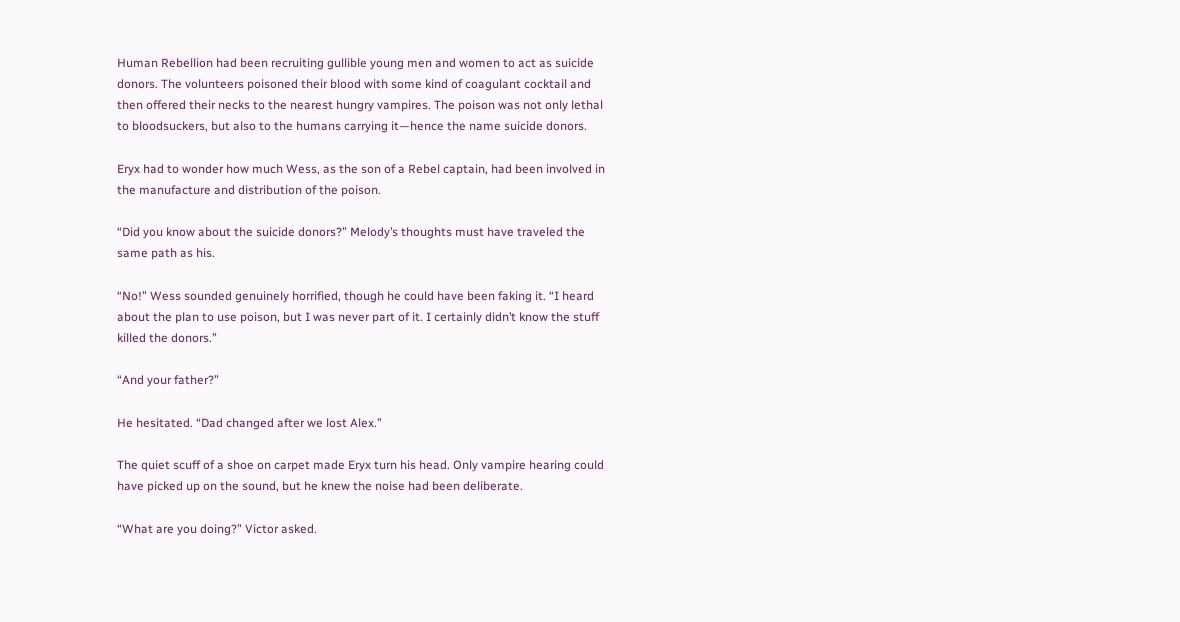Human Rebellion had been recruiting gullible young men and women to act as suicide donors. The volunteers poisoned their blood with some kind of coagulant cocktail and then offered their necks to the nearest hungry vampires. The poison was not only lethal to bloodsuckers, but also to the humans carrying it—hence the name suicide donors.

Eryx had to wonder how much Wess, as the son of a Rebel captain, had been involved in the manufacture and distribution of the poison.

“Did you know about the suicide donors?” Melody’s thoughts must have traveled the same path as his.

“No!” Wess sounded genuinely horrified, though he could have been faking it. “I heard about the plan to use poison, but I was never part of it. I certainly didn’t know the stuff killed the donors.”

“And your father?”

He hesitated. “Dad changed after we lost Alex.”

The quiet scuff of a shoe on carpet made Eryx turn his head. Only vampire hearing could have picked up on the sound, but he knew the noise had been deliberate.

“What are you doing?” Victor asked.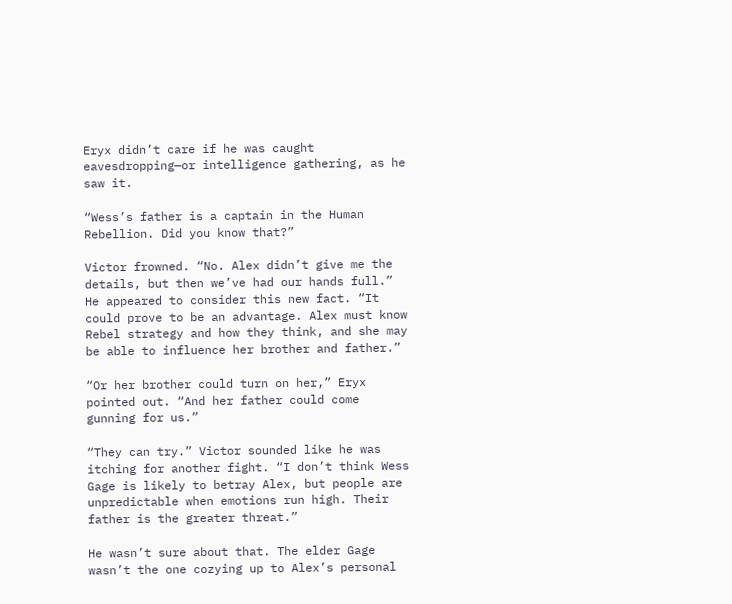Eryx didn’t care if he was caught eavesdropping—or intelligence gathering, as he saw it.

“Wess’s father is a captain in the Human Rebellion. Did you know that?”

Victor frowned. “No. Alex didn’t give me the details, but then we’ve had our hands full.” He appeared to consider this new fact. “It could prove to be an advantage. Alex must know Rebel strategy and how they think, and she may be able to influence her brother and father.”

“Or her brother could turn on her,” Eryx pointed out. “And her father could come gunning for us.”

“They can try.” Victor sounded like he was itching for another fight. “I don’t think Wess Gage is likely to betray Alex, but people are unpredictable when emotions run high. Their father is the greater threat.”

He wasn’t sure about that. The elder Gage wasn’t the one cozying up to Alex’s personal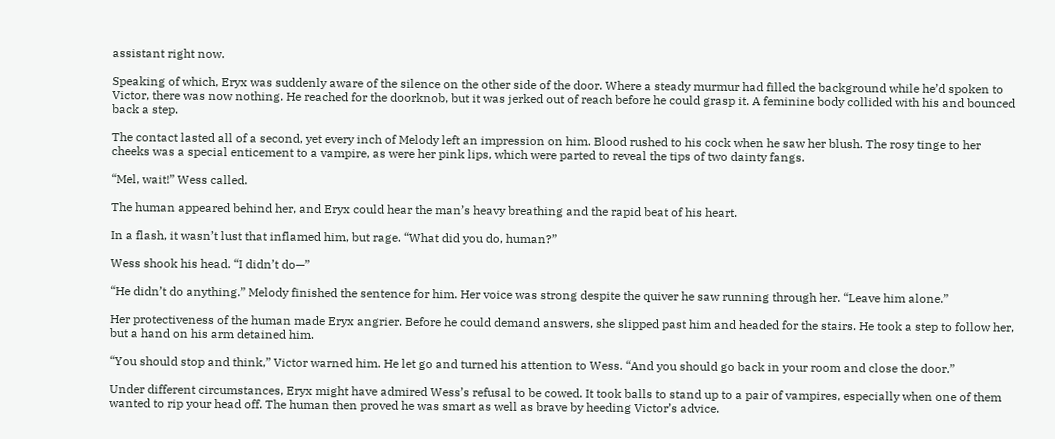assistant right now.

Speaking of which, Eryx was suddenly aware of the silence on the other side of the door. Where a steady murmur had filled the background while he’d spoken to Victor, there was now nothing. He reached for the doorknob, but it was jerked out of reach before he could grasp it. A feminine body collided with his and bounced back a step.

The contact lasted all of a second, yet every inch of Melody left an impression on him. Blood rushed to his cock when he saw her blush. The rosy tinge to her cheeks was a special enticement to a vampire, as were her pink lips, which were parted to reveal the tips of two dainty fangs.

“Mel, wait!” Wess called.

The human appeared behind her, and Eryx could hear the man’s heavy breathing and the rapid beat of his heart.

In a flash, it wasn’t lust that inflamed him, but rage. “What did you do, human?”

Wess shook his head. “I didn’t do—”

“He didn’t do anything.” Melody finished the sentence for him. Her voice was strong despite the quiver he saw running through her. “Leave him alone.”

Her protectiveness of the human made Eryx angrier. Before he could demand answers, she slipped past him and headed for the stairs. He took a step to follow her, but a hand on his arm detained him.

“You should stop and think,” Victor warned him. He let go and turned his attention to Wess. “And you should go back in your room and close the door.”

Under different circumstances, Eryx might have admired Wess’s refusal to be cowed. It took balls to stand up to a pair of vampires, especially when one of them wanted to rip your head off. The human then proved he was smart as well as brave by heeding Victor’s advice.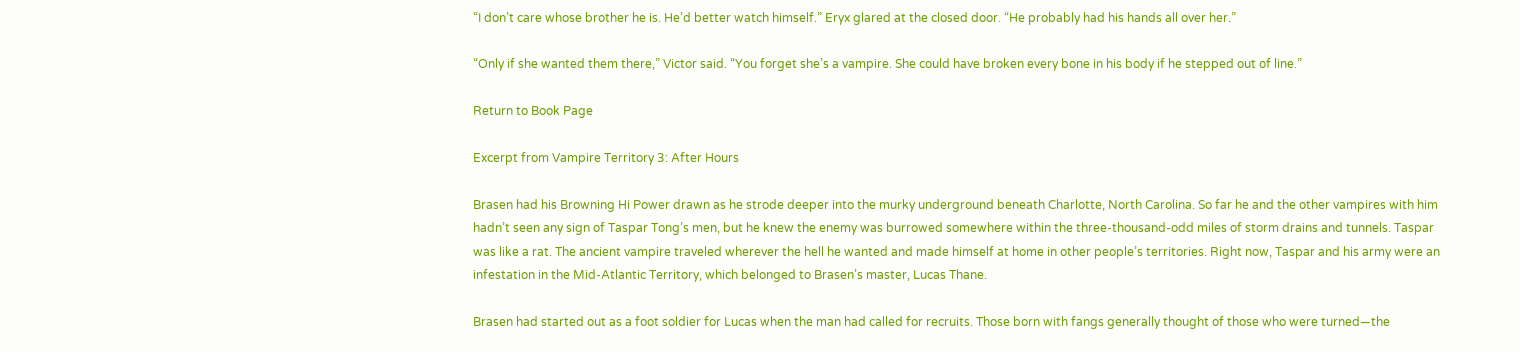“I don’t care whose brother he is. He’d better watch himself.” Eryx glared at the closed door. “He probably had his hands all over her.”

“Only if she wanted them there,” Victor said. “You forget she’s a vampire. She could have broken every bone in his body if he stepped out of line.”

Return to Book Page

Excerpt from Vampire Territory 3: After Hours

Brasen had his Browning Hi Power drawn as he strode deeper into the murky underground beneath Charlotte, North Carolina. So far he and the other vampires with him hadn’t seen any sign of Taspar Tong’s men, but he knew the enemy was burrowed somewhere within the three-thousand-odd miles of storm drains and tunnels. Taspar was like a rat. The ancient vampire traveled wherever the hell he wanted and made himself at home in other people’s territories. Right now, Taspar and his army were an infestation in the Mid-Atlantic Territory, which belonged to Brasen’s master, Lucas Thane.

Brasen had started out as a foot soldier for Lucas when the man had called for recruits. Those born with fangs generally thought of those who were turned—the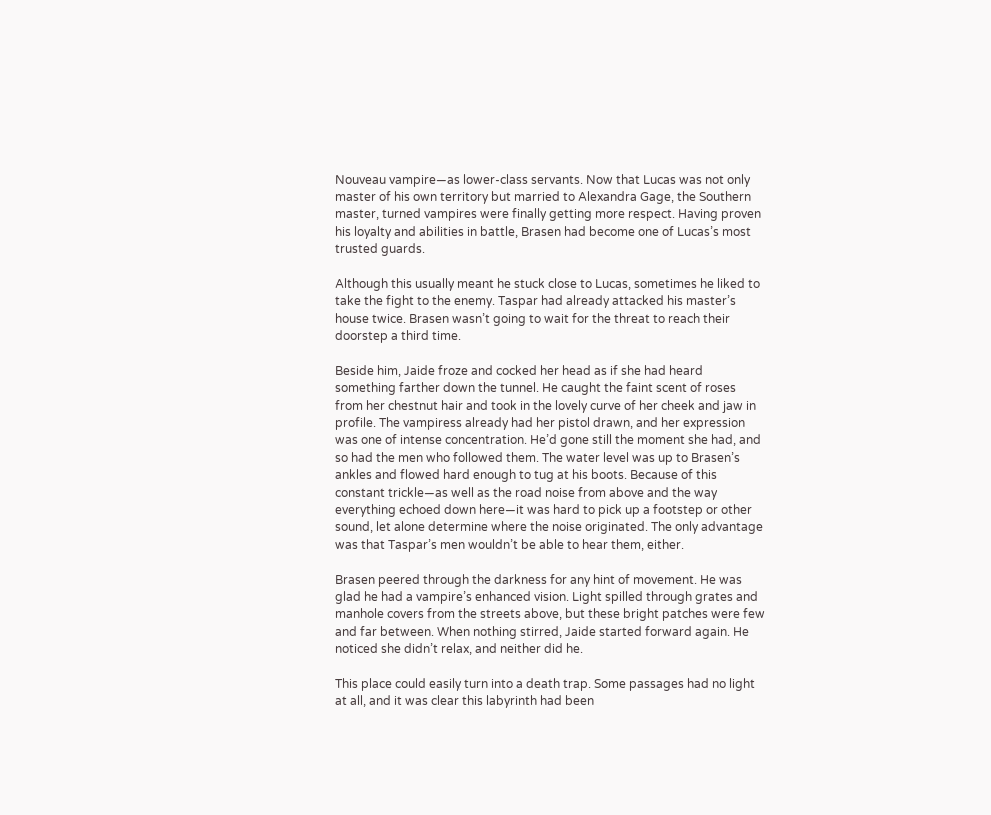Nouveau vampire—as lower-class servants. Now that Lucas was not only master of his own territory but married to Alexandra Gage, the Southern master, turned vampires were finally getting more respect. Having proven his loyalty and abilities in battle, Brasen had become one of Lucas’s most trusted guards.

Although this usually meant he stuck close to Lucas, sometimes he liked to take the fight to the enemy. Taspar had already attacked his master’s house twice. Brasen wasn’t going to wait for the threat to reach their doorstep a third time.

Beside him, Jaide froze and cocked her head as if she had heard something farther down the tunnel. He caught the faint scent of roses from her chestnut hair and took in the lovely curve of her cheek and jaw in profile. The vampiress already had her pistol drawn, and her expression was one of intense concentration. He’d gone still the moment she had, and so had the men who followed them. The water level was up to Brasen’s ankles and flowed hard enough to tug at his boots. Because of this constant trickle—as well as the road noise from above and the way everything echoed down here—it was hard to pick up a footstep or other sound, let alone determine where the noise originated. The only advantage was that Taspar’s men wouldn’t be able to hear them, either.

Brasen peered through the darkness for any hint of movement. He was glad he had a vampire’s enhanced vision. Light spilled through grates and manhole covers from the streets above, but these bright patches were few and far between. When nothing stirred, Jaide started forward again. He noticed she didn’t relax, and neither did he.

This place could easily turn into a death trap. Some passages had no light at all, and it was clear this labyrinth had been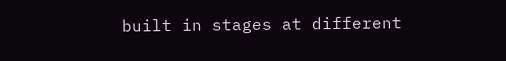built in stages at different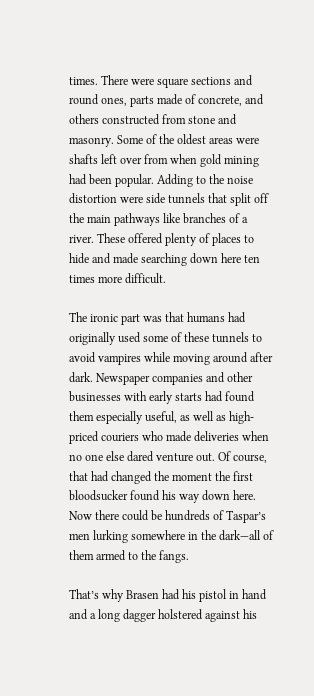times. There were square sections and round ones, parts made of concrete, and others constructed from stone and masonry. Some of the oldest areas were shafts left over from when gold mining had been popular. Adding to the noise distortion were side tunnels that split off the main pathways like branches of a river. These offered plenty of places to hide and made searching down here ten times more difficult.

The ironic part was that humans had originally used some of these tunnels to avoid vampires while moving around after dark. Newspaper companies and other businesses with early starts had found them especially useful, as well as high-priced couriers who made deliveries when no one else dared venture out. Of course, that had changed the moment the first bloodsucker found his way down here. Now there could be hundreds of Taspar’s men lurking somewhere in the dark—all of them armed to the fangs.

That’s why Brasen had his pistol in hand and a long dagger holstered against his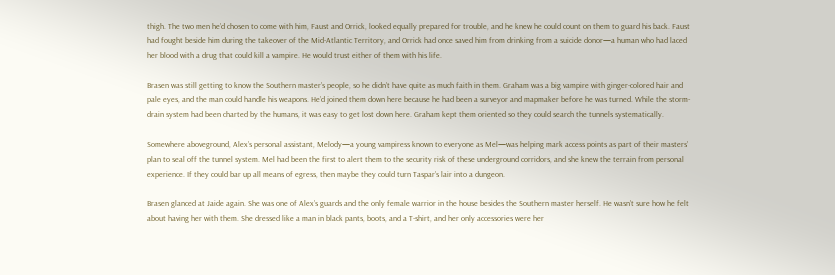thigh. The two men he’d chosen to come with him, Faust and Orrick, looked equally prepared for trouble, and he knew he could count on them to guard his back. Faust had fought beside him during the takeover of the Mid-Atlantic Territory, and Orrick had once saved him from drinking from a suicide donor—a human who had laced her blood with a drug that could kill a vampire. He would trust either of them with his life.

Brasen was still getting to know the Southern master’s people, so he didn’t have quite as much faith in them. Graham was a big vampire with ginger-colored hair and pale eyes, and the man could handle his weapons. He’d joined them down here because he had been a surveyor and mapmaker before he was turned. While the storm-drain system had been charted by the humans, it was easy to get lost down here. Graham kept them oriented so they could search the tunnels systematically.

Somewhere aboveground, Alex’s personal assistant, Melody—a young vampiress known to everyone as Mel—was helping mark access points as part of their masters’ plan to seal off the tunnel system. Mel had been the first to alert them to the security risk of these underground corridors, and she knew the terrain from personal experience. If they could bar up all means of egress, then maybe they could turn Taspar’s lair into a dungeon.

Brasen glanced at Jaide again. She was one of Alex’s guards and the only female warrior in the house besides the Southern master herself. He wasn’t sure how he felt about having her with them. She dressed like a man in black pants, boots, and a T-shirt, and her only accessories were her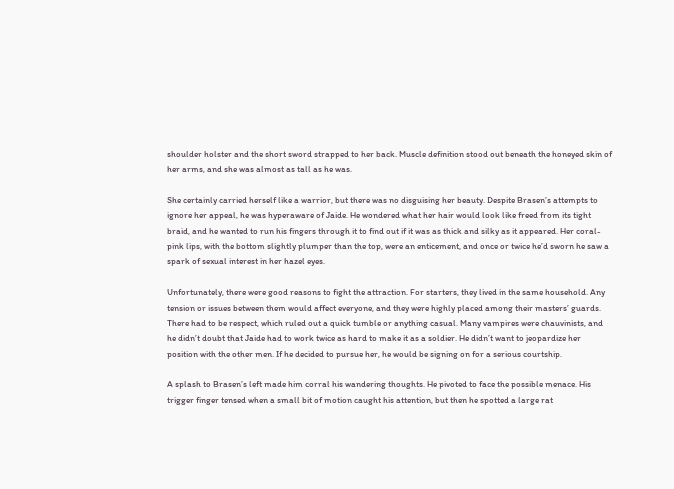shoulder holster and the short sword strapped to her back. Muscle definition stood out beneath the honeyed skin of her arms, and she was almost as tall as he was.

She certainly carried herself like a warrior, but there was no disguising her beauty. Despite Brasen’s attempts to ignore her appeal, he was hyperaware of Jaide. He wondered what her hair would look like freed from its tight braid, and he wanted to run his fingers through it to find out if it was as thick and silky as it appeared. Her coral-pink lips, with the bottom slightly plumper than the top, were an enticement, and once or twice he’d sworn he saw a spark of sexual interest in her hazel eyes.

Unfortunately, there were good reasons to fight the attraction. For starters, they lived in the same household. Any tension or issues between them would affect everyone, and they were highly placed among their masters’ guards. There had to be respect, which ruled out a quick tumble or anything casual. Many vampires were chauvinists, and he didn’t doubt that Jaide had to work twice as hard to make it as a soldier. He didn’t want to jeopardize her position with the other men. If he decided to pursue her, he would be signing on for a serious courtship.

A splash to Brasen’s left made him corral his wandering thoughts. He pivoted to face the possible menace. His trigger finger tensed when a small bit of motion caught his attention, but then he spotted a large rat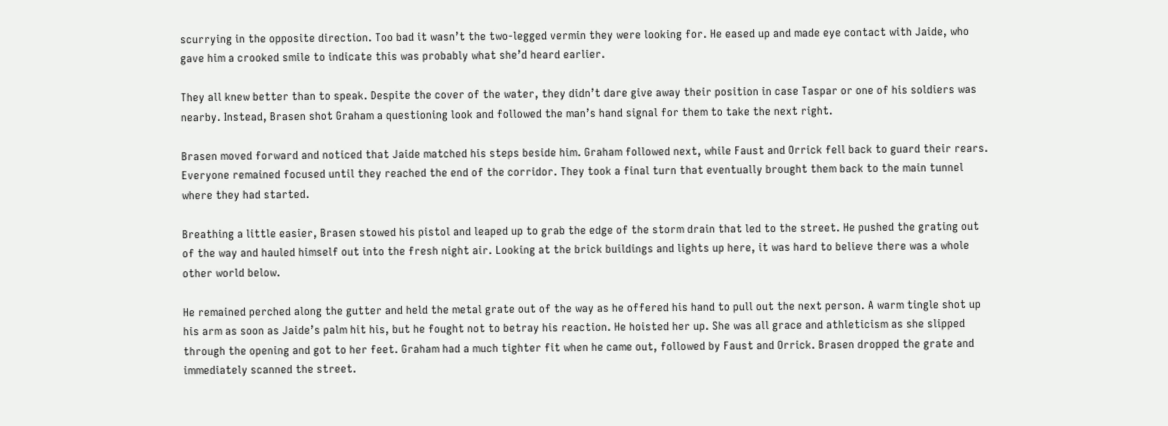scurrying in the opposite direction. Too bad it wasn’t the two-legged vermin they were looking for. He eased up and made eye contact with Jaide, who gave him a crooked smile to indicate this was probably what she’d heard earlier.

They all knew better than to speak. Despite the cover of the water, they didn’t dare give away their position in case Taspar or one of his soldiers was nearby. Instead, Brasen shot Graham a questioning look and followed the man’s hand signal for them to take the next right.

Brasen moved forward and noticed that Jaide matched his steps beside him. Graham followed next, while Faust and Orrick fell back to guard their rears. Everyone remained focused until they reached the end of the corridor. They took a final turn that eventually brought them back to the main tunnel where they had started.

Breathing a little easier, Brasen stowed his pistol and leaped up to grab the edge of the storm drain that led to the street. He pushed the grating out of the way and hauled himself out into the fresh night air. Looking at the brick buildings and lights up here, it was hard to believe there was a whole other world below.

He remained perched along the gutter and held the metal grate out of the way as he offered his hand to pull out the next person. A warm tingle shot up his arm as soon as Jaide’s palm hit his, but he fought not to betray his reaction. He hoisted her up. She was all grace and athleticism as she slipped through the opening and got to her feet. Graham had a much tighter fit when he came out, followed by Faust and Orrick. Brasen dropped the grate and immediately scanned the street.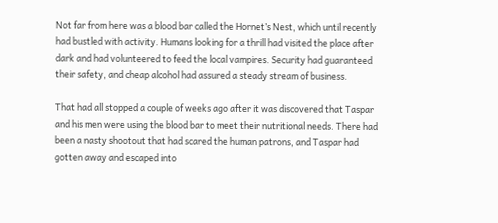Not far from here was a blood bar called the Hornet’s Nest, which until recently had bustled with activity. Humans looking for a thrill had visited the place after dark and had volunteered to feed the local vampires. Security had guaranteed their safety, and cheap alcohol had assured a steady stream of business.

That had all stopped a couple of weeks ago after it was discovered that Taspar and his men were using the blood bar to meet their nutritional needs. There had been a nasty shootout that had scared the human patrons, and Taspar had gotten away and escaped into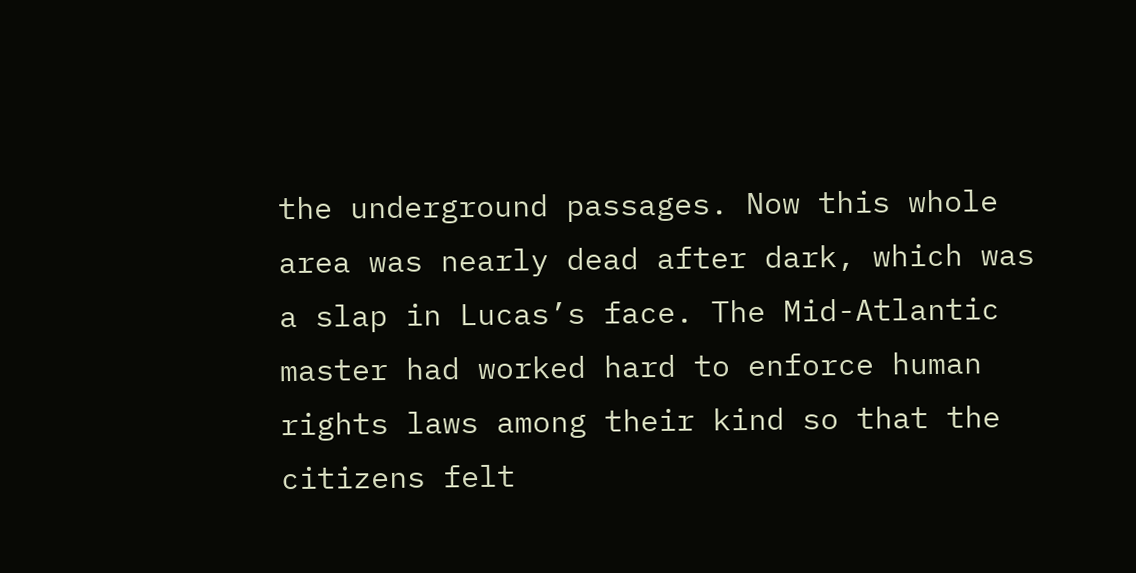the underground passages. Now this whole area was nearly dead after dark, which was a slap in Lucas’s face. The Mid-Atlantic master had worked hard to enforce human rights laws among their kind so that the citizens felt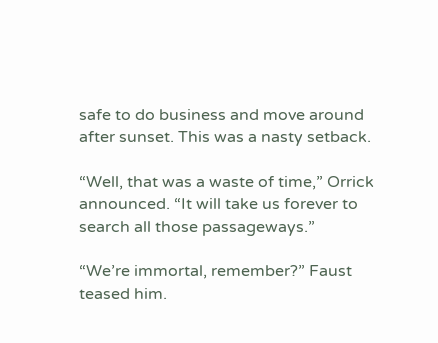safe to do business and move around after sunset. This was a nasty setback.

“Well, that was a waste of time,” Orrick announced. “It will take us forever to search all those passageways.”

“We’re immortal, remember?” Faust teased him.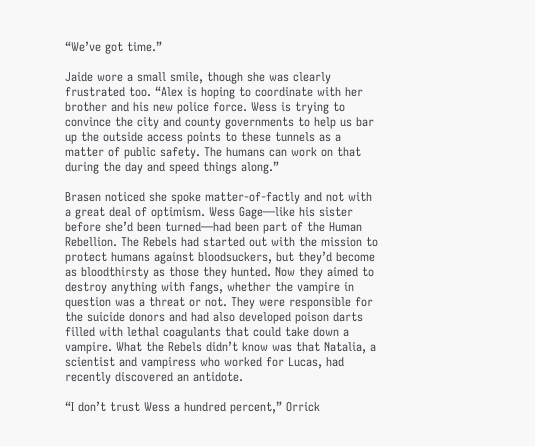“We’ve got time.”

Jaide wore a small smile, though she was clearly frustrated too. “Alex is hoping to coordinate with her brother and his new police force. Wess is trying to convince the city and county governments to help us bar up the outside access points to these tunnels as a matter of public safety. The humans can work on that during the day and speed things along.”

Brasen noticed she spoke matter-of-factly and not with a great deal of optimism. Wess Gage—like his sister before she’d been turned—had been part of the Human Rebellion. The Rebels had started out with the mission to protect humans against bloodsuckers, but they’d become as bloodthirsty as those they hunted. Now they aimed to destroy anything with fangs, whether the vampire in question was a threat or not. They were responsible for the suicide donors and had also developed poison darts filled with lethal coagulants that could take down a vampire. What the Rebels didn’t know was that Natalia, a scientist and vampiress who worked for Lucas, had recently discovered an antidote.

“I don’t trust Wess a hundred percent,” Orrick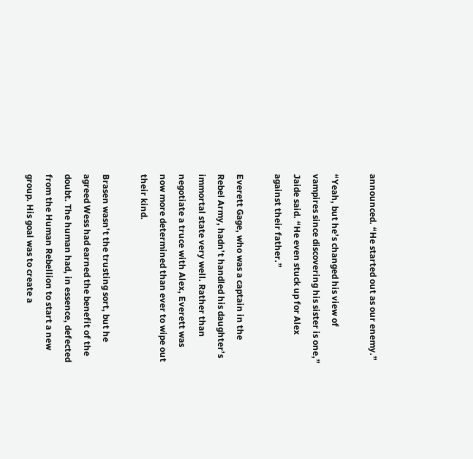announced. “He started out as our enemy.”

“Yeah, but he’s changed his view of vampires since discovering his sister is one,” Jaide said. “He even stuck up for Alex against their father.”

Everett Gage, who was a captain in the Rebel Army, hadn’t handled his daughter’s immortal state very well. Rather than negotiate a truce with Alex, Everett was now more determined than ever to wipe out their kind.

Brasen wasn’t the trusting sort, but he agreed Wess had earned the benefit of the doubt. The human had, in essence, defected from the Human Rebellion to start a new group. His goal was to create a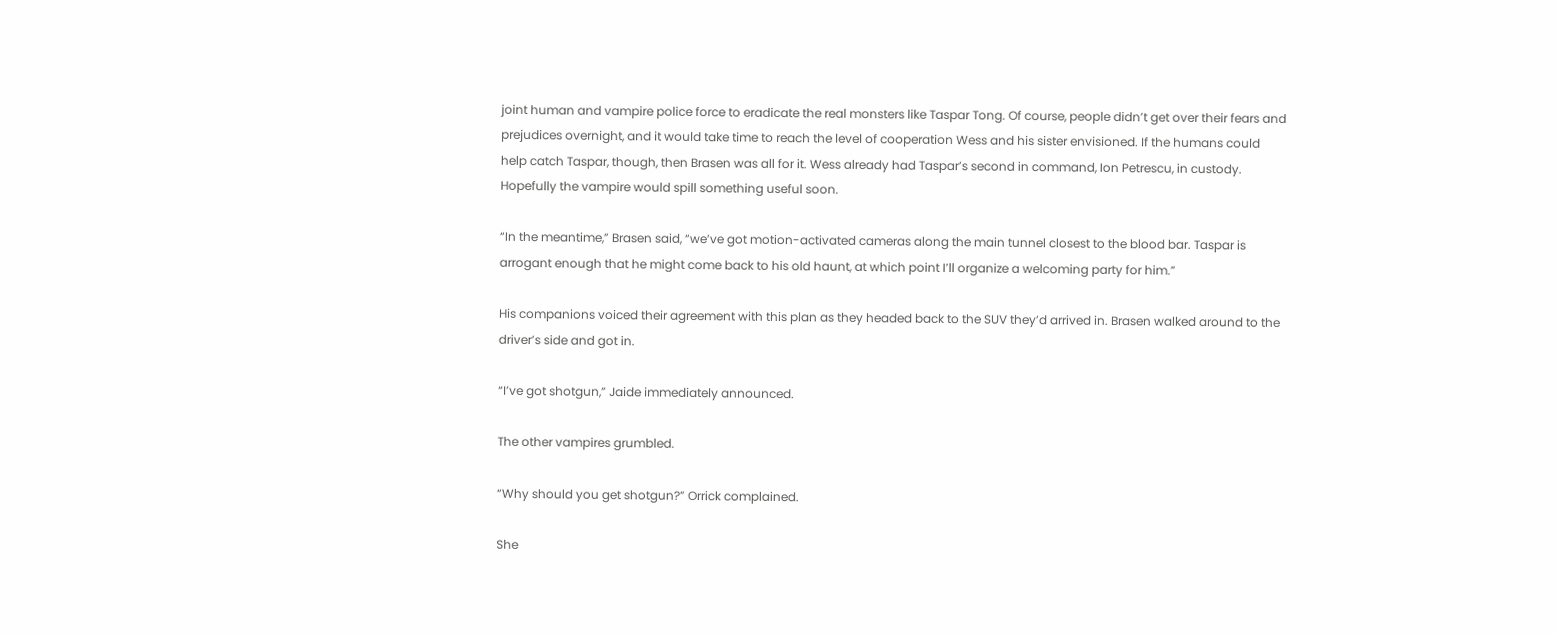joint human and vampire police force to eradicate the real monsters like Taspar Tong. Of course, people didn’t get over their fears and prejudices overnight, and it would take time to reach the level of cooperation Wess and his sister envisioned. If the humans could help catch Taspar, though, then Brasen was all for it. Wess already had Taspar’s second in command, Ion Petrescu, in custody. Hopefully the vampire would spill something useful soon.

“In the meantime,” Brasen said, “we’ve got motion-activated cameras along the main tunnel closest to the blood bar. Taspar is arrogant enough that he might come back to his old haunt, at which point I’ll organize a welcoming party for him.”

His companions voiced their agreement with this plan as they headed back to the SUV they’d arrived in. Brasen walked around to the driver’s side and got in.

“I’ve got shotgun,” Jaide immediately announced.

The other vampires grumbled.

“Why should you get shotgun?” Orrick complained.

She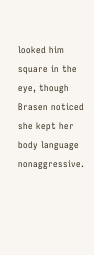looked him square in the eye, though Brasen noticed she kept her body language nonaggressive.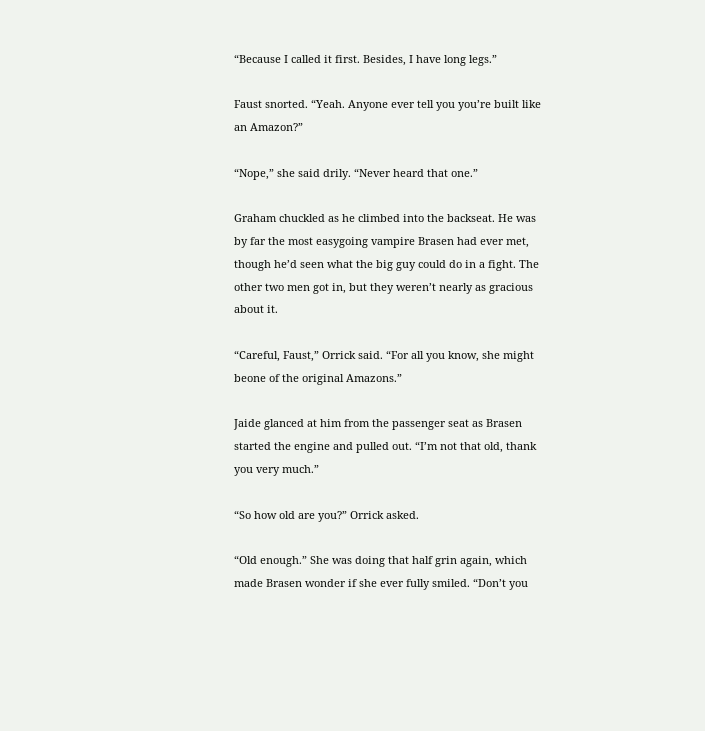“Because I called it first. Besides, I have long legs.”

Faust snorted. “Yeah. Anyone ever tell you you’re built like an Amazon?”

“Nope,” she said drily. “Never heard that one.”

Graham chuckled as he climbed into the backseat. He was by far the most easygoing vampire Brasen had ever met, though he’d seen what the big guy could do in a fight. The other two men got in, but they weren’t nearly as gracious about it.

“Careful, Faust,” Orrick said. “For all you know, she might beone of the original Amazons.”

Jaide glanced at him from the passenger seat as Brasen started the engine and pulled out. “I’m not that old, thank you very much.”

“So how old are you?” Orrick asked.

“Old enough.” She was doing that half grin again, which made Brasen wonder if she ever fully smiled. “Don’t you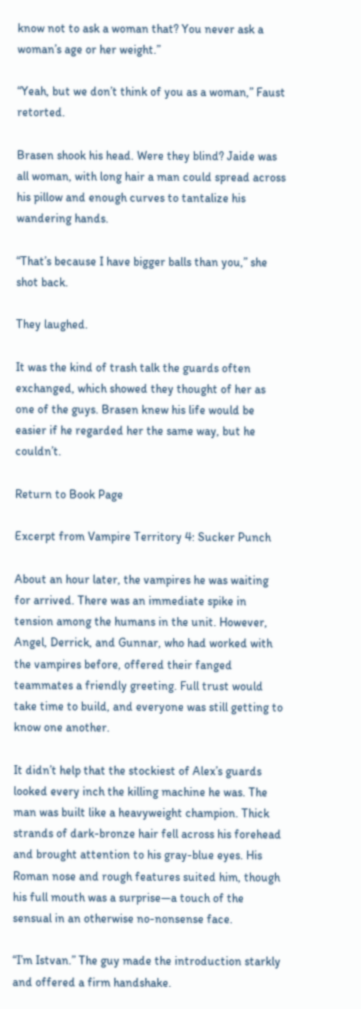know not to ask a woman that? You never ask a woman’s age or her weight.”

“Yeah, but we don’t think of you as a woman,” Faust retorted.

Brasen shook his head. Were they blind? Jaide was all woman, with long hair a man could spread across his pillow and enough curves to tantalize his wandering hands.

“That’s because I have bigger balls than you,” she shot back.

They laughed.

It was the kind of trash talk the guards often exchanged, which showed they thought of her as one of the guys. Brasen knew his life would be easier if he regarded her the same way, but he couldn’t.

Return to Book Page

Excerpt from Vampire Territory 4: Sucker Punch

About an hour later, the vampires he was waiting for arrived. There was an immediate spike in tension among the humans in the unit. However, Angel, Derrick, and Gunnar, who had worked with the vampires before, offered their fanged teammates a friendly greeting. Full trust would take time to build, and everyone was still getting to know one another.

It didn’t help that the stockiest of Alex’s guards looked every inch the killing machine he was. The man was built like a heavyweight champion. Thick strands of dark-bronze hair fell across his forehead and brought attention to his gray-blue eyes. His Roman nose and rough features suited him, though his full mouth was a surprise—a touch of the sensual in an otherwise no-nonsense face.

“I’m Istvan.” The guy made the introduction starkly and offered a firm handshake.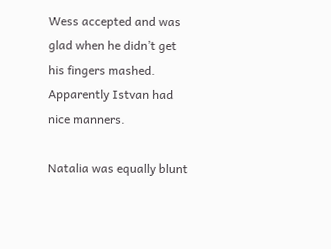Wess accepted and was glad when he didn’t get his fingers mashed. Apparently Istvan had nice manners.

Natalia was equally blunt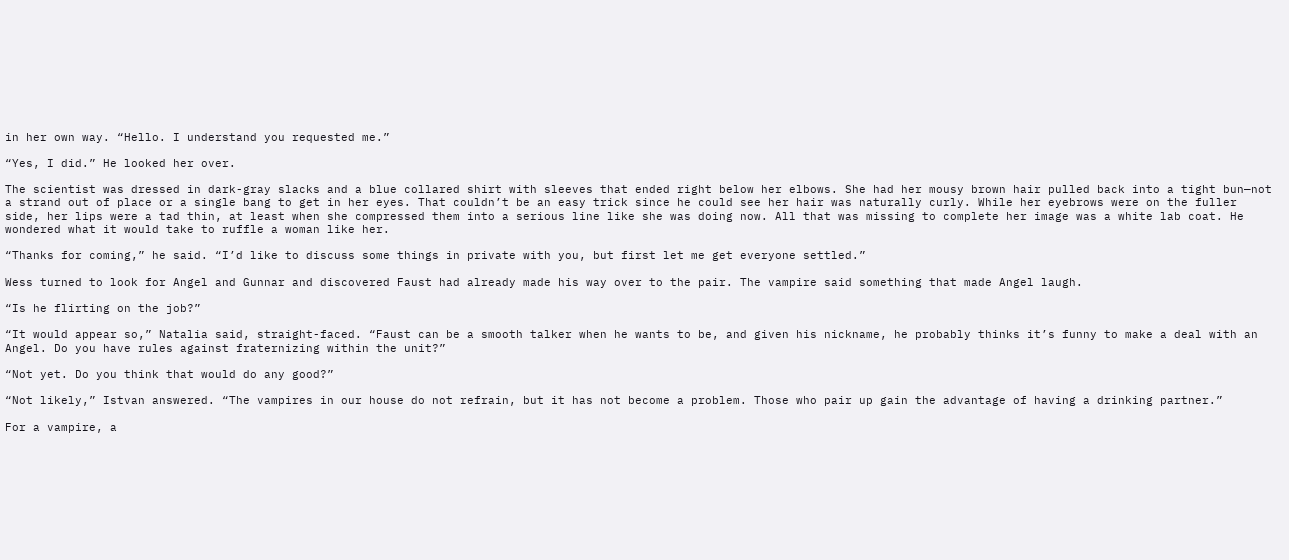in her own way. “Hello. I understand you requested me.”

“Yes, I did.” He looked her over.

The scientist was dressed in dark-gray slacks and a blue collared shirt with sleeves that ended right below her elbows. She had her mousy brown hair pulled back into a tight bun—not a strand out of place or a single bang to get in her eyes. That couldn’t be an easy trick since he could see her hair was naturally curly. While her eyebrows were on the fuller side, her lips were a tad thin, at least when she compressed them into a serious line like she was doing now. All that was missing to complete her image was a white lab coat. He wondered what it would take to ruffle a woman like her.

“Thanks for coming,” he said. “I’d like to discuss some things in private with you, but first let me get everyone settled.”

Wess turned to look for Angel and Gunnar and discovered Faust had already made his way over to the pair. The vampire said something that made Angel laugh.

“Is he flirting on the job?”

“It would appear so,” Natalia said, straight-faced. “Faust can be a smooth talker when he wants to be, and given his nickname, he probably thinks it’s funny to make a deal with an Angel. Do you have rules against fraternizing within the unit?”

“Not yet. Do you think that would do any good?”

“Not likely,” Istvan answered. “The vampires in our house do not refrain, but it has not become a problem. Those who pair up gain the advantage of having a drinking partner.”

For a vampire, a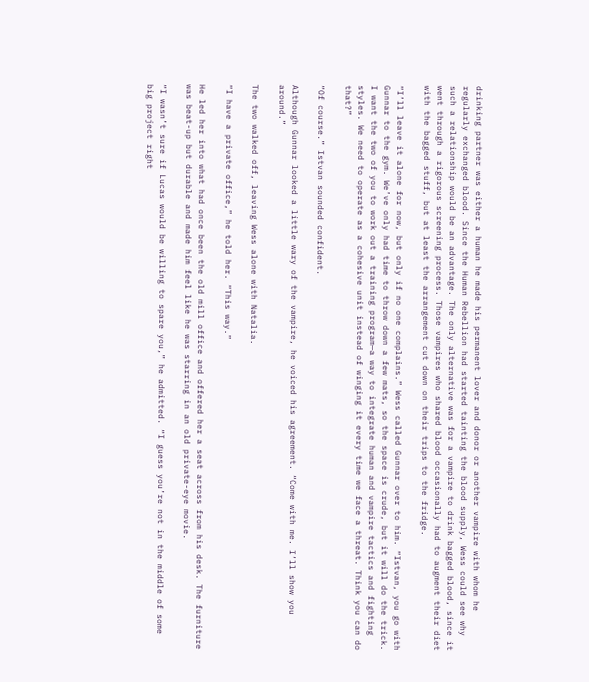drinking partner was either a human he made his permanent lover and donor or another vampire with whom he regularly exchanged blood. Since the Human Rebellion had started tainting the blood supply, Wess could see why such a relationship would be an advantage. The only alternative was for a vampire to drink bagged blood, since it went through a rigorous screening process. Those vampires who shared blood occasionally had to augment their diet with the bagged stuff, but at least the arrangement cut down on their trips to the fridge.

“I’ll leave it alone for now, but only if no one complains.” Wess called Gunnar over to him. “Istvan, you go with Gunnar to the gym. We’ve only had time to throw down a few mats, so the space is crude, but it will do the trick. I want the two of you to work out a training program—a way to integrate human and vampire tactics and fighting styles. We need to operate as a cohesive unit instead of winging it every time we face a threat. Think you can do that?”

“Of course.” Istvan sounded confident.

Although Gunnar looked a little wary of the vampire, he voiced his agreement. “Come with me. I’ll show you around.”

The two walked off, leaving Wess alone with Natalia.

“I have a private office,” he told her. “This way.”

He led her into what had once been the old mill office and offered her a seat across from his desk. The furniture was beat-up but durable and made him feel like he was starring in an old private-eye movie.

“I wasn’t sure if Lucas would be willing to spare you,” he admitted. “I guess you’re not in the middle of some big project right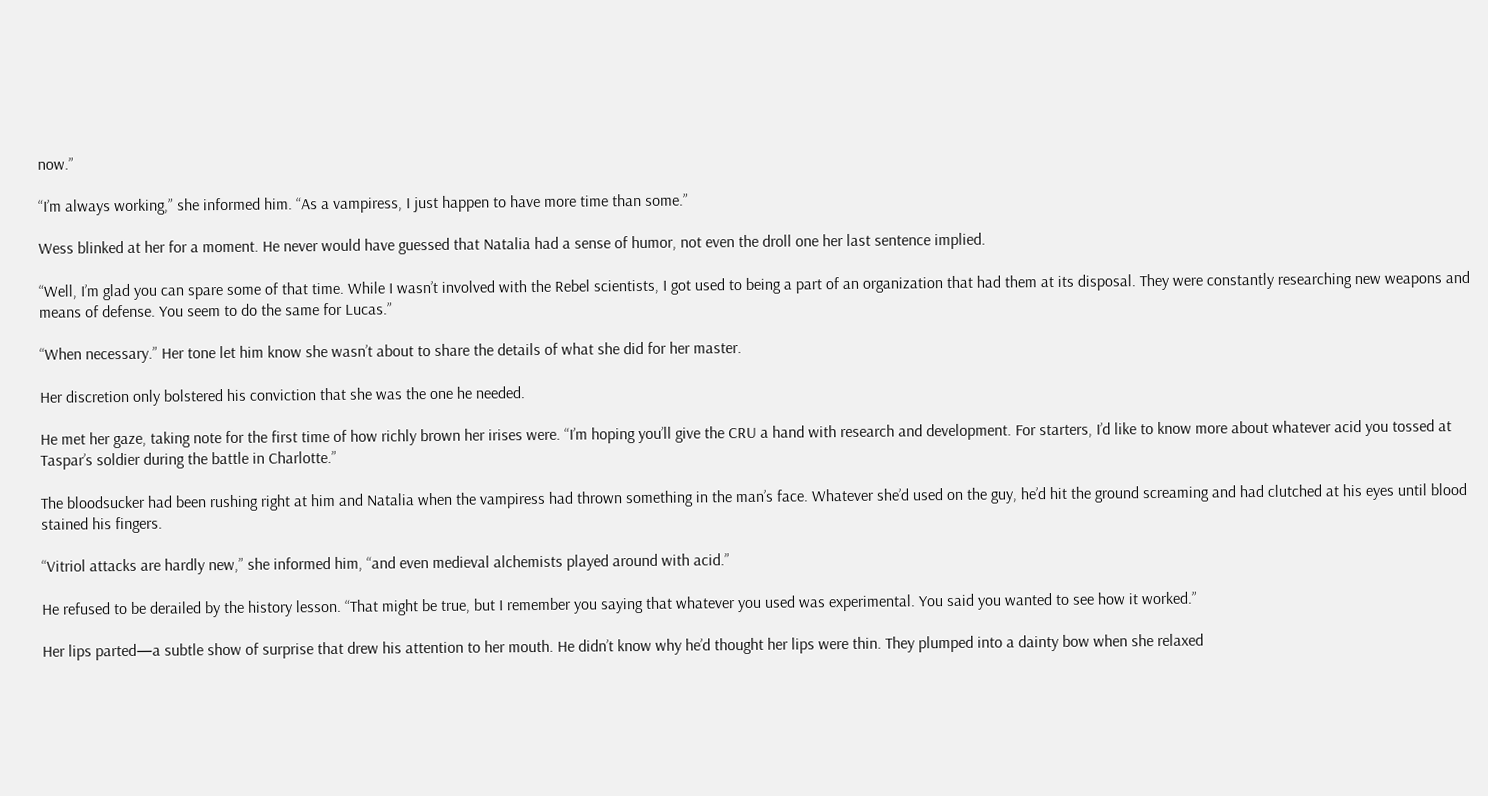now.”

“I’m always working,” she informed him. “As a vampiress, I just happen to have more time than some.”

Wess blinked at her for a moment. He never would have guessed that Natalia had a sense of humor, not even the droll one her last sentence implied.

“Well, I’m glad you can spare some of that time. While I wasn’t involved with the Rebel scientists, I got used to being a part of an organization that had them at its disposal. They were constantly researching new weapons and means of defense. You seem to do the same for Lucas.”

“When necessary.” Her tone let him know she wasn’t about to share the details of what she did for her master.

Her discretion only bolstered his conviction that she was the one he needed.

He met her gaze, taking note for the first time of how richly brown her irises were. “I’m hoping you’ll give the CRU a hand with research and development. For starters, I’d like to know more about whatever acid you tossed at Taspar’s soldier during the battle in Charlotte.”

The bloodsucker had been rushing right at him and Natalia when the vampiress had thrown something in the man’s face. Whatever she’d used on the guy, he’d hit the ground screaming and had clutched at his eyes until blood stained his fingers.

“Vitriol attacks are hardly new,” she informed him, “and even medieval alchemists played around with acid.”

He refused to be derailed by the history lesson. “That might be true, but I remember you saying that whatever you used was experimental. You said you wanted to see how it worked.”

Her lips parted—a subtle show of surprise that drew his attention to her mouth. He didn’t know why he’d thought her lips were thin. They plumped into a dainty bow when she relaxed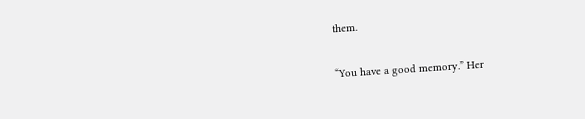them.

“You have a good memory.” Her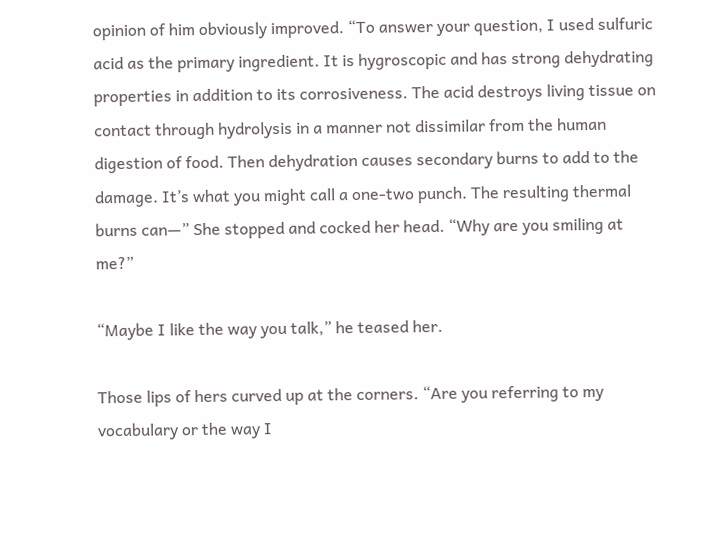opinion of him obviously improved. “To answer your question, I used sulfuric acid as the primary ingredient. It is hygroscopic and has strong dehydrating properties in addition to its corrosiveness. The acid destroys living tissue on contact through hydrolysis in a manner not dissimilar from the human digestion of food. Then dehydration causes secondary burns to add to the damage. It’s what you might call a one-two punch. The resulting thermal burns can—” She stopped and cocked her head. “Why are you smiling at me?”

“Maybe I like the way you talk,” he teased her.

Those lips of hers curved up at the corners. “Are you referring to my vocabulary or the way I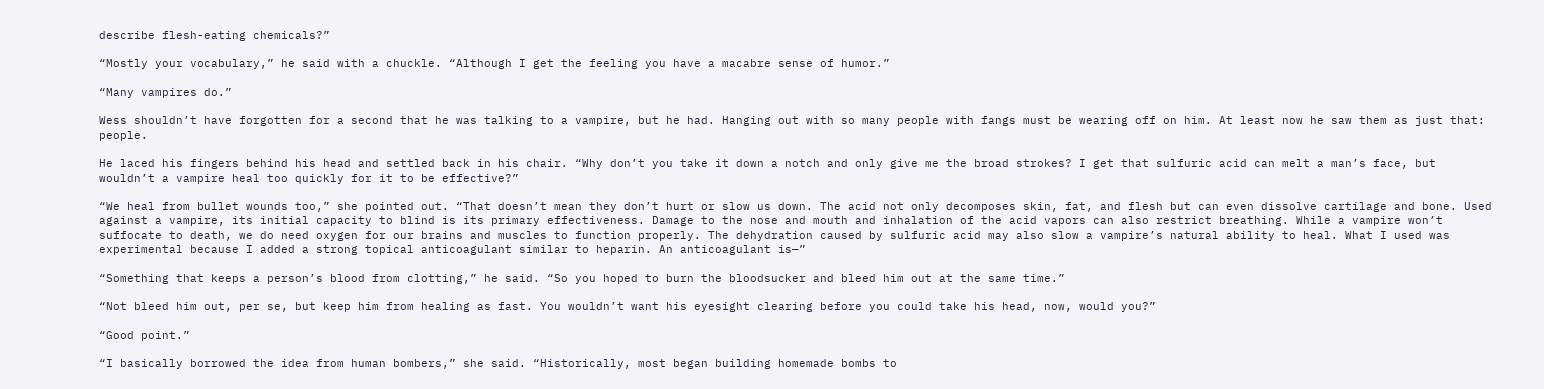describe flesh-eating chemicals?”

“Mostly your vocabulary,” he said with a chuckle. “Although I get the feeling you have a macabre sense of humor.”

“Many vampires do.”

Wess shouldn’t have forgotten for a second that he was talking to a vampire, but he had. Hanging out with so many people with fangs must be wearing off on him. At least now he saw them as just that: people.

He laced his fingers behind his head and settled back in his chair. “Why don’t you take it down a notch and only give me the broad strokes? I get that sulfuric acid can melt a man’s face, but wouldn’t a vampire heal too quickly for it to be effective?”

“We heal from bullet wounds too,” she pointed out. “That doesn’t mean they don’t hurt or slow us down. The acid not only decomposes skin, fat, and flesh but can even dissolve cartilage and bone. Used against a vampire, its initial capacity to blind is its primary effectiveness. Damage to the nose and mouth and inhalation of the acid vapors can also restrict breathing. While a vampire won’t suffocate to death, we do need oxygen for our brains and muscles to function properly. The dehydration caused by sulfuric acid may also slow a vampire’s natural ability to heal. What I used was experimental because I added a strong topical anticoagulant similar to heparin. An anticoagulant is—”

“Something that keeps a person’s blood from clotting,” he said. “So you hoped to burn the bloodsucker and bleed him out at the same time.”

“Not bleed him out, per se, but keep him from healing as fast. You wouldn’t want his eyesight clearing before you could take his head, now, would you?”

“Good point.”

“I basically borrowed the idea from human bombers,” she said. “Historically, most began building homemade bombs to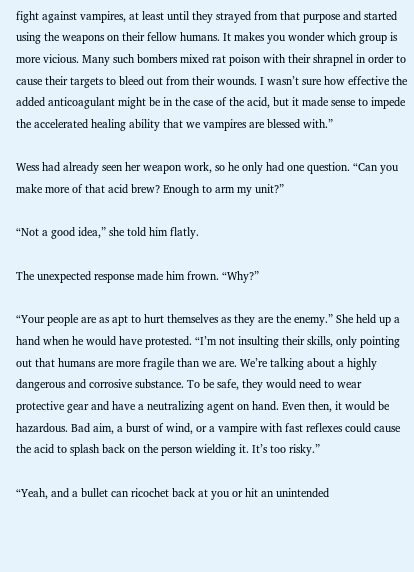fight against vampires, at least until they strayed from that purpose and started using the weapons on their fellow humans. It makes you wonder which group is more vicious. Many such bombers mixed rat poison with their shrapnel in order to cause their targets to bleed out from their wounds. I wasn’t sure how effective the added anticoagulant might be in the case of the acid, but it made sense to impede the accelerated healing ability that we vampires are blessed with.”

Wess had already seen her weapon work, so he only had one question. “Can you make more of that acid brew? Enough to arm my unit?”

“Not a good idea,” she told him flatly.

The unexpected response made him frown. “Why?”

“Your people are as apt to hurt themselves as they are the enemy.” She held up a hand when he would have protested. “I’m not insulting their skills, only pointing out that humans are more fragile than we are. We’re talking about a highly dangerous and corrosive substance. To be safe, they would need to wear protective gear and have a neutralizing agent on hand. Even then, it would be hazardous. Bad aim, a burst of wind, or a vampire with fast reflexes could cause the acid to splash back on the person wielding it. It’s too risky.”

“Yeah, and a bullet can ricochet back at you or hit an unintended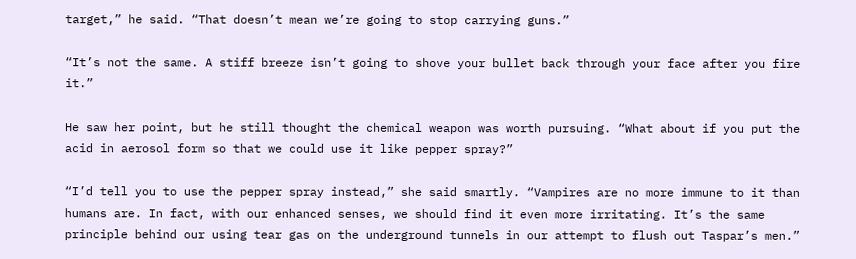target,” he said. “That doesn’t mean we’re going to stop carrying guns.”

“It’s not the same. A stiff breeze isn’t going to shove your bullet back through your face after you fire it.”

He saw her point, but he still thought the chemical weapon was worth pursuing. “What about if you put the acid in aerosol form so that we could use it like pepper spray?”

“I’d tell you to use the pepper spray instead,” she said smartly. “Vampires are no more immune to it than humans are. In fact, with our enhanced senses, we should find it even more irritating. It’s the same principle behind our using tear gas on the underground tunnels in our attempt to flush out Taspar’s men.”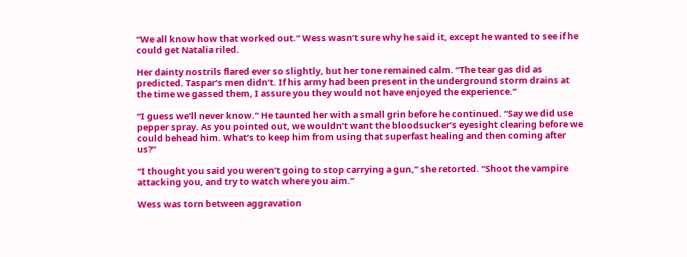“We all know how that worked out.” Wess wasn’t sure why he said it, except he wanted to see if he could get Natalia riled.

Her dainty nostrils flared ever so slightly, but her tone remained calm. “The tear gas did as predicted. Taspar’s men didn’t. If his army had been present in the underground storm drains at the time we gassed them, I assure you they would not have enjoyed the experience.”

“I guess we’ll never know.” He taunted her with a small grin before he continued. “Say we did use pepper spray. As you pointed out, we wouldn’t want the bloodsucker’s eyesight clearing before we could behead him. What’s to keep him from using that superfast healing and then coming after us?”

“I thought you said you weren’t going to stop carrying a gun,” she retorted. “Shoot the vampire attacking you, and try to watch where you aim.”

Wess was torn between aggravation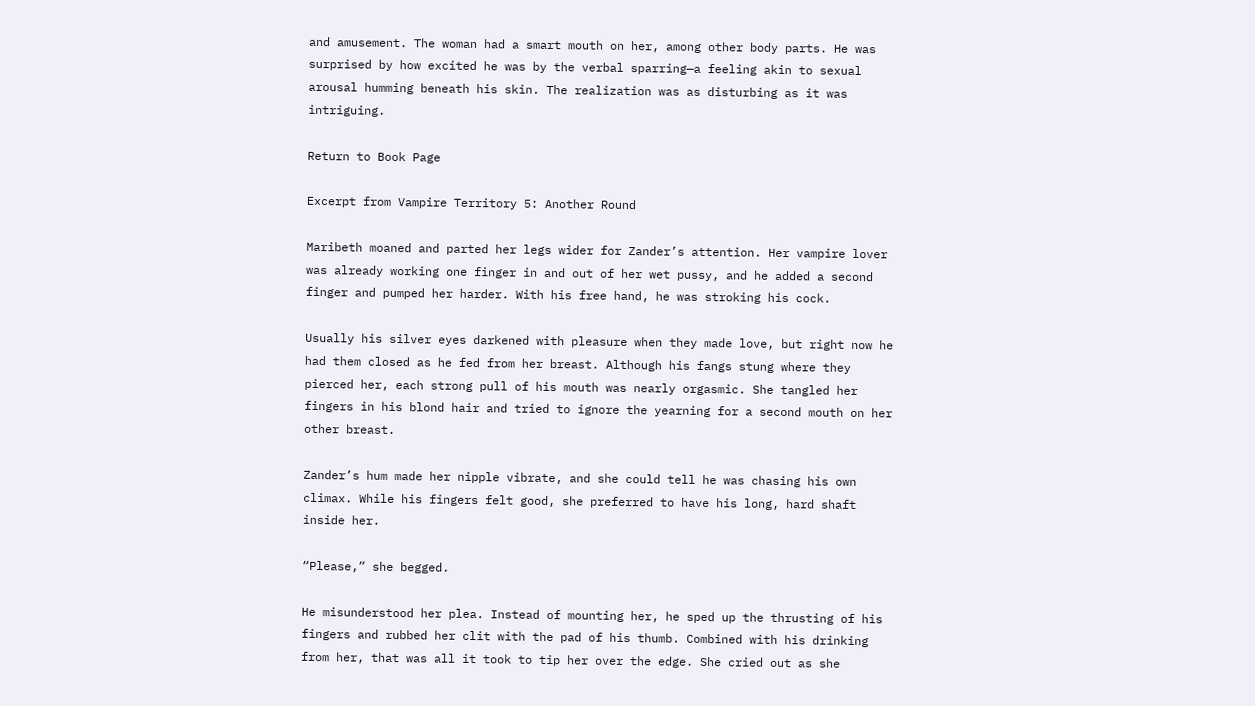and amusement. The woman had a smart mouth on her, among other body parts. He was surprised by how excited he was by the verbal sparring—a feeling akin to sexual arousal humming beneath his skin. The realization was as disturbing as it was intriguing.

Return to Book Page

Excerpt from Vampire Territory 5: Another Round

Maribeth moaned and parted her legs wider for Zander’s attention. Her vampire lover was already working one finger in and out of her wet pussy, and he added a second finger and pumped her harder. With his free hand, he was stroking his cock.

Usually his silver eyes darkened with pleasure when they made love, but right now he had them closed as he fed from her breast. Although his fangs stung where they pierced her, each strong pull of his mouth was nearly orgasmic. She tangled her fingers in his blond hair and tried to ignore the yearning for a second mouth on her other breast.

Zander’s hum made her nipple vibrate, and she could tell he was chasing his own climax. While his fingers felt good, she preferred to have his long, hard shaft inside her.

“Please,” she begged.

He misunderstood her plea. Instead of mounting her, he sped up the thrusting of his fingers and rubbed her clit with the pad of his thumb. Combined with his drinking from her, that was all it took to tip her over the edge. She cried out as she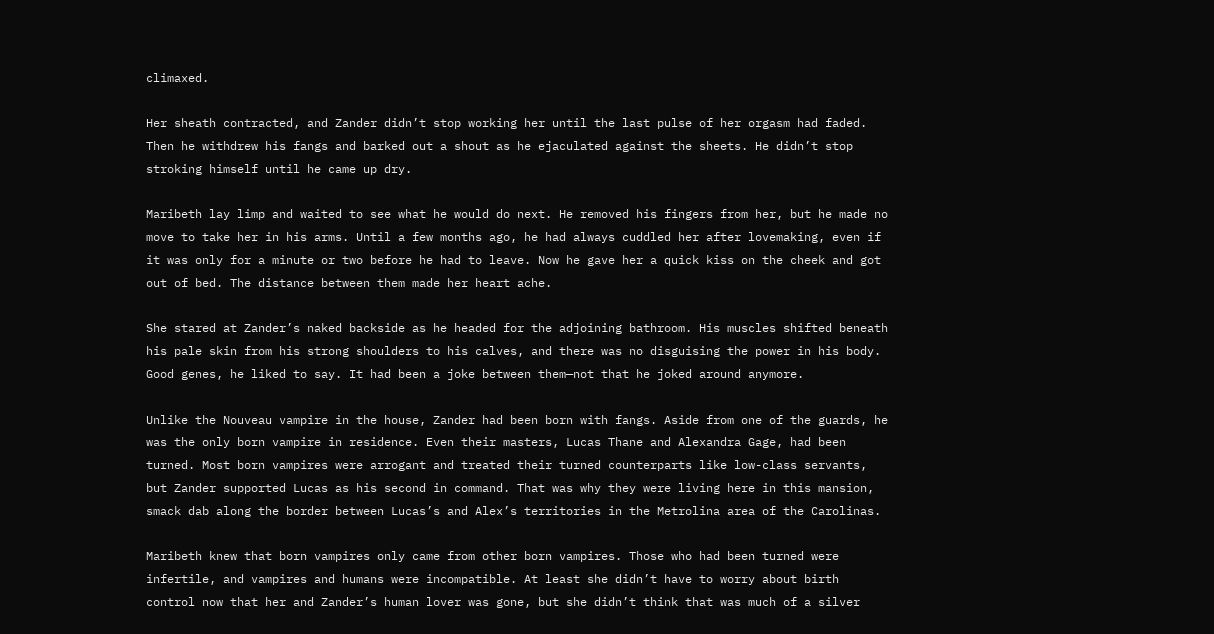climaxed.

Her sheath contracted, and Zander didn’t stop working her until the last pulse of her orgasm had faded. Then he withdrew his fangs and barked out a shout as he ejaculated against the sheets. He didn’t stop stroking himself until he came up dry.

Maribeth lay limp and waited to see what he would do next. He removed his fingers from her, but he made no move to take her in his arms. Until a few months ago, he had always cuddled her after lovemaking, even if it was only for a minute or two before he had to leave. Now he gave her a quick kiss on the cheek and got out of bed. The distance between them made her heart ache.

She stared at Zander’s naked backside as he headed for the adjoining bathroom. His muscles shifted beneath his pale skin from his strong shoulders to his calves, and there was no disguising the power in his body. Good genes, he liked to say. It had been a joke between them—not that he joked around anymore.

Unlike the Nouveau vampire in the house, Zander had been born with fangs. Aside from one of the guards, he was the only born vampire in residence. Even their masters, Lucas Thane and Alexandra Gage, had been turned. Most born vampires were arrogant and treated their turned counterparts like low-class servants, but Zander supported Lucas as his second in command. That was why they were living here in this mansion, smack dab along the border between Lucas’s and Alex’s territories in the Metrolina area of the Carolinas.

Maribeth knew that born vampires only came from other born vampires. Those who had been turned were infertile, and vampires and humans were incompatible. At least she didn’t have to worry about birth control now that her and Zander’s human lover was gone, but she didn’t think that was much of a silver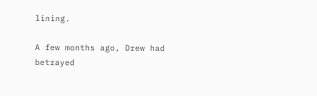lining.

A few months ago, Drew had betrayed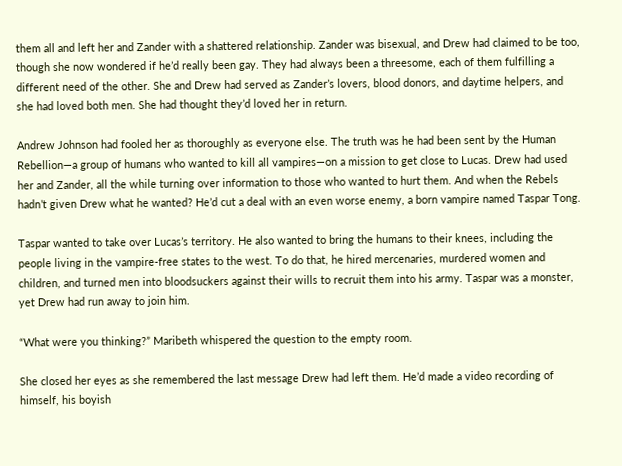them all and left her and Zander with a shattered relationship. Zander was bisexual, and Drew had claimed to be too, though she now wondered if he’d really been gay. They had always been a threesome, each of them fulfilling a different need of the other. She and Drew had served as Zander’s lovers, blood donors, and daytime helpers, and she had loved both men. She had thought they’d loved her in return.

Andrew Johnson had fooled her as thoroughly as everyone else. The truth was he had been sent by the Human Rebellion—a group of humans who wanted to kill all vampires—on a mission to get close to Lucas. Drew had used her and Zander, all the while turning over information to those who wanted to hurt them. And when the Rebels hadn’t given Drew what he wanted? He’d cut a deal with an even worse enemy, a born vampire named Taspar Tong.

Taspar wanted to take over Lucas’s territory. He also wanted to bring the humans to their knees, including the people living in the vampire-free states to the west. To do that, he hired mercenaries, murdered women and children, and turned men into bloodsuckers against their wills to recruit them into his army. Taspar was a monster, yet Drew had run away to join him.

“What were you thinking?” Maribeth whispered the question to the empty room.

She closed her eyes as she remembered the last message Drew had left them. He’d made a video recording of himself, his boyish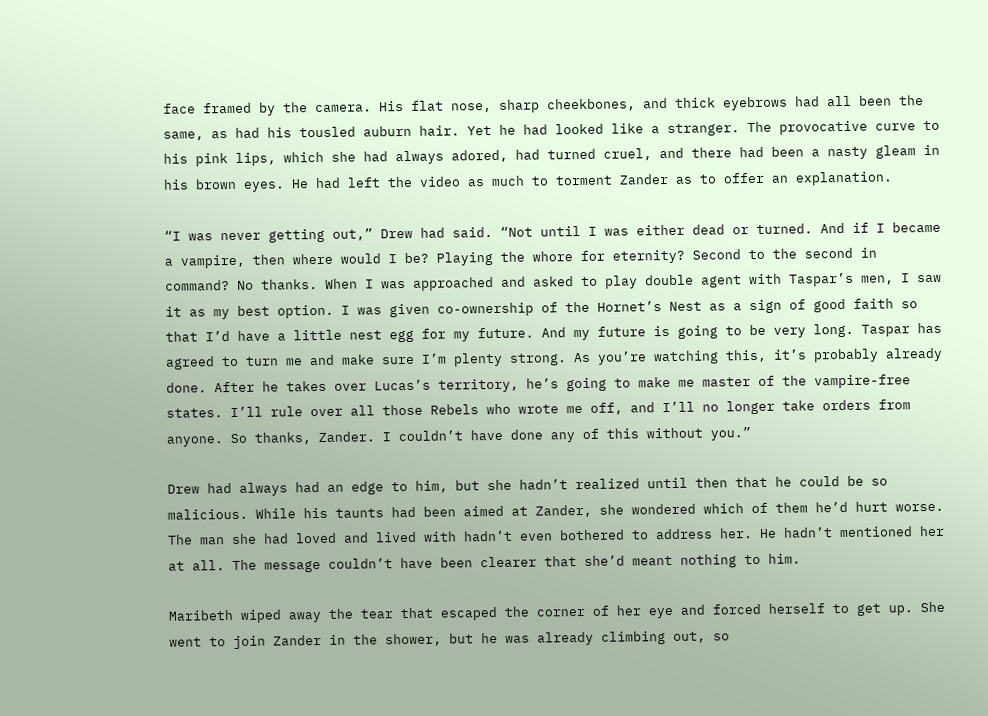face framed by the camera. His flat nose, sharp cheekbones, and thick eyebrows had all been the same, as had his tousled auburn hair. Yet he had looked like a stranger. The provocative curve to his pink lips, which she had always adored, had turned cruel, and there had been a nasty gleam in his brown eyes. He had left the video as much to torment Zander as to offer an explanation.

“I was never getting out,” Drew had said. “Not until I was either dead or turned. And if I became a vampire, then where would I be? Playing the whore for eternity? Second to the second in command? No thanks. When I was approached and asked to play double agent with Taspar’s men, I saw it as my best option. I was given co-ownership of the Hornet’s Nest as a sign of good faith so that I’d have a little nest egg for my future. And my future is going to be very long. Taspar has agreed to turn me and make sure I’m plenty strong. As you’re watching this, it’s probably already done. After he takes over Lucas’s territory, he’s going to make me master of the vampire-free states. I’ll rule over all those Rebels who wrote me off, and I’ll no longer take orders from anyone. So thanks, Zander. I couldn’t have done any of this without you.”

Drew had always had an edge to him, but she hadn’t realized until then that he could be so malicious. While his taunts had been aimed at Zander, she wondered which of them he’d hurt worse. The man she had loved and lived with hadn’t even bothered to address her. He hadn’t mentioned her at all. The message couldn’t have been clearer that she’d meant nothing to him.

Maribeth wiped away the tear that escaped the corner of her eye and forced herself to get up. She went to join Zander in the shower, but he was already climbing out, so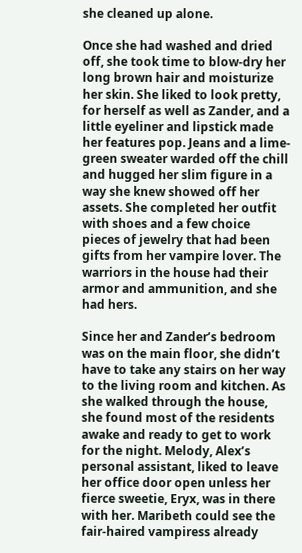she cleaned up alone.

Once she had washed and dried off, she took time to blow-dry her long brown hair and moisturize her skin. She liked to look pretty, for herself as well as Zander, and a little eyeliner and lipstick made her features pop. Jeans and a lime-green sweater warded off the chill and hugged her slim figure in a way she knew showed off her assets. She completed her outfit with shoes and a few choice pieces of jewelry that had been gifts from her vampire lover. The warriors in the house had their armor and ammunition, and she had hers.

Since her and Zander’s bedroom was on the main floor, she didn’t have to take any stairs on her way to the living room and kitchen. As she walked through the house, she found most of the residents awake and ready to get to work for the night. Melody, Alex’s personal assistant, liked to leave her office door open unless her fierce sweetie, Eryx, was in there with her. Maribeth could see the fair-haired vampiress already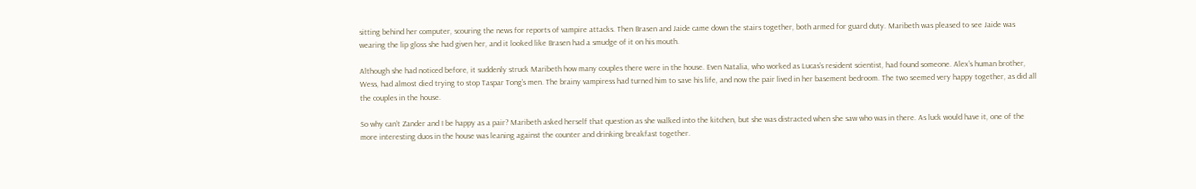sitting behind her computer, scouring the news for reports of vampire attacks. Then Brasen and Jaide came down the stairs together, both armed for guard duty. Maribeth was pleased to see Jaide was wearing the lip gloss she had given her, and it looked like Brasen had a smudge of it on his mouth.

Although she had noticed before, it suddenly struck Maribeth how many couples there were in the house. Even Natalia, who worked as Lucas’s resident scientist, had found someone. Alex’s human brother, Wess, had almost died trying to stop Taspar Tong’s men. The brainy vampiress had turned him to save his life, and now the pair lived in her basement bedroom. The two seemed very happy together, as did all the couples in the house.

So why can’t Zander and I be happy as a pair? Maribeth asked herself that question as she walked into the kitchen, but she was distracted when she saw who was in there. As luck would have it, one of the more interesting duos in the house was leaning against the counter and drinking breakfast together.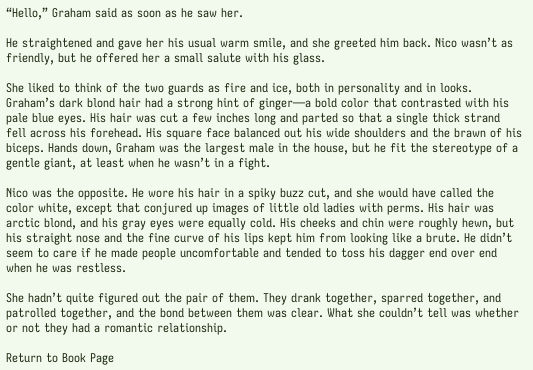“Hello,” Graham said as soon as he saw her.

He straightened and gave her his usual warm smile, and she greeted him back. Nico wasn’t as friendly, but he offered her a small salute with his glass.

She liked to think of the two guards as fire and ice, both in personality and in looks. Graham’s dark blond hair had a strong hint of ginger—a bold color that contrasted with his pale blue eyes. His hair was cut a few inches long and parted so that a single thick strand fell across his forehead. His square face balanced out his wide shoulders and the brawn of his biceps. Hands down, Graham was the largest male in the house, but he fit the stereotype of a gentle giant, at least when he wasn’t in a fight.

Nico was the opposite. He wore his hair in a spiky buzz cut, and she would have called the color white, except that conjured up images of little old ladies with perms. His hair was arctic blond, and his gray eyes were equally cold. His cheeks and chin were roughly hewn, but his straight nose and the fine curve of his lips kept him from looking like a brute. He didn’t seem to care if he made people uncomfortable and tended to toss his dagger end over end when he was restless.

She hadn’t quite figured out the pair of them. They drank together, sparred together, and patrolled together, and the bond between them was clear. What she couldn’t tell was whether or not they had a romantic relationship.

Return to Book Page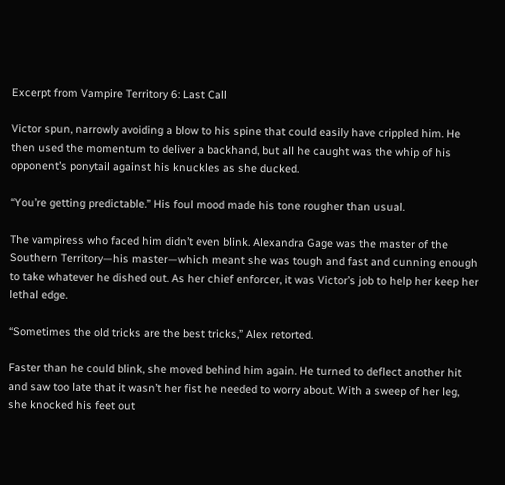Excerpt from Vampire Territory 6: Last Call

Victor spun, narrowly avoiding a blow to his spine that could easily have crippled him. He then used the momentum to deliver a backhand, but all he caught was the whip of his opponent’s ponytail against his knuckles as she ducked.

“You’re getting predictable.” His foul mood made his tone rougher than usual.

The vampiress who faced him didn’t even blink. Alexandra Gage was the master of the Southern Territory—his master—which meant she was tough and fast and cunning enough to take whatever he dished out. As her chief enforcer, it was Victor’s job to help her keep her lethal edge.

“Sometimes the old tricks are the best tricks,” Alex retorted.

Faster than he could blink, she moved behind him again. He turned to deflect another hit and saw too late that it wasn’t her fist he needed to worry about. With a sweep of her leg, she knocked his feet out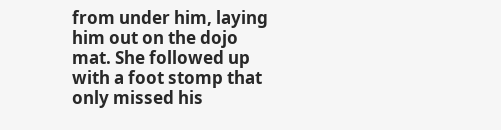from under him, laying him out on the dojo mat. She followed up with a foot stomp that only missed his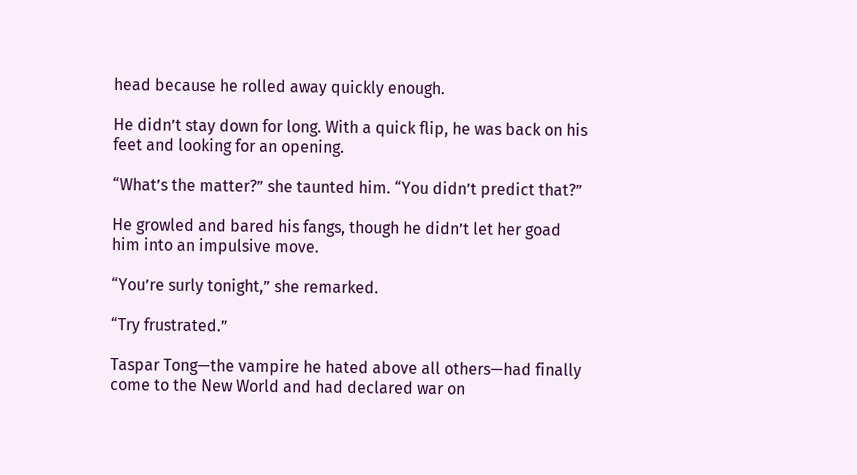head because he rolled away quickly enough.

He didn’t stay down for long. With a quick flip, he was back on his feet and looking for an opening.

“What’s the matter?” she taunted him. “You didn’t predict that?”

He growled and bared his fangs, though he didn’t let her goad him into an impulsive move.

“You’re surly tonight,” she remarked.

“Try frustrated.”

Taspar Tong—the vampire he hated above all others—had finally come to the New World and had declared war on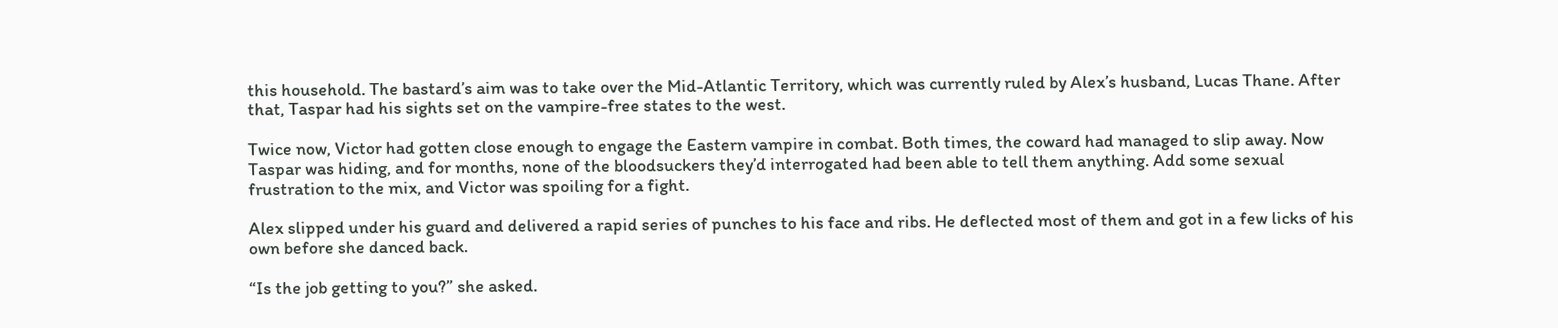this household. The bastard’s aim was to take over the Mid-Atlantic Territory, which was currently ruled by Alex’s husband, Lucas Thane. After that, Taspar had his sights set on the vampire-free states to the west.

Twice now, Victor had gotten close enough to engage the Eastern vampire in combat. Both times, the coward had managed to slip away. Now Taspar was hiding, and for months, none of the bloodsuckers they’d interrogated had been able to tell them anything. Add some sexual frustration to the mix, and Victor was spoiling for a fight.

Alex slipped under his guard and delivered a rapid series of punches to his face and ribs. He deflected most of them and got in a few licks of his own before she danced back.

“Is the job getting to you?” she asked.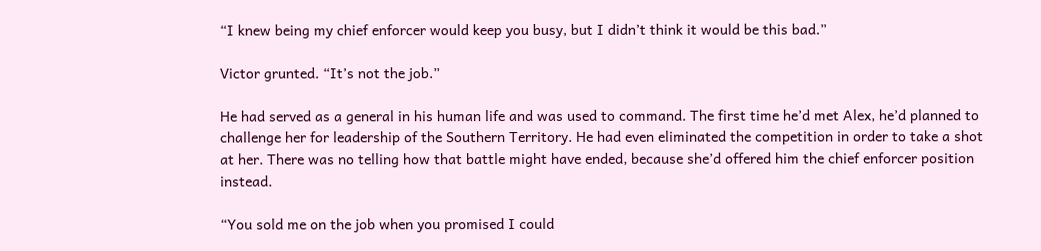“I knew being my chief enforcer would keep you busy, but I didn’t think it would be this bad.”

Victor grunted. “It’s not the job.”

He had served as a general in his human life and was used to command. The first time he’d met Alex, he’d planned to challenge her for leadership of the Southern Territory. He had even eliminated the competition in order to take a shot at her. There was no telling how that battle might have ended, because she’d offered him the chief enforcer position instead.

“You sold me on the job when you promised I could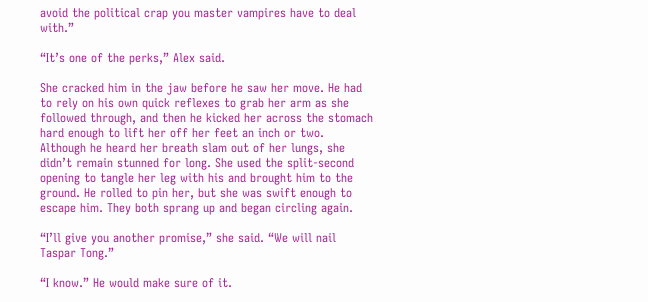avoid the political crap you master vampires have to deal with.”

“It’s one of the perks,” Alex said.

She cracked him in the jaw before he saw her move. He had to rely on his own quick reflexes to grab her arm as she followed through, and then he kicked her across the stomach hard enough to lift her off her feet an inch or two. Although he heard her breath slam out of her lungs, she didn’t remain stunned for long. She used the split-second opening to tangle her leg with his and brought him to the ground. He rolled to pin her, but she was swift enough to escape him. They both sprang up and began circling again.

“I’ll give you another promise,” she said. “We will nail Taspar Tong.”

“I know.” He would make sure of it.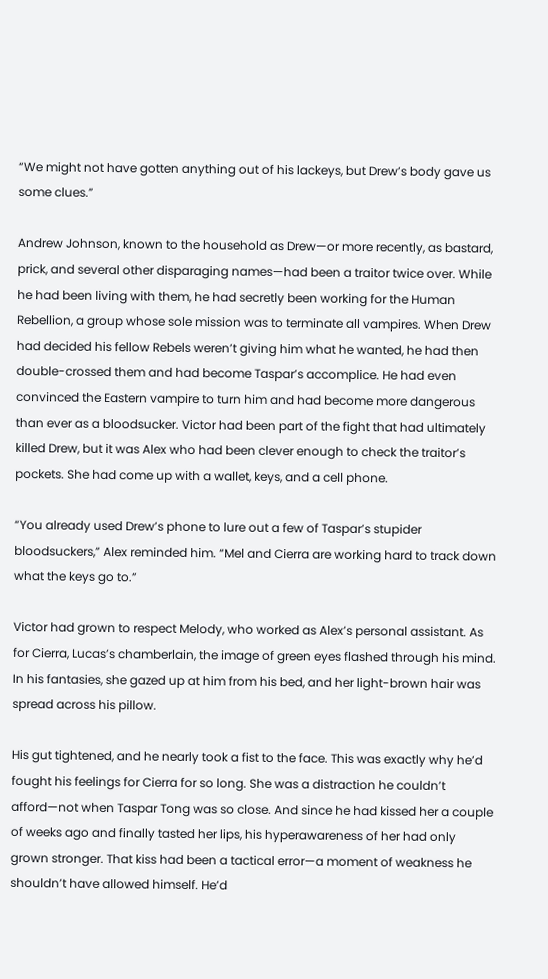“We might not have gotten anything out of his lackeys, but Drew’s body gave us some clues.”

Andrew Johnson, known to the household as Drew—or more recently, as bastard, prick, and several other disparaging names—had been a traitor twice over. While he had been living with them, he had secretly been working for the Human Rebellion, a group whose sole mission was to terminate all vampires. When Drew had decided his fellow Rebels weren’t giving him what he wanted, he had then double-crossed them and had become Taspar’s accomplice. He had even convinced the Eastern vampire to turn him and had become more dangerous than ever as a bloodsucker. Victor had been part of the fight that had ultimately killed Drew, but it was Alex who had been clever enough to check the traitor’s pockets. She had come up with a wallet, keys, and a cell phone.

“You already used Drew’s phone to lure out a few of Taspar’s stupider bloodsuckers,” Alex reminded him. “Mel and Cierra are working hard to track down what the keys go to.”

Victor had grown to respect Melody, who worked as Alex’s personal assistant. As for Cierra, Lucas’s chamberlain, the image of green eyes flashed through his mind. In his fantasies, she gazed up at him from his bed, and her light-brown hair was spread across his pillow.

His gut tightened, and he nearly took a fist to the face. This was exactly why he’d fought his feelings for Cierra for so long. She was a distraction he couldn’t afford—not when Taspar Tong was so close. And since he had kissed her a couple of weeks ago and finally tasted her lips, his hyperawareness of her had only grown stronger. That kiss had been a tactical error—a moment of weakness he shouldn’t have allowed himself. He’d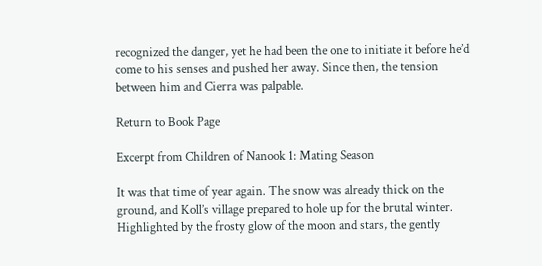recognized the danger, yet he had been the one to initiate it before he’d come to his senses and pushed her away. Since then, the tension between him and Cierra was palpable.

Return to Book Page

Excerpt from Children of Nanook 1: Mating Season

It was that time of year again. The snow was already thick on the ground, and Koll’s village prepared to hole up for the brutal winter. Highlighted by the frosty glow of the moon and stars, the gently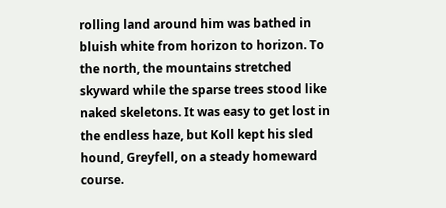rolling land around him was bathed in bluish white from horizon to horizon. To the north, the mountains stretched skyward while the sparse trees stood like naked skeletons. It was easy to get lost in the endless haze, but Koll kept his sled hound, Greyfell, on a steady homeward course.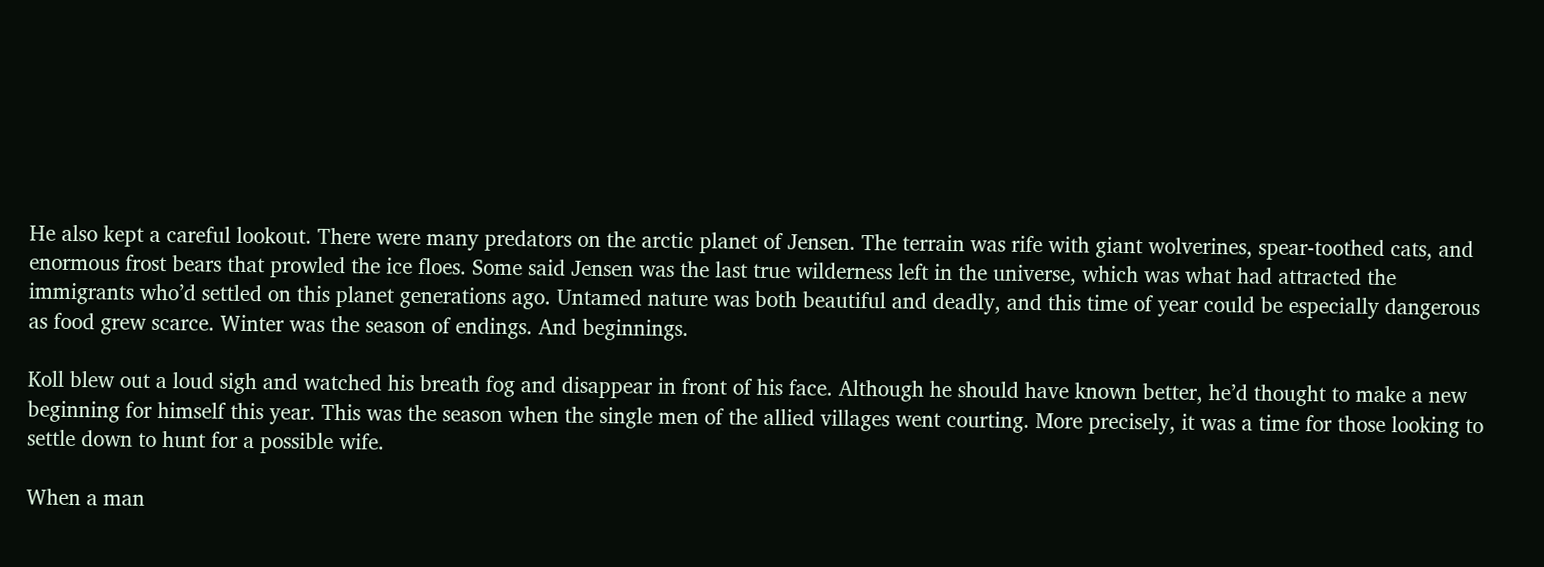He also kept a careful lookout. There were many predators on the arctic planet of Jensen. The terrain was rife with giant wolverines, spear-toothed cats, and enormous frost bears that prowled the ice floes. Some said Jensen was the last true wilderness left in the universe, which was what had attracted the immigrants who’d settled on this planet generations ago. Untamed nature was both beautiful and deadly, and this time of year could be especially dangerous as food grew scarce. Winter was the season of endings. And beginnings.

Koll blew out a loud sigh and watched his breath fog and disappear in front of his face. Although he should have known better, he’d thought to make a new beginning for himself this year. This was the season when the single men of the allied villages went courting. More precisely, it was a time for those looking to settle down to hunt for a possible wife.

When a man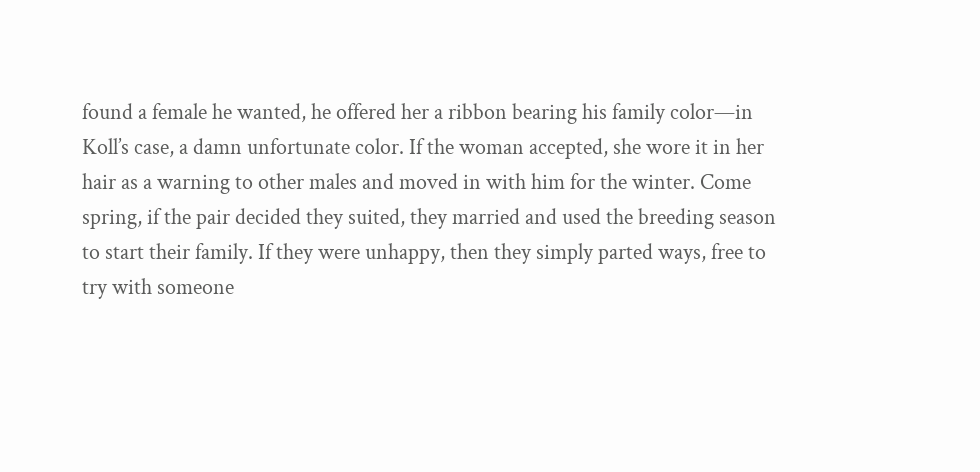found a female he wanted, he offered her a ribbon bearing his family color—in Koll’s case, a damn unfortunate color. If the woman accepted, she wore it in her hair as a warning to other males and moved in with him for the winter. Come spring, if the pair decided they suited, they married and used the breeding season to start their family. If they were unhappy, then they simply parted ways, free to try with someone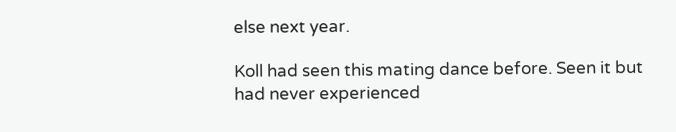else next year.

Koll had seen this mating dance before. Seen it but had never experienced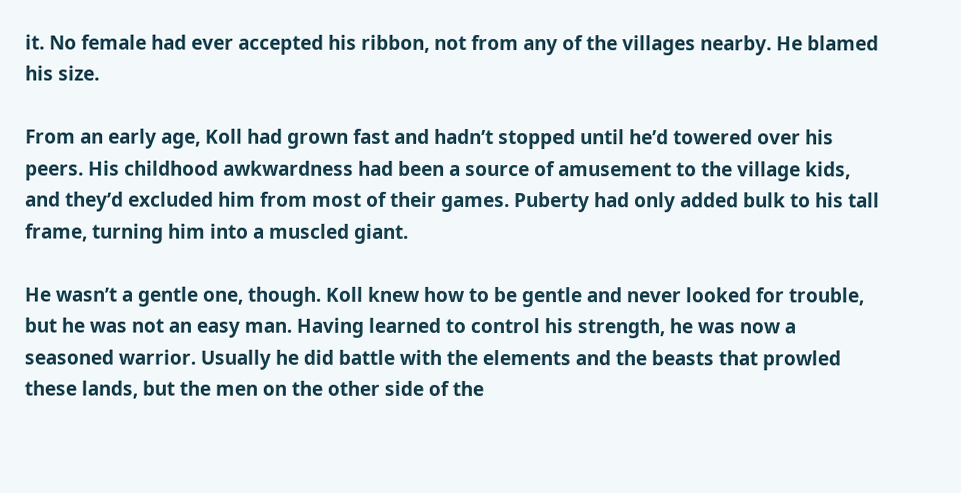it. No female had ever accepted his ribbon, not from any of the villages nearby. He blamed his size.

From an early age, Koll had grown fast and hadn’t stopped until he’d towered over his peers. His childhood awkwardness had been a source of amusement to the village kids, and they’d excluded him from most of their games. Puberty had only added bulk to his tall frame, turning him into a muscled giant.

He wasn’t a gentle one, though. Koll knew how to be gentle and never looked for trouble, but he was not an easy man. Having learned to control his strength, he was now a seasoned warrior. Usually he did battle with the elements and the beasts that prowled these lands, but the men on the other side of the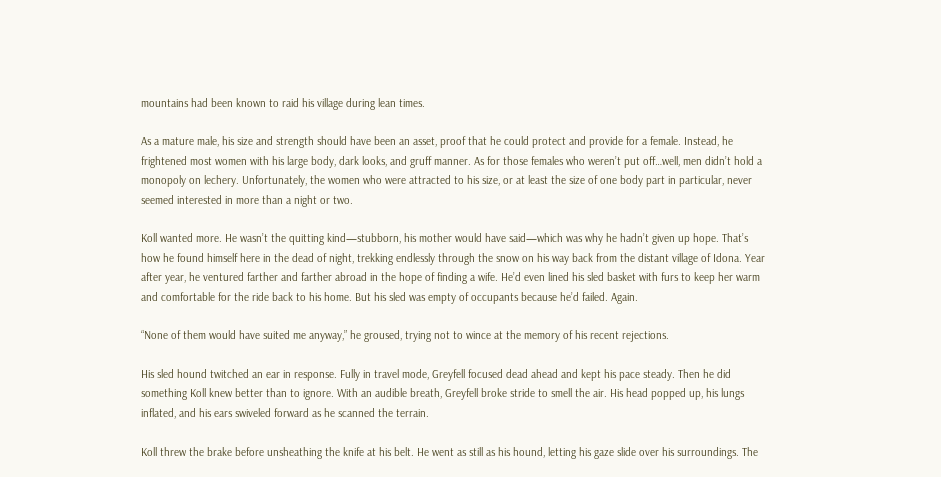mountains had been known to raid his village during lean times.

As a mature male, his size and strength should have been an asset, proof that he could protect and provide for a female. Instead, he frightened most women with his large body, dark looks, and gruff manner. As for those females who weren’t put off…well, men didn’t hold a monopoly on lechery. Unfortunately, the women who were attracted to his size, or at least the size of one body part in particular, never seemed interested in more than a night or two.

Koll wanted more. He wasn’t the quitting kind—stubborn, his mother would have said—which was why he hadn’t given up hope. That’s how he found himself here in the dead of night, trekking endlessly through the snow on his way back from the distant village of Idona. Year after year, he ventured farther and farther abroad in the hope of finding a wife. He’d even lined his sled basket with furs to keep her warm and comfortable for the ride back to his home. But his sled was empty of occupants because he’d failed. Again.

“None of them would have suited me anyway,” he groused, trying not to wince at the memory of his recent rejections.

His sled hound twitched an ear in response. Fully in travel mode, Greyfell focused dead ahead and kept his pace steady. Then he did something Koll knew better than to ignore. With an audible breath, Greyfell broke stride to smell the air. His head popped up, his lungs inflated, and his ears swiveled forward as he scanned the terrain.

Koll threw the brake before unsheathing the knife at his belt. He went as still as his hound, letting his gaze slide over his surroundings. The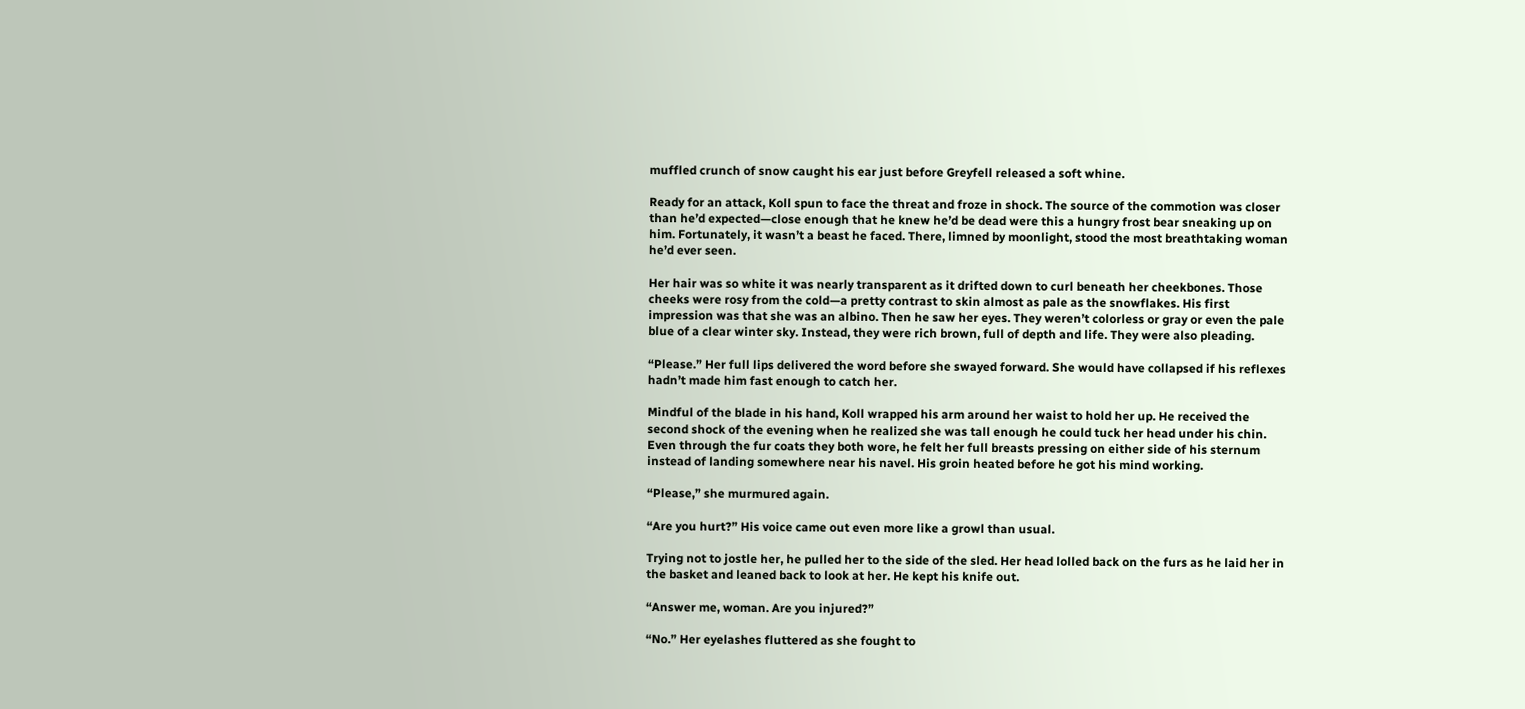muffled crunch of snow caught his ear just before Greyfell released a soft whine.

Ready for an attack, Koll spun to face the threat and froze in shock. The source of the commotion was closer than he’d expected—close enough that he knew he’d be dead were this a hungry frost bear sneaking up on him. Fortunately, it wasn’t a beast he faced. There, limned by moonlight, stood the most breathtaking woman he’d ever seen.

Her hair was so white it was nearly transparent as it drifted down to curl beneath her cheekbones. Those cheeks were rosy from the cold—a pretty contrast to skin almost as pale as the snowflakes. His first impression was that she was an albino. Then he saw her eyes. They weren’t colorless or gray or even the pale blue of a clear winter sky. Instead, they were rich brown, full of depth and life. They were also pleading.

“Please.” Her full lips delivered the word before she swayed forward. She would have collapsed if his reflexes hadn’t made him fast enough to catch her.

Mindful of the blade in his hand, Koll wrapped his arm around her waist to hold her up. He received the second shock of the evening when he realized she was tall enough he could tuck her head under his chin. Even through the fur coats they both wore, he felt her full breasts pressing on either side of his sternum instead of landing somewhere near his navel. His groin heated before he got his mind working.

“Please,” she murmured again.

“Are you hurt?” His voice came out even more like a growl than usual.

Trying not to jostle her, he pulled her to the side of the sled. Her head lolled back on the furs as he laid her in the basket and leaned back to look at her. He kept his knife out.

“Answer me, woman. Are you injured?”

“No.” Her eyelashes fluttered as she fought to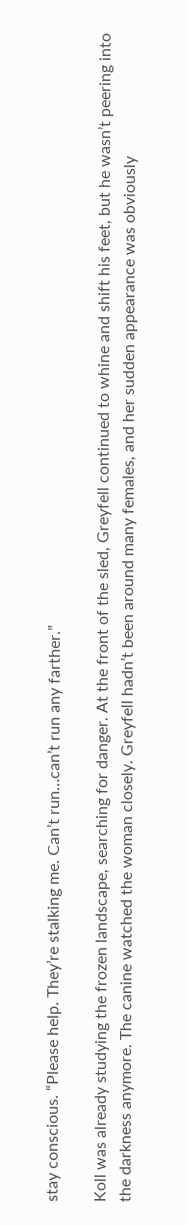stay conscious. “Please help. They’re stalking me. Can’t run…can’t run any farther.”

Koll was already studying the frozen landscape, searching for danger. At the front of the sled, Greyfell continued to whine and shift his feet, but he wasn’t peering into the darkness anymore. The canine watched the woman closely. Greyfell hadn’t been around many females, and her sudden appearance was obviously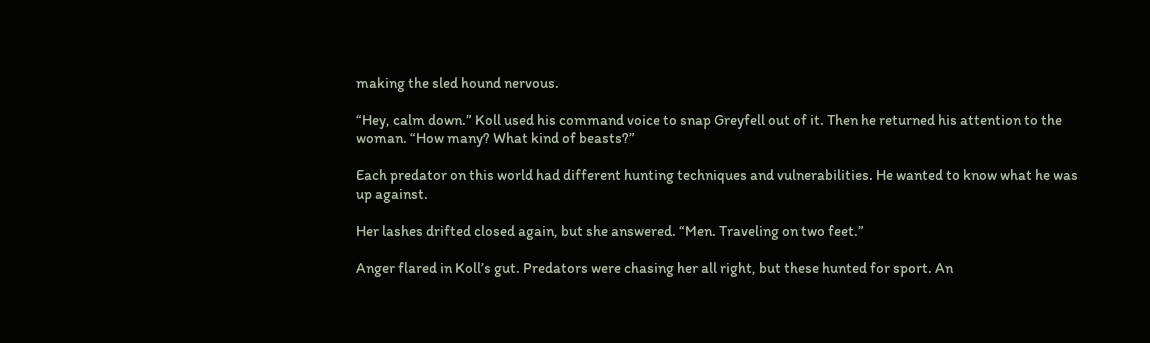making the sled hound nervous.

“Hey, calm down.” Koll used his command voice to snap Greyfell out of it. Then he returned his attention to the woman. “How many? What kind of beasts?”

Each predator on this world had different hunting techniques and vulnerabilities. He wanted to know what he was up against.

Her lashes drifted closed again, but she answered. “Men. Traveling on two feet.”

Anger flared in Koll’s gut. Predators were chasing her all right, but these hunted for sport. An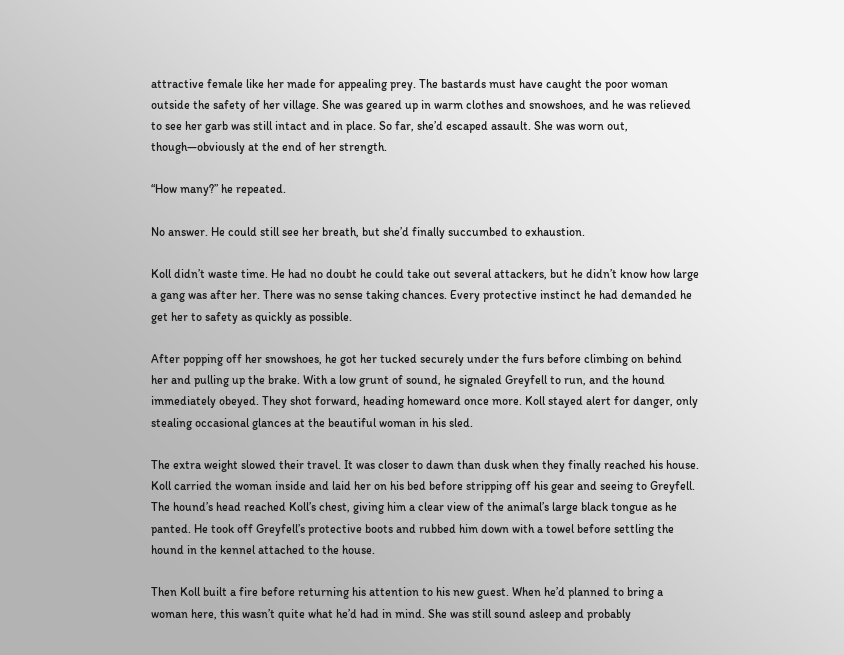attractive female like her made for appealing prey. The bastards must have caught the poor woman outside the safety of her village. She was geared up in warm clothes and snowshoes, and he was relieved to see her garb was still intact and in place. So far, she’d escaped assault. She was worn out, though—obviously at the end of her strength.

“How many?” he repeated.

No answer. He could still see her breath, but she’d finally succumbed to exhaustion.

Koll didn’t waste time. He had no doubt he could take out several attackers, but he didn’t know how large a gang was after her. There was no sense taking chances. Every protective instinct he had demanded he get her to safety as quickly as possible.

After popping off her snowshoes, he got her tucked securely under the furs before climbing on behind her and pulling up the brake. With a low grunt of sound, he signaled Greyfell to run, and the hound immediately obeyed. They shot forward, heading homeward once more. Koll stayed alert for danger, only stealing occasional glances at the beautiful woman in his sled.

The extra weight slowed their travel. It was closer to dawn than dusk when they finally reached his house. Koll carried the woman inside and laid her on his bed before stripping off his gear and seeing to Greyfell. The hound’s head reached Koll’s chest, giving him a clear view of the animal’s large black tongue as he panted. He took off Greyfell’s protective boots and rubbed him down with a towel before settling the hound in the kennel attached to the house.

Then Koll built a fire before returning his attention to his new guest. When he’d planned to bring a woman here, this wasn’t quite what he’d had in mind. She was still sound asleep and probably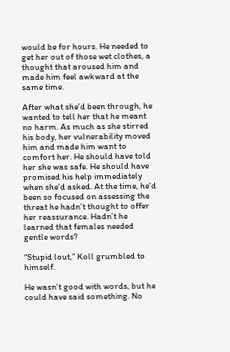would be for hours. He needed to get her out of those wet clothes, a thought that aroused him and made him feel awkward at the same time.

After what she’d been through, he wanted to tell her that he meant no harm. As much as she stirred his body, her vulnerability moved him and made him want to comfort her. He should have told her she was safe. He should have promised his help immediately when she’d asked. At the time, he’d been so focused on assessing the threat he hadn’t thought to offer her reassurance. Hadn’t he learned that females needed gentle words?

“Stupid lout,” Koll grumbled to himself.

He wasn’t good with words, but he could have said something. No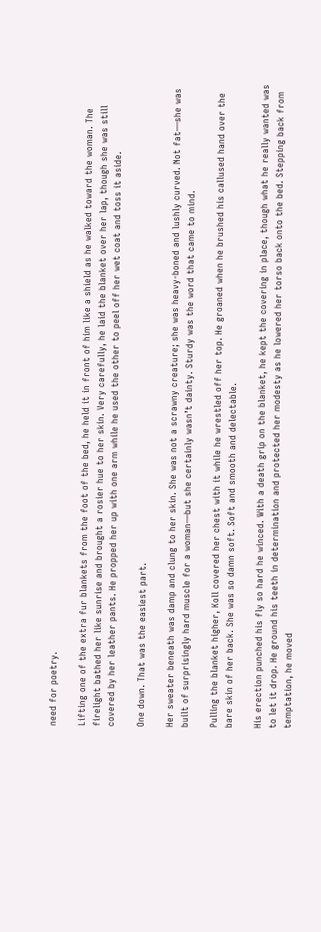need for poetry.

Lifting one of the extra fur blankets from the foot of the bed, he held it in front of him like a shield as he walked toward the woman. The firelight bathed her like sunrise and brought a rosier hue to her skin. Very carefully, he laid the blanket over her lap, though she was still covered by her leather pants. He propped her up with one arm while he used the other to peel off her wet coat and toss it aside.

One down. That was the easiest part.

Her sweater beneath was damp and clung to her skin. She was not a scrawny creature; she was heavy-boned and lushly curved. Not fat—she was built of surprisingly hard muscle for a woman—but she certainly wasn’t dainty. Sturdy was the word that came to mind.

Pulling the blanket higher, Koll covered her chest with it while he wrestled off her top. He groaned when he brushed his callused hand over the bare skin of her back. She was so damn soft. Soft and smooth and delectable.

His erection punched his fly so hard he winced. With a death grip on the blanket, he kept the covering in place, though what he really wanted was to let it drop. He ground his teeth in determination and protected her modesty as he lowered her torso back onto the bed. Stepping back from temptation, he moved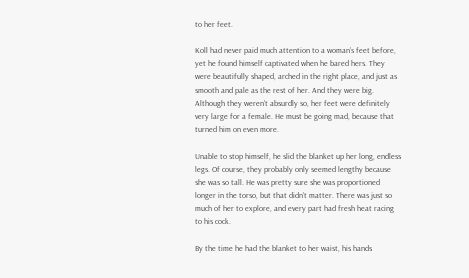to her feet.

Koll had never paid much attention to a woman’s feet before, yet he found himself captivated when he bared hers. They were beautifully shaped, arched in the right place, and just as smooth and pale as the rest of her. And they were big. Although they weren’t absurdly so, her feet were definitely very large for a female. He must be going mad, because that turned him on even more.

Unable to stop himself, he slid the blanket up her long, endless legs. Of course, they probably only seemed lengthy because she was so tall. He was pretty sure she was proportioned longer in the torso, but that didn’t matter. There was just so much of her to explore, and every part had fresh heat racing to his cock.

By the time he had the blanket to her waist, his hands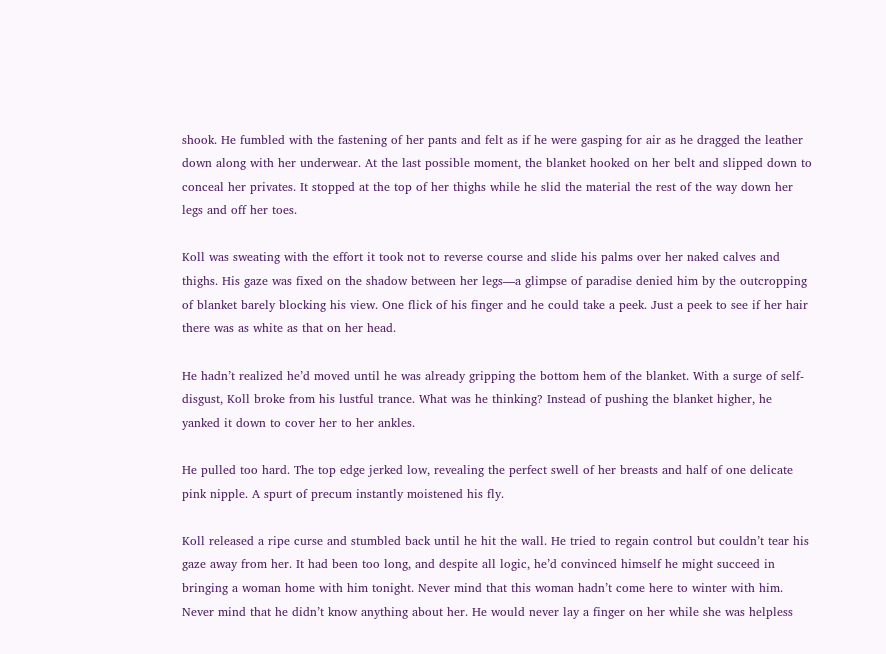shook. He fumbled with the fastening of her pants and felt as if he were gasping for air as he dragged the leather down along with her underwear. At the last possible moment, the blanket hooked on her belt and slipped down to conceal her privates. It stopped at the top of her thighs while he slid the material the rest of the way down her legs and off her toes.

Koll was sweating with the effort it took not to reverse course and slide his palms over her naked calves and thighs. His gaze was fixed on the shadow between her legs—a glimpse of paradise denied him by the outcropping of blanket barely blocking his view. One flick of his finger and he could take a peek. Just a peek to see if her hair there was as white as that on her head.

He hadn’t realized he’d moved until he was already gripping the bottom hem of the blanket. With a surge of self-disgust, Koll broke from his lustful trance. What was he thinking? Instead of pushing the blanket higher, he yanked it down to cover her to her ankles.

He pulled too hard. The top edge jerked low, revealing the perfect swell of her breasts and half of one delicate pink nipple. A spurt of precum instantly moistened his fly.

Koll released a ripe curse and stumbled back until he hit the wall. He tried to regain control but couldn’t tear his gaze away from her. It had been too long, and despite all logic, he’d convinced himself he might succeed in bringing a woman home with him tonight. Never mind that this woman hadn’t come here to winter with him. Never mind that he didn’t know anything about her. He would never lay a finger on her while she was helpless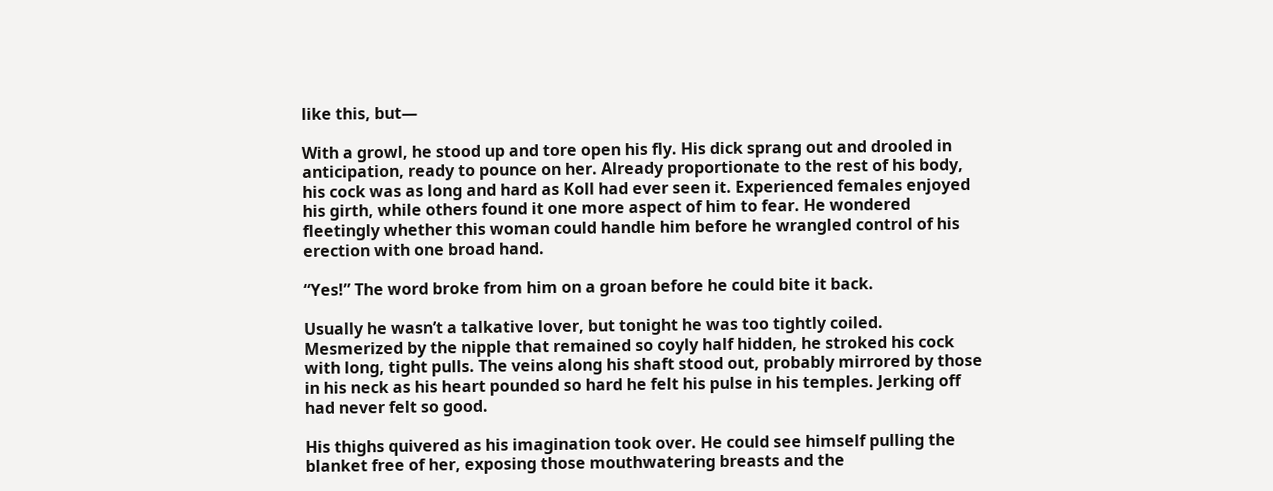like this, but—

With a growl, he stood up and tore open his fly. His dick sprang out and drooled in anticipation, ready to pounce on her. Already proportionate to the rest of his body, his cock was as long and hard as Koll had ever seen it. Experienced females enjoyed his girth, while others found it one more aspect of him to fear. He wondered fleetingly whether this woman could handle him before he wrangled control of his erection with one broad hand.

“Yes!” The word broke from him on a groan before he could bite it back.

Usually he wasn’t a talkative lover, but tonight he was too tightly coiled. Mesmerized by the nipple that remained so coyly half hidden, he stroked his cock with long, tight pulls. The veins along his shaft stood out, probably mirrored by those in his neck as his heart pounded so hard he felt his pulse in his temples. Jerking off had never felt so good.

His thighs quivered as his imagination took over. He could see himself pulling the blanket free of her, exposing those mouthwatering breasts and the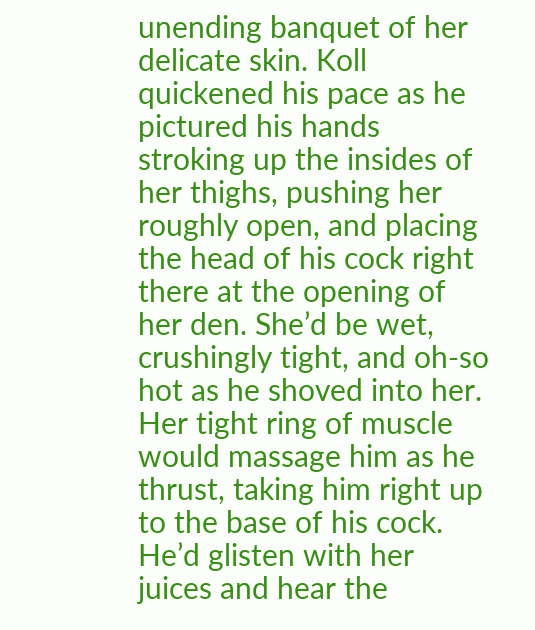unending banquet of her delicate skin. Koll quickened his pace as he pictured his hands stroking up the insides of her thighs, pushing her roughly open, and placing the head of his cock right there at the opening of her den. She’d be wet, crushingly tight, and oh-so hot as he shoved into her. Her tight ring of muscle would massage him as he thrust, taking him right up to the base of his cock. He’d glisten with her juices and hear the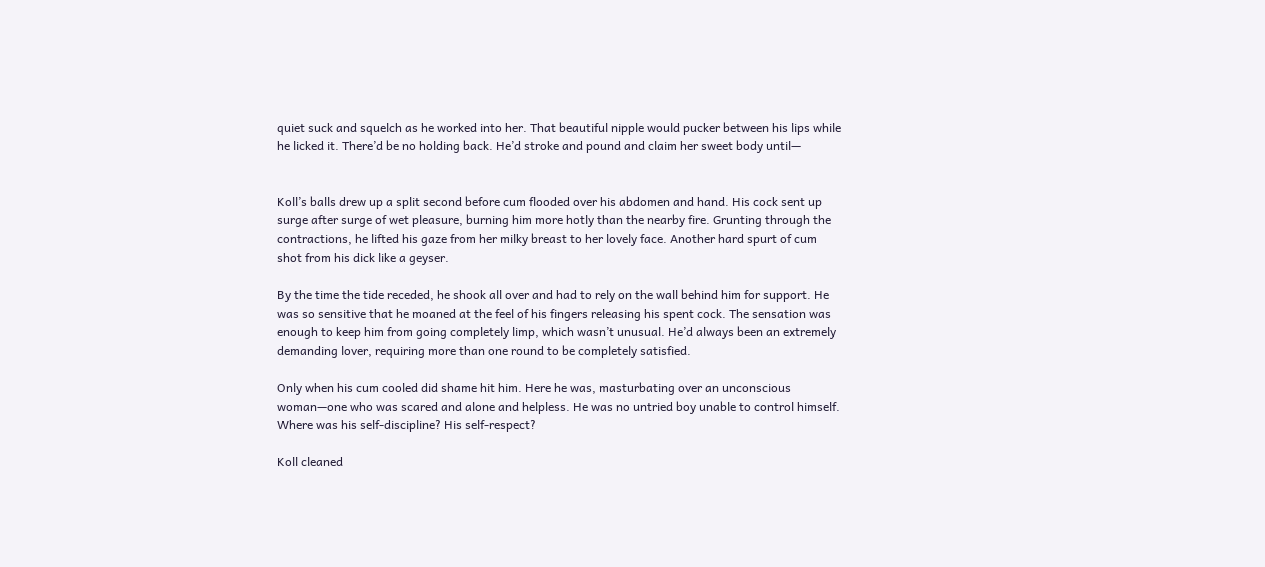quiet suck and squelch as he worked into her. That beautiful nipple would pucker between his lips while he licked it. There’d be no holding back. He’d stroke and pound and claim her sweet body until—


Koll’s balls drew up a split second before cum flooded over his abdomen and hand. His cock sent up surge after surge of wet pleasure, burning him more hotly than the nearby fire. Grunting through the contractions, he lifted his gaze from her milky breast to her lovely face. Another hard spurt of cum shot from his dick like a geyser.

By the time the tide receded, he shook all over and had to rely on the wall behind him for support. He was so sensitive that he moaned at the feel of his fingers releasing his spent cock. The sensation was enough to keep him from going completely limp, which wasn’t unusual. He’d always been an extremely demanding lover, requiring more than one round to be completely satisfied.

Only when his cum cooled did shame hit him. Here he was, masturbating over an unconscious woman—one who was scared and alone and helpless. He was no untried boy unable to control himself. Where was his self-discipline? His self-respect?

Koll cleaned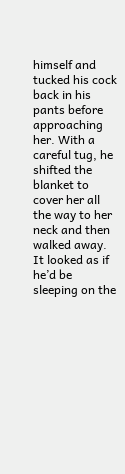himself and tucked his cock back in his pants before approaching her. With a careful tug, he shifted the blanket to cover her all the way to her neck and then walked away. It looked as if he’d be sleeping on the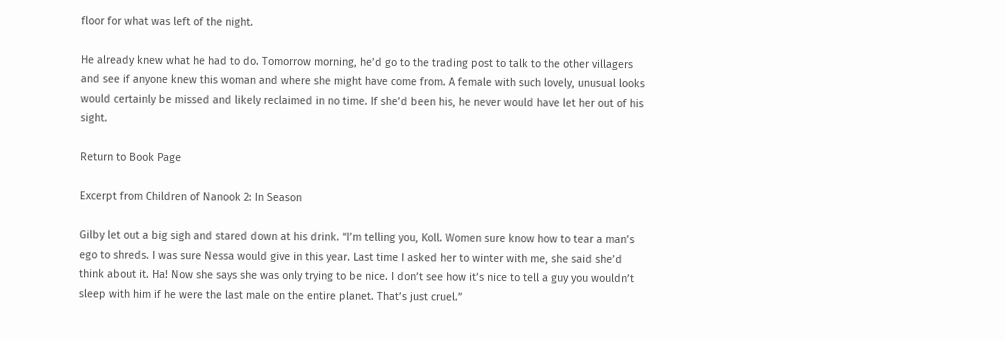floor for what was left of the night.

He already knew what he had to do. Tomorrow morning, he’d go to the trading post to talk to the other villagers and see if anyone knew this woman and where she might have come from. A female with such lovely, unusual looks would certainly be missed and likely reclaimed in no time. If she’d been his, he never would have let her out of his sight.

Return to Book Page

Excerpt from Children of Nanook 2: In Season

Gilby let out a big sigh and stared down at his drink. “I’m telling you, Koll. Women sure know how to tear a man’s ego to shreds. I was sure Nessa would give in this year. Last time I asked her to winter with me, she said she’d think about it. Ha! Now she says she was only trying to be nice. I don’t see how it’s nice to tell a guy you wouldn’t sleep with him if he were the last male on the entire planet. That’s just cruel.”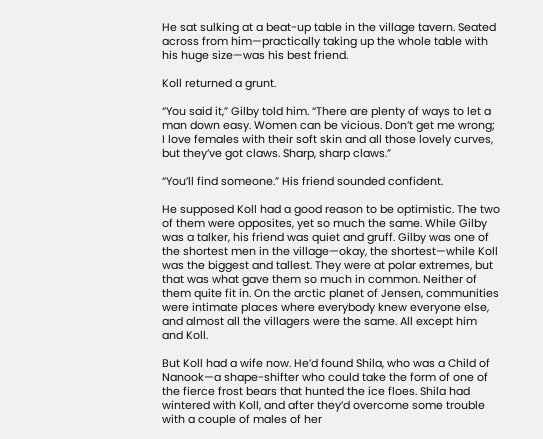He sat sulking at a beat-up table in the village tavern. Seated across from him—practically taking up the whole table with his huge size—was his best friend.

Koll returned a grunt.

“You said it,” Gilby told him. “There are plenty of ways to let a man down easy. Women can be vicious. Don’t get me wrong; I love females with their soft skin and all those lovely curves, but they’ve got claws. Sharp, sharp claws.”

“You’ll find someone.” His friend sounded confident.

He supposed Koll had a good reason to be optimistic. The two of them were opposites, yet so much the same. While Gilby was a talker, his friend was quiet and gruff. Gilby was one of the shortest men in the village—okay, the shortest—while Koll was the biggest and tallest. They were at polar extremes, but that was what gave them so much in common. Neither of them quite fit in. On the arctic planet of Jensen, communities were intimate places where everybody knew everyone else, and almost all the villagers were the same. All except him and Koll.

But Koll had a wife now. He’d found Shila, who was a Child of Nanook—a shape-shifter who could take the form of one of the fierce frost bears that hunted the ice floes. Shila had wintered with Koll, and after they’d overcome some trouble with a couple of males of her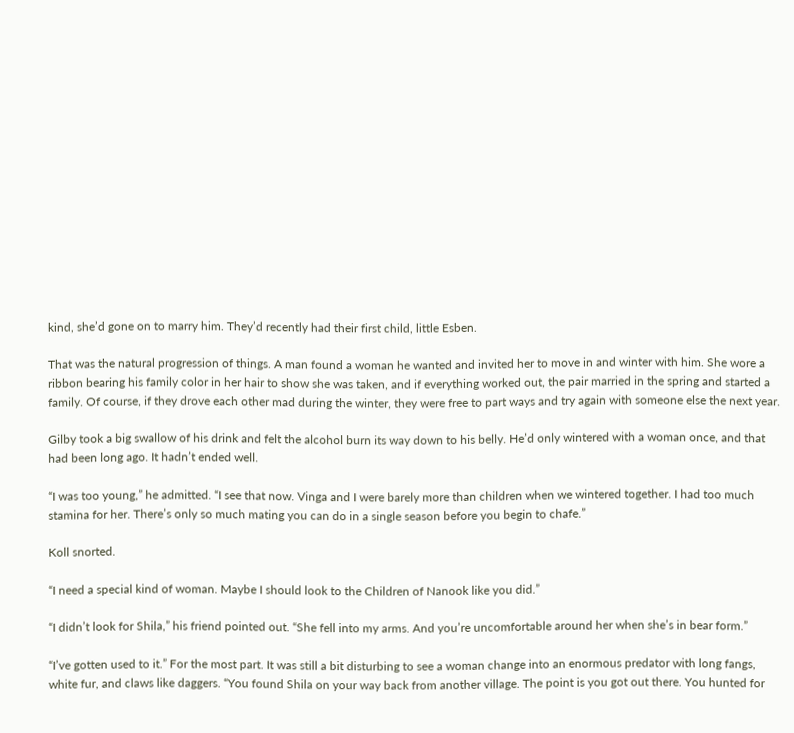kind, she’d gone on to marry him. They’d recently had their first child, little Esben.

That was the natural progression of things. A man found a woman he wanted and invited her to move in and winter with him. She wore a ribbon bearing his family color in her hair to show she was taken, and if everything worked out, the pair married in the spring and started a family. Of course, if they drove each other mad during the winter, they were free to part ways and try again with someone else the next year.

Gilby took a big swallow of his drink and felt the alcohol burn its way down to his belly. He’d only wintered with a woman once, and that had been long ago. It hadn’t ended well.

“I was too young,” he admitted. “I see that now. Vinga and I were barely more than children when we wintered together. I had too much stamina for her. There’s only so much mating you can do in a single season before you begin to chafe.”

Koll snorted.

“I need a special kind of woman. Maybe I should look to the Children of Nanook like you did.”

“I didn’t look for Shila,” his friend pointed out. “She fell into my arms. And you’re uncomfortable around her when she’s in bear form.”

“I’ve gotten used to it.” For the most part. It was still a bit disturbing to see a woman change into an enormous predator with long fangs, white fur, and claws like daggers. “You found Shila on your way back from another village. The point is you got out there. You hunted for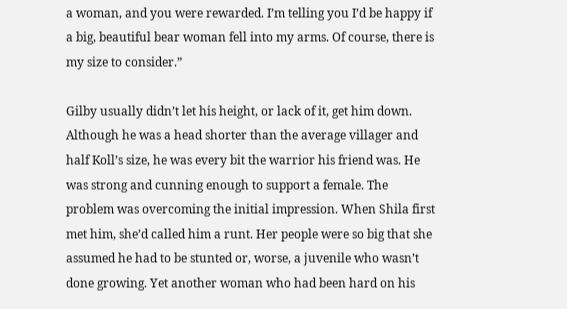a woman, and you were rewarded. I’m telling you I’d be happy if a big, beautiful bear woman fell into my arms. Of course, there is my size to consider.”

Gilby usually didn’t let his height, or lack of it, get him down. Although he was a head shorter than the average villager and half Koll’s size, he was every bit the warrior his friend was. He was strong and cunning enough to support a female. The problem was overcoming the initial impression. When Shila first met him, she’d called him a runt. Her people were so big that she assumed he had to be stunted or, worse, a juvenile who wasn’t done growing. Yet another woman who had been hard on his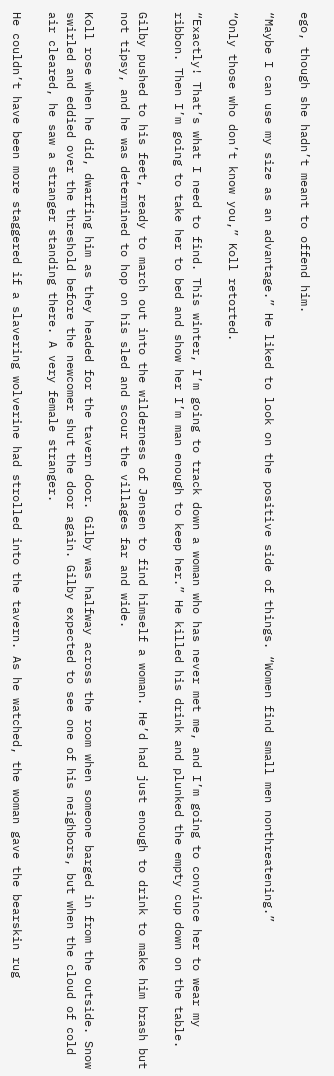ego, though she hadn’t meant to offend him.

“Maybe I can use my size as an advantage.” He liked to look on the positive side of things. “Women find small men nonthreatening.”

“Only those who don’t know you,” Koll retorted.

“Exactly! That’s what I need to find. This winter, I’m going to track down a woman who has never met me, and I’m going to convince her to wear my ribbon. Then I’m going to take her to bed and show her I’m man enough to keep her.” He killed his drink and plunked the empty cup down on the table.

Gilby pushed to his feet, ready to march out into the wilderness of Jensen to find himself a woman. He’d had just enough to drink to make him brash but not tipsy, and he was determined to hop on his sled and scour the villages far and wide.

Koll rose when he did, dwarfing him as they headed for the tavern door. Gilby was halfway across the room when someone barged in from the outside. Snow swirled and eddied over the threshold before the newcomer shut the door again. Gilby expected to see one of his neighbors, but when the cloud of cold air cleared, he saw a stranger standing there. A very female stranger.

He couldn’t have been more staggered if a slavering wolverine had strolled into the tavern. As he watched, the woman gave the bearskin rug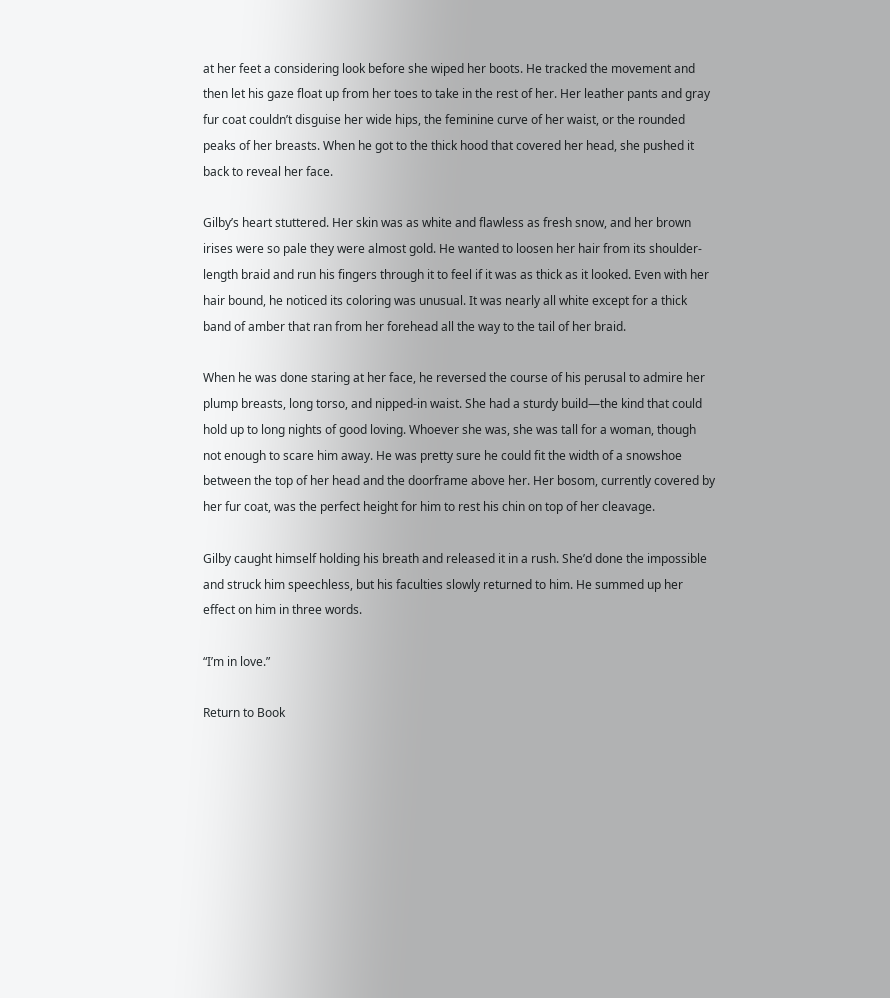at her feet a considering look before she wiped her boots. He tracked the movement and then let his gaze float up from her toes to take in the rest of her. Her leather pants and gray fur coat couldn’t disguise her wide hips, the feminine curve of her waist, or the rounded peaks of her breasts. When he got to the thick hood that covered her head, she pushed it back to reveal her face.

Gilby’s heart stuttered. Her skin was as white and flawless as fresh snow, and her brown irises were so pale they were almost gold. He wanted to loosen her hair from its shoulder-length braid and run his fingers through it to feel if it was as thick as it looked. Even with her hair bound, he noticed its coloring was unusual. It was nearly all white except for a thick band of amber that ran from her forehead all the way to the tail of her braid.

When he was done staring at her face, he reversed the course of his perusal to admire her plump breasts, long torso, and nipped-in waist. She had a sturdy build—the kind that could hold up to long nights of good loving. Whoever she was, she was tall for a woman, though not enough to scare him away. He was pretty sure he could fit the width of a snowshoe between the top of her head and the doorframe above her. Her bosom, currently covered by her fur coat, was the perfect height for him to rest his chin on top of her cleavage.

Gilby caught himself holding his breath and released it in a rush. She’d done the impossible and struck him speechless, but his faculties slowly returned to him. He summed up her effect on him in three words.

“I’m in love.”

Return to Book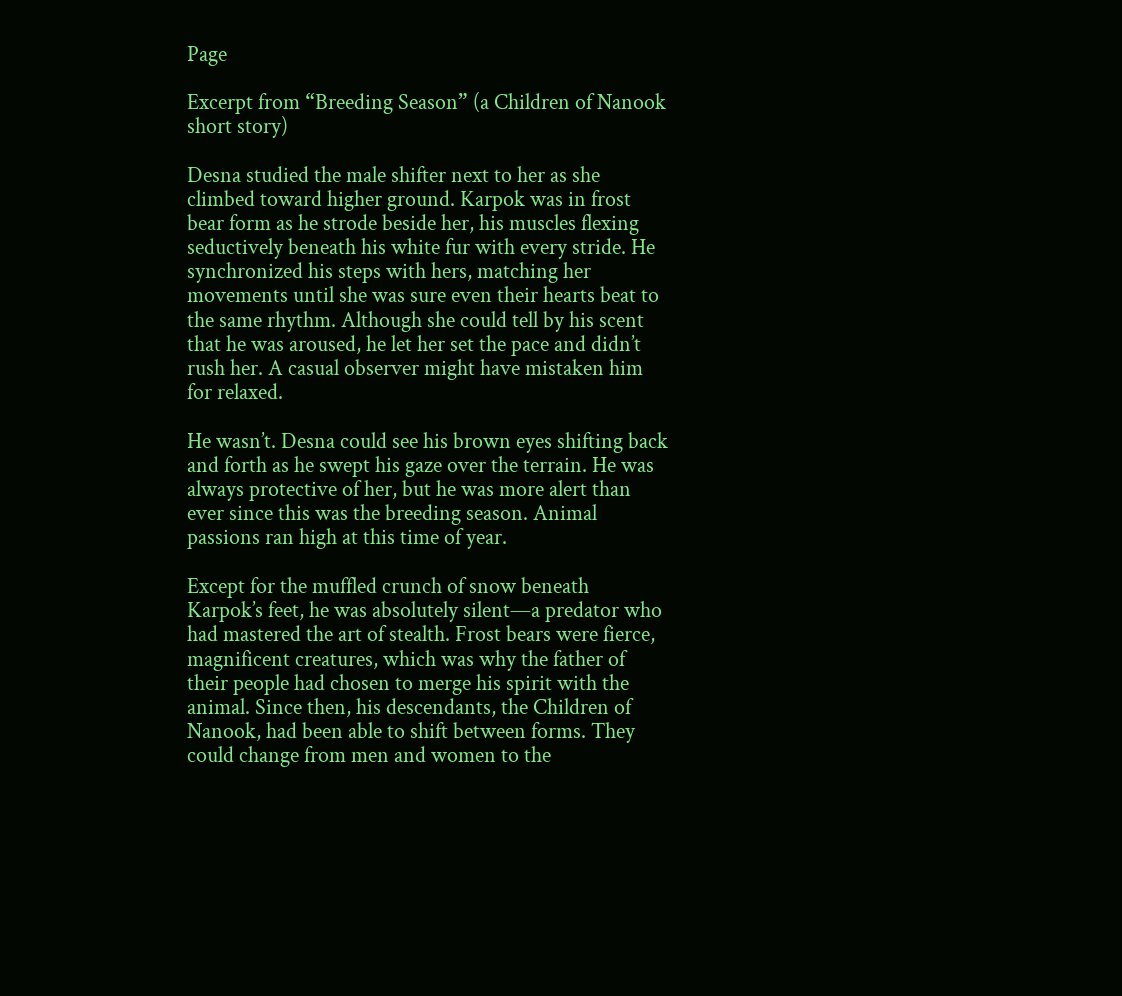Page

Excerpt from “Breeding Season” (a Children of Nanook short story)

Desna studied the male shifter next to her as she climbed toward higher ground. Karpok was in frost bear form as he strode beside her, his muscles flexing seductively beneath his white fur with every stride. He synchronized his steps with hers, matching her movements until she was sure even their hearts beat to the same rhythm. Although she could tell by his scent that he was aroused, he let her set the pace and didn’t rush her. A casual observer might have mistaken him for relaxed.

He wasn’t. Desna could see his brown eyes shifting back and forth as he swept his gaze over the terrain. He was always protective of her, but he was more alert than ever since this was the breeding season. Animal passions ran high at this time of year.

Except for the muffled crunch of snow beneath Karpok’s feet, he was absolutely silent—a predator who had mastered the art of stealth. Frost bears were fierce, magnificent creatures, which was why the father of their people had chosen to merge his spirit with the animal. Since then, his descendants, the Children of Nanook, had been able to shift between forms. They could change from men and women to the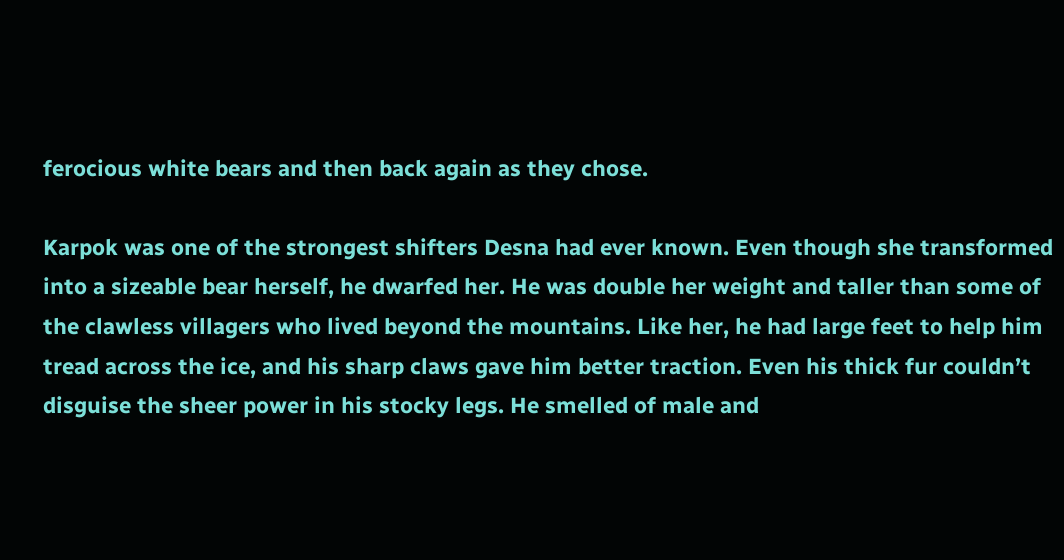ferocious white bears and then back again as they chose.

Karpok was one of the strongest shifters Desna had ever known. Even though she transformed into a sizeable bear herself, he dwarfed her. He was double her weight and taller than some of the clawless villagers who lived beyond the mountains. Like her, he had large feet to help him tread across the ice, and his sharp claws gave him better traction. Even his thick fur couldn’t disguise the sheer power in his stocky legs. He smelled of male and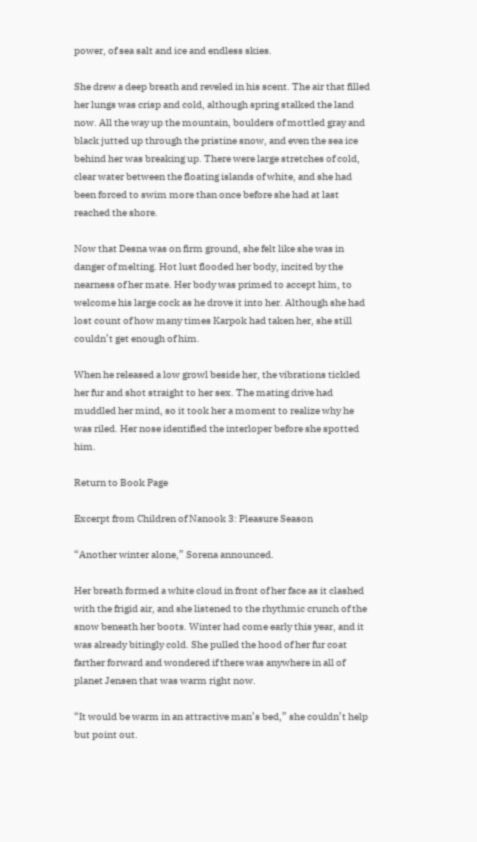power, of sea salt and ice and endless skies.

She drew a deep breath and reveled in his scent. The air that filled her lungs was crisp and cold, although spring stalked the land now. All the way up the mountain, boulders of mottled gray and black jutted up through the pristine snow, and even the sea ice behind her was breaking up. There were large stretches of cold, clear water between the floating islands of white, and she had been forced to swim more than once before she had at last reached the shore.

Now that Desna was on firm ground, she felt like she was in danger of melting. Hot lust flooded her body, incited by the nearness of her mate. Her body was primed to accept him, to welcome his large cock as he drove it into her. Although she had lost count of how many times Karpok had taken her, she still couldn’t get enough of him.

When he released a low growl beside her, the vibrations tickled her fur and shot straight to her sex. The mating drive had muddled her mind, so it took her a moment to realize why he was riled. Her nose identified the interloper before she spotted him.

Return to Book Page

Excerpt from Children of Nanook 3: Pleasure Season

“Another winter alone,” Sorena announced.

Her breath formed a white cloud in front of her face as it clashed with the frigid air, and she listened to the rhythmic crunch of the snow beneath her boots. Winter had come early this year, and it was already bitingly cold. She pulled the hood of her fur coat farther forward and wondered if there was anywhere in all of planet Jensen that was warm right now.

“It would be warm in an attractive man’s bed,” she couldn’t help but point out.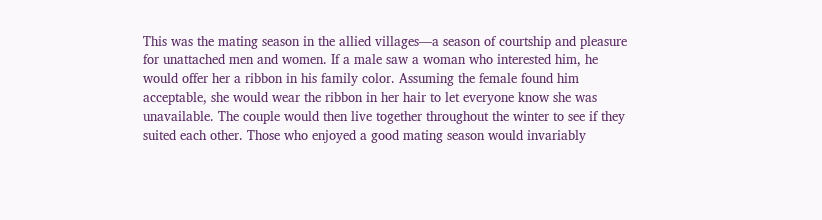This was the mating season in the allied villages—a season of courtship and pleasure for unattached men and women. If a male saw a woman who interested him, he would offer her a ribbon in his family color. Assuming the female found him acceptable, she would wear the ribbon in her hair to let everyone know she was unavailable. The couple would then live together throughout the winter to see if they suited each other. Those who enjoyed a good mating season would invariably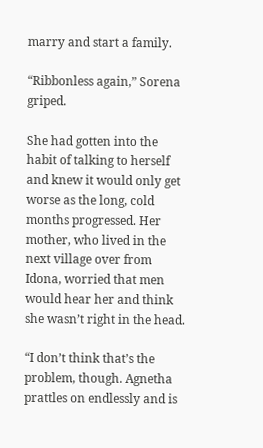marry and start a family.

“Ribbonless again,” Sorena griped.

She had gotten into the habit of talking to herself and knew it would only get worse as the long, cold months progressed. Her mother, who lived in the next village over from Idona, worried that men would hear her and think she wasn’t right in the head.

“I don’t think that’s the problem, though. Agnetha prattles on endlessly and is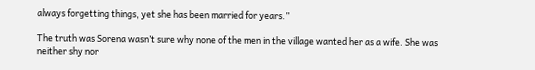always forgetting things, yet she has been married for years.”

The truth was Sorena wasn’t sure why none of the men in the village wanted her as a wife. She was neither shy nor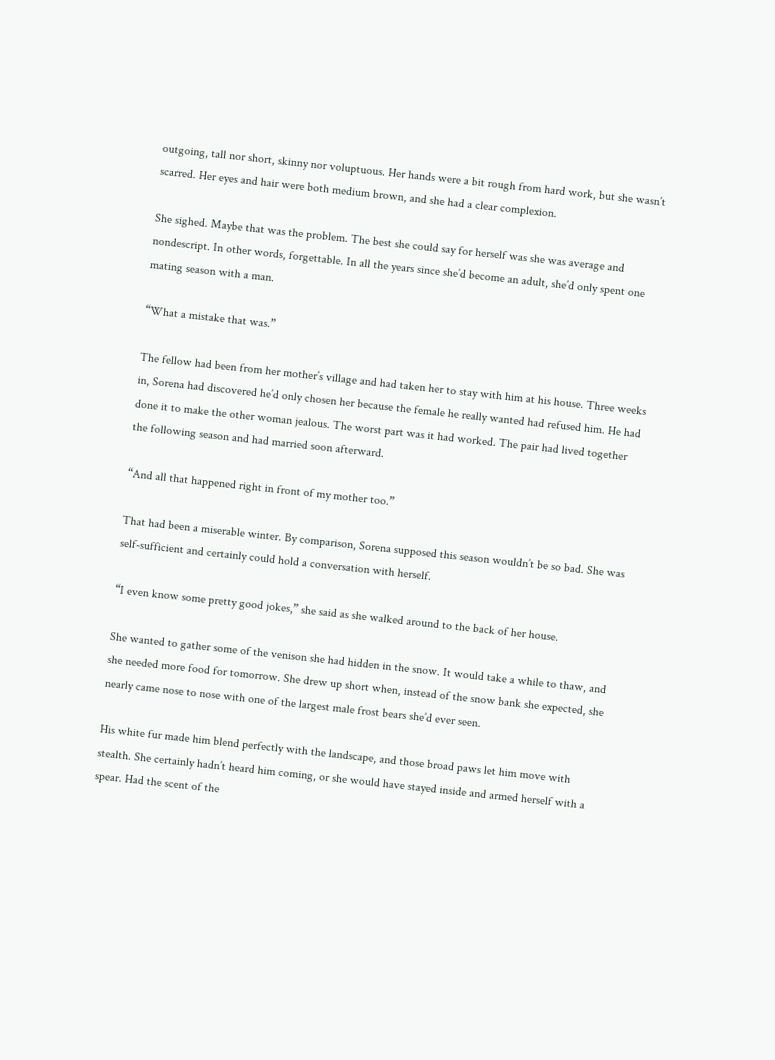outgoing, tall nor short, skinny nor voluptuous. Her hands were a bit rough from hard work, but she wasn’t scarred. Her eyes and hair were both medium brown, and she had a clear complexion.

She sighed. Maybe that was the problem. The best she could say for herself was she was average and nondescript. In other words, forgettable. In all the years since she’d become an adult, she’d only spent one mating season with a man.

“What a mistake that was.”

The fellow had been from her mother’s village and had taken her to stay with him at his house. Three weeks in, Sorena had discovered he’d only chosen her because the female he really wanted had refused him. He had done it to make the other woman jealous. The worst part was it had worked. The pair had lived together the following season and had married soon afterward.

“And all that happened right in front of my mother too.”

That had been a miserable winter. By comparison, Sorena supposed this season wouldn’t be so bad. She was self-sufficient and certainly could hold a conversation with herself.

“I even know some pretty good jokes,” she said as she walked around to the back of her house.

She wanted to gather some of the venison she had hidden in the snow. It would take a while to thaw, and she needed more food for tomorrow. She drew up short when, instead of the snow bank she expected, she nearly came nose to nose with one of the largest male frost bears she’d ever seen.

His white fur made him blend perfectly with the landscape, and those broad paws let him move with stealth. She certainly hadn’t heard him coming, or she would have stayed inside and armed herself with a spear. Had the scent of the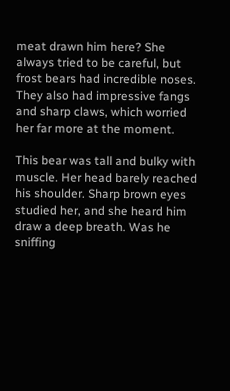meat drawn him here? She always tried to be careful, but frost bears had incredible noses. They also had impressive fangs and sharp claws, which worried her far more at the moment.

This bear was tall and bulky with muscle. Her head barely reached his shoulder. Sharp brown eyes studied her, and she heard him draw a deep breath. Was he sniffing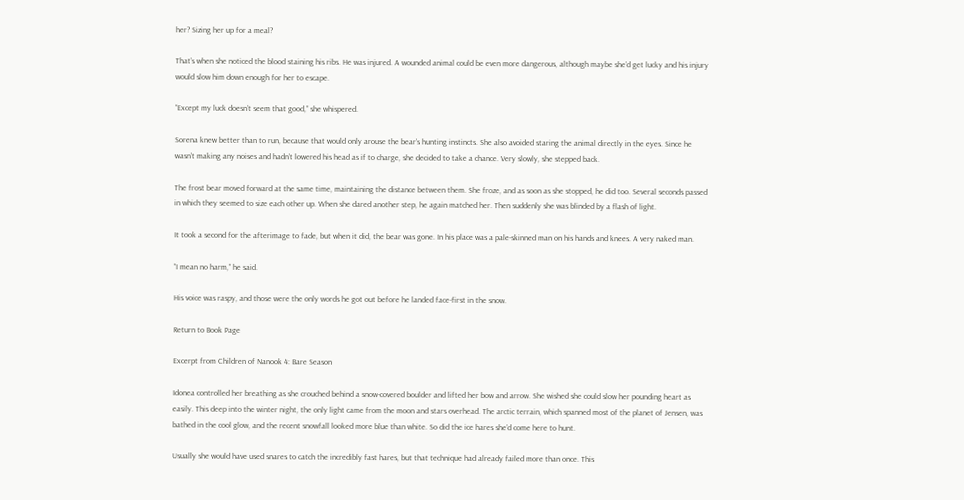her? Sizing her up for a meal?

That’s when she noticed the blood staining his ribs. He was injured. A wounded animal could be even more dangerous, although maybe she’d get lucky and his injury would slow him down enough for her to escape.

“Except my luck doesn’t seem that good,” she whispered.

Sorena knew better than to run, because that would only arouse the bear’s hunting instincts. She also avoided staring the animal directly in the eyes. Since he wasn’t making any noises and hadn’t lowered his head as if to charge, she decided to take a chance. Very slowly, she stepped back.

The frost bear moved forward at the same time, maintaining the distance between them. She froze, and as soon as she stopped, he did too. Several seconds passed in which they seemed to size each other up. When she dared another step, he again matched her. Then suddenly she was blinded by a flash of light.

It took a second for the afterimage to fade, but when it did, the bear was gone. In his place was a pale-skinned man on his hands and knees. A very naked man.

“I mean no harm,” he said.

His voice was raspy, and those were the only words he got out before he landed face-first in the snow.

Return to Book Page

Excerpt from Children of Nanook 4: Bare Season

Idonea controlled her breathing as she crouched behind a snow-covered boulder and lifted her bow and arrow. She wished she could slow her pounding heart as easily. This deep into the winter night, the only light came from the moon and stars overhead. The arctic terrain, which spanned most of the planet of Jensen, was bathed in the cool glow, and the recent snowfall looked more blue than white. So did the ice hares she’d come here to hunt.

Usually she would have used snares to catch the incredibly fast hares, but that technique had already failed more than once. This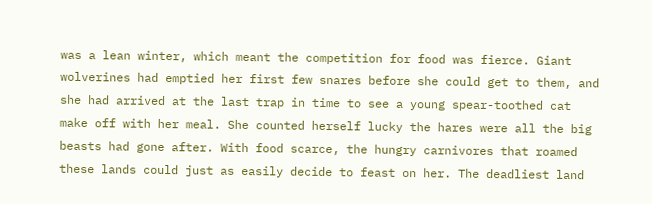was a lean winter, which meant the competition for food was fierce. Giant wolverines had emptied her first few snares before she could get to them, and she had arrived at the last trap in time to see a young spear-toothed cat make off with her meal. She counted herself lucky the hares were all the big beasts had gone after. With food scarce, the hungry carnivores that roamed these lands could just as easily decide to feast on her. The deadliest land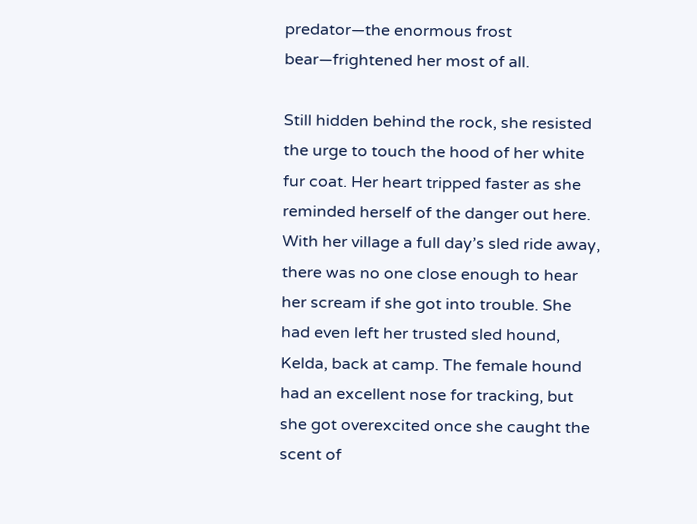predator—the enormous frost bear—frightened her most of all.

Still hidden behind the rock, she resisted the urge to touch the hood of her white fur coat. Her heart tripped faster as she reminded herself of the danger out here. With her village a full day’s sled ride away, there was no one close enough to hear her scream if she got into trouble. She had even left her trusted sled hound, Kelda, back at camp. The female hound had an excellent nose for tracking, but she got overexcited once she caught the scent of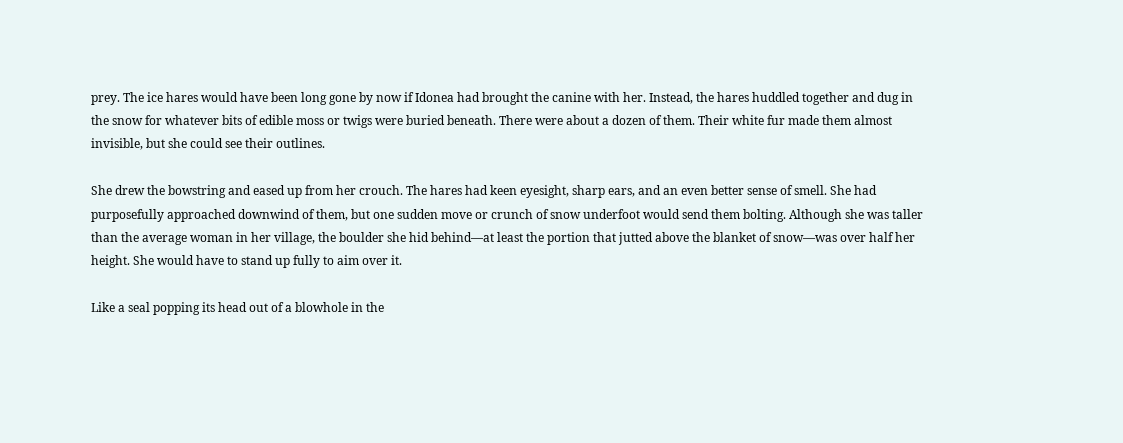prey. The ice hares would have been long gone by now if Idonea had brought the canine with her. Instead, the hares huddled together and dug in the snow for whatever bits of edible moss or twigs were buried beneath. There were about a dozen of them. Their white fur made them almost invisible, but she could see their outlines.

She drew the bowstring and eased up from her crouch. The hares had keen eyesight, sharp ears, and an even better sense of smell. She had purposefully approached downwind of them, but one sudden move or crunch of snow underfoot would send them bolting. Although she was taller than the average woman in her village, the boulder she hid behind—at least the portion that jutted above the blanket of snow—was over half her height. She would have to stand up fully to aim over it.

Like a seal popping its head out of a blowhole in the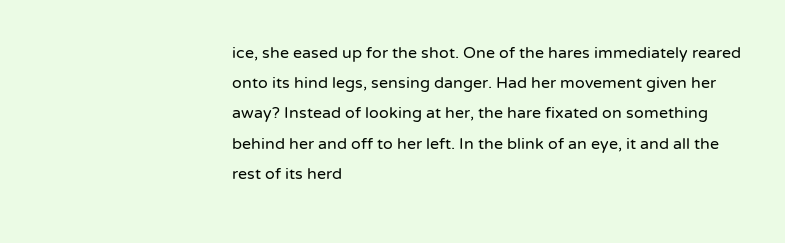ice, she eased up for the shot. One of the hares immediately reared onto its hind legs, sensing danger. Had her movement given her away? Instead of looking at her, the hare fixated on something behind her and off to her left. In the blink of an eye, it and all the rest of its herd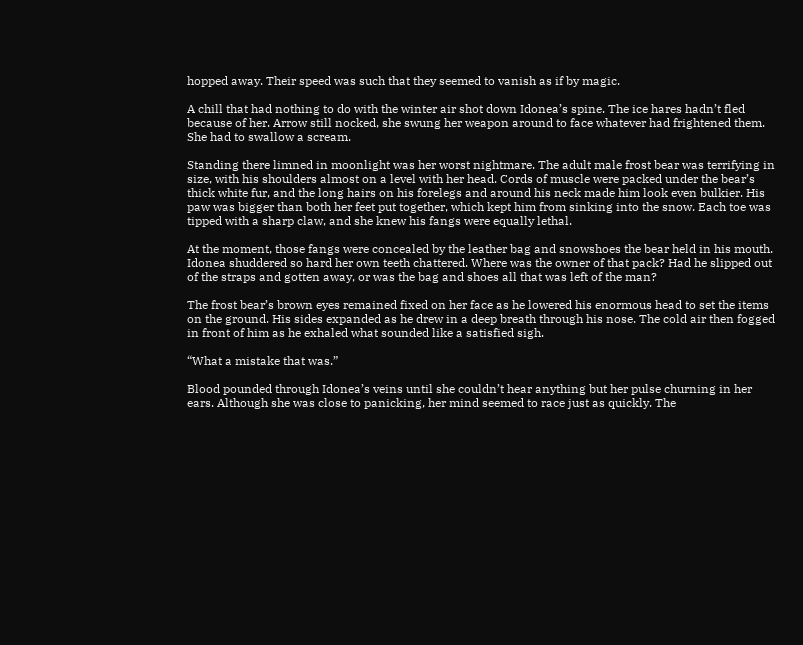hopped away. Their speed was such that they seemed to vanish as if by magic.

A chill that had nothing to do with the winter air shot down Idonea’s spine. The ice hares hadn’t fled because of her. Arrow still nocked, she swung her weapon around to face whatever had frightened them. She had to swallow a scream.

Standing there limned in moonlight was her worst nightmare. The adult male frost bear was terrifying in size, with his shoulders almost on a level with her head. Cords of muscle were packed under the bear’s thick white fur, and the long hairs on his forelegs and around his neck made him look even bulkier. His paw was bigger than both her feet put together, which kept him from sinking into the snow. Each toe was tipped with a sharp claw, and she knew his fangs were equally lethal.

At the moment, those fangs were concealed by the leather bag and snowshoes the bear held in his mouth. Idonea shuddered so hard her own teeth chattered. Where was the owner of that pack? Had he slipped out of the straps and gotten away, or was the bag and shoes all that was left of the man?

The frost bear’s brown eyes remained fixed on her face as he lowered his enormous head to set the items on the ground. His sides expanded as he drew in a deep breath through his nose. The cold air then fogged in front of him as he exhaled what sounded like a satisfied sigh.

“What a mistake that was.”

Blood pounded through Idonea’s veins until she couldn’t hear anything but her pulse churning in her ears. Although she was close to panicking, her mind seemed to race just as quickly. The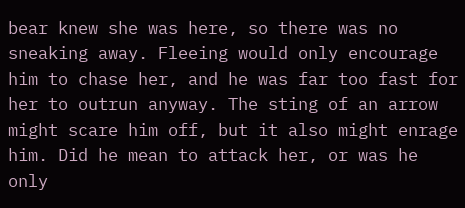bear knew she was here, so there was no sneaking away. Fleeing would only encourage him to chase her, and he was far too fast for her to outrun anyway. The sting of an arrow might scare him off, but it also might enrage him. Did he mean to attack her, or was he only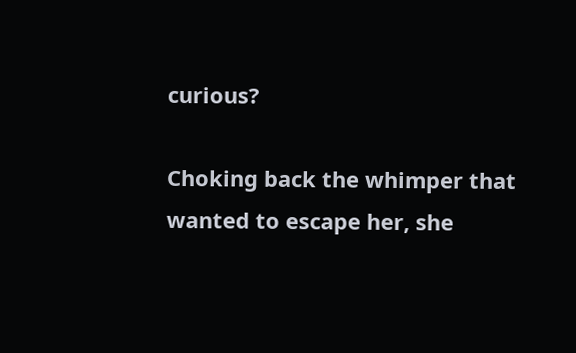curious?

Choking back the whimper that wanted to escape her, she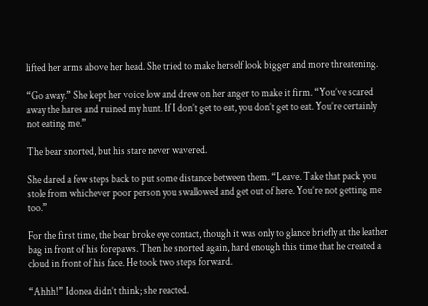lifted her arms above her head. She tried to make herself look bigger and more threatening.

“Go away.” She kept her voice low and drew on her anger to make it firm. “You’ve scared away the hares and ruined my hunt. If I don’t get to eat, you don’t get to eat. You’re certainly not eating me.”

The bear snorted, but his stare never wavered.

She dared a few steps back to put some distance between them. “Leave. Take that pack you stole from whichever poor person you swallowed and get out of here. You’re not getting me too.”

For the first time, the bear broke eye contact, though it was only to glance briefly at the leather bag in front of his forepaws. Then he snorted again, hard enough this time that he created a cloud in front of his face. He took two steps forward.

“Ahhh!” Idonea didn’t think; she reacted.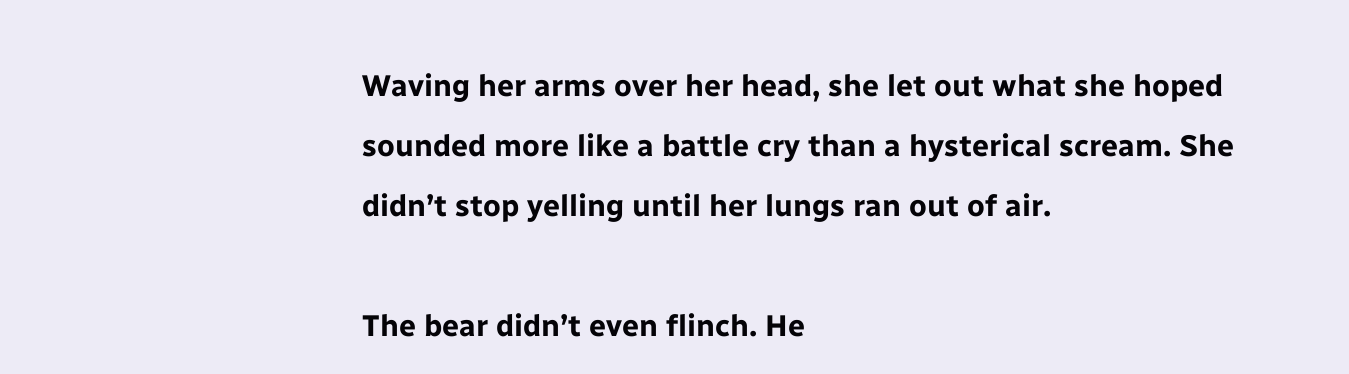Waving her arms over her head, she let out what she hoped sounded more like a battle cry than a hysterical scream. She didn’t stop yelling until her lungs ran out of air.

The bear didn’t even flinch. He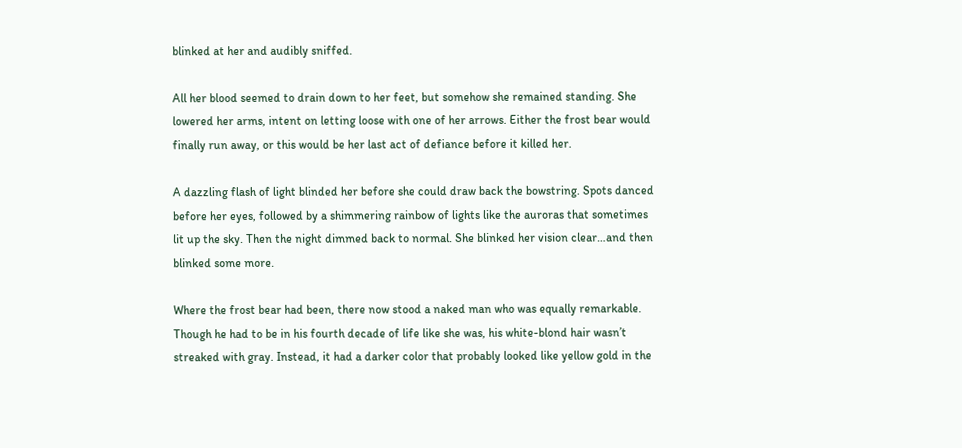blinked at her and audibly sniffed.

All her blood seemed to drain down to her feet, but somehow she remained standing. She lowered her arms, intent on letting loose with one of her arrows. Either the frost bear would finally run away, or this would be her last act of defiance before it killed her.

A dazzling flash of light blinded her before she could draw back the bowstring. Spots danced before her eyes, followed by a shimmering rainbow of lights like the auroras that sometimes lit up the sky. Then the night dimmed back to normal. She blinked her vision clear…and then blinked some more.

Where the frost bear had been, there now stood a naked man who was equally remarkable. Though he had to be in his fourth decade of life like she was, his white-blond hair wasn’t streaked with gray. Instead, it had a darker color that probably looked like yellow gold in the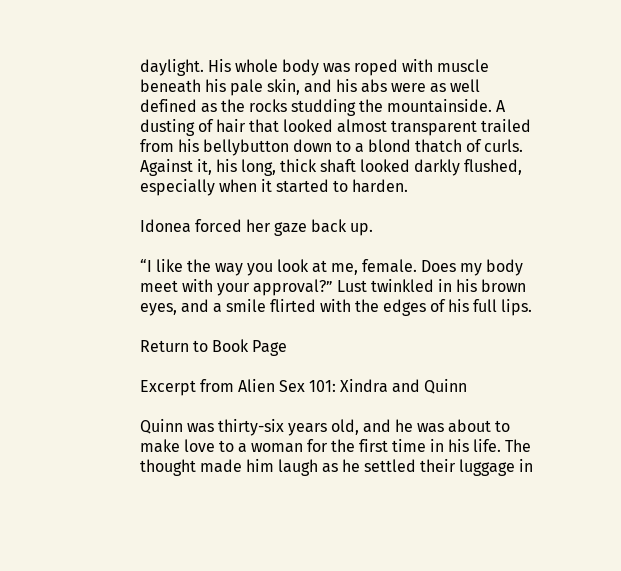daylight. His whole body was roped with muscle beneath his pale skin, and his abs were as well defined as the rocks studding the mountainside. A dusting of hair that looked almost transparent trailed from his bellybutton down to a blond thatch of curls. Against it, his long, thick shaft looked darkly flushed, especially when it started to harden.

Idonea forced her gaze back up.

“I like the way you look at me, female. Does my body meet with your approval?” Lust twinkled in his brown eyes, and a smile flirted with the edges of his full lips.

Return to Book Page

Excerpt from Alien Sex 101: Xindra and Quinn

Quinn was thirty-six years old, and he was about to make love to a woman for the first time in his life. The thought made him laugh as he settled their luggage in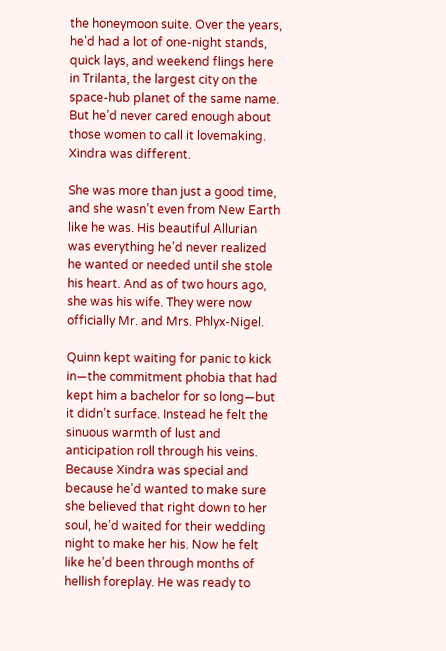the honeymoon suite. Over the years, he’d had a lot of one-night stands, quick lays, and weekend flings here in Trilanta, the largest city on the space-hub planet of the same name. But he’d never cared enough about those women to call it lovemaking. Xindra was different.

She was more than just a good time, and she wasn’t even from New Earth like he was. His beautiful Allurian was everything he’d never realized he wanted or needed until she stole his heart. And as of two hours ago, she was his wife. They were now officially Mr. and Mrs. Phlyx-Nigel.

Quinn kept waiting for panic to kick in—the commitment phobia that had kept him a bachelor for so long—but it didn’t surface. Instead he felt the sinuous warmth of lust and anticipation roll through his veins. Because Xindra was special and because he’d wanted to make sure she believed that right down to her soul, he’d waited for their wedding night to make her his. Now he felt like he’d been through months of hellish foreplay. He was ready to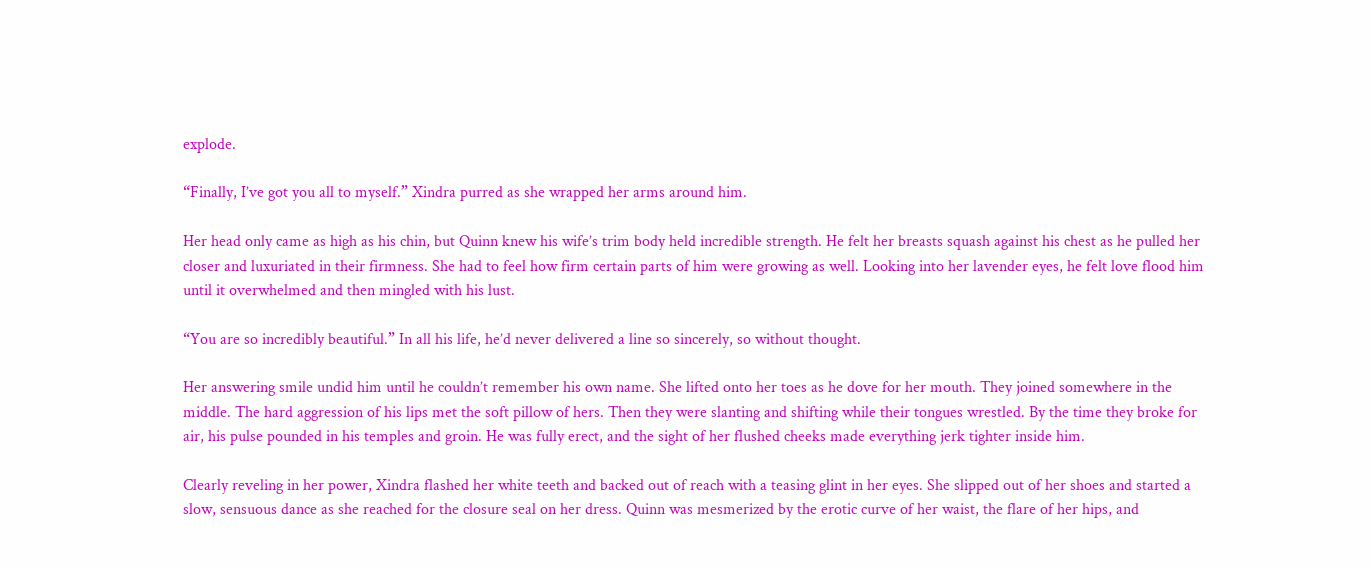explode.

“Finally, I’ve got you all to myself.” Xindra purred as she wrapped her arms around him.

Her head only came as high as his chin, but Quinn knew his wife’s trim body held incredible strength. He felt her breasts squash against his chest as he pulled her closer and luxuriated in their firmness. She had to feel how firm certain parts of him were growing as well. Looking into her lavender eyes, he felt love flood him until it overwhelmed and then mingled with his lust.

“You are so incredibly beautiful.” In all his life, he’d never delivered a line so sincerely, so without thought.

Her answering smile undid him until he couldn’t remember his own name. She lifted onto her toes as he dove for her mouth. They joined somewhere in the middle. The hard aggression of his lips met the soft pillow of hers. Then they were slanting and shifting while their tongues wrestled. By the time they broke for air, his pulse pounded in his temples and groin. He was fully erect, and the sight of her flushed cheeks made everything jerk tighter inside him.

Clearly reveling in her power, Xindra flashed her white teeth and backed out of reach with a teasing glint in her eyes. She slipped out of her shoes and started a slow, sensuous dance as she reached for the closure seal on her dress. Quinn was mesmerized by the erotic curve of her waist, the flare of her hips, and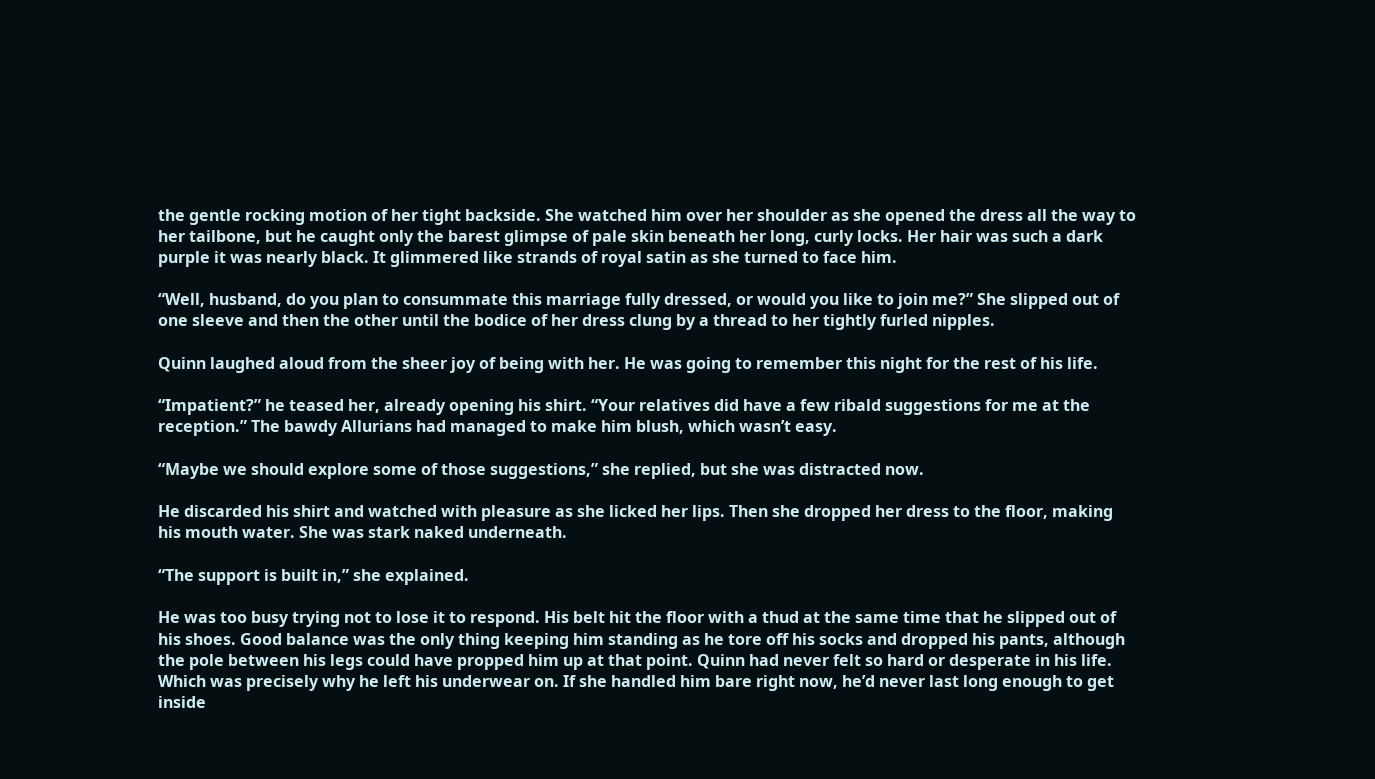the gentle rocking motion of her tight backside. She watched him over her shoulder as she opened the dress all the way to her tailbone, but he caught only the barest glimpse of pale skin beneath her long, curly locks. Her hair was such a dark purple it was nearly black. It glimmered like strands of royal satin as she turned to face him.

“Well, husband, do you plan to consummate this marriage fully dressed, or would you like to join me?” She slipped out of one sleeve and then the other until the bodice of her dress clung by a thread to her tightly furled nipples.

Quinn laughed aloud from the sheer joy of being with her. He was going to remember this night for the rest of his life.

“Impatient?” he teased her, already opening his shirt. “Your relatives did have a few ribald suggestions for me at the reception.” The bawdy Allurians had managed to make him blush, which wasn’t easy.

“Maybe we should explore some of those suggestions,” she replied, but she was distracted now.

He discarded his shirt and watched with pleasure as she licked her lips. Then she dropped her dress to the floor, making his mouth water. She was stark naked underneath.

“The support is built in,” she explained.

He was too busy trying not to lose it to respond. His belt hit the floor with a thud at the same time that he slipped out of his shoes. Good balance was the only thing keeping him standing as he tore off his socks and dropped his pants, although the pole between his legs could have propped him up at that point. Quinn had never felt so hard or desperate in his life. Which was precisely why he left his underwear on. If she handled him bare right now, he’d never last long enough to get inside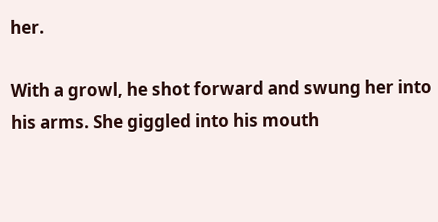her.

With a growl, he shot forward and swung her into his arms. She giggled into his mouth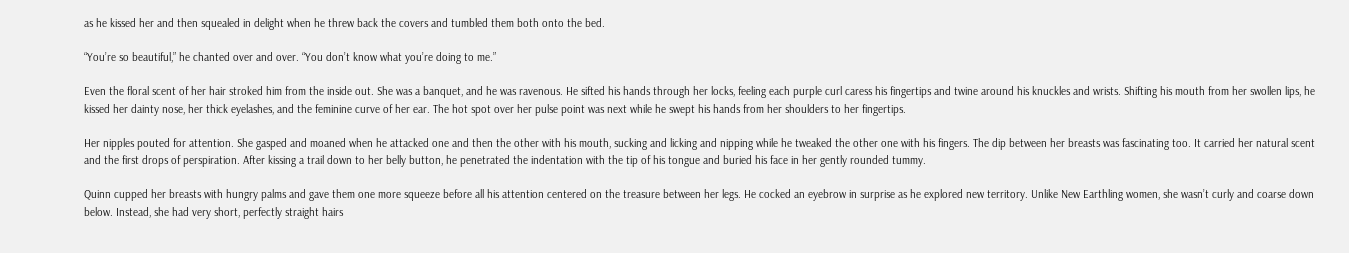as he kissed her and then squealed in delight when he threw back the covers and tumbled them both onto the bed.

“You’re so beautiful,” he chanted over and over. “You don’t know what you’re doing to me.”

Even the floral scent of her hair stroked him from the inside out. She was a banquet, and he was ravenous. He sifted his hands through her locks, feeling each purple curl caress his fingertips and twine around his knuckles and wrists. Shifting his mouth from her swollen lips, he kissed her dainty nose, her thick eyelashes, and the feminine curve of her ear. The hot spot over her pulse point was next while he swept his hands from her shoulders to her fingertips.

Her nipples pouted for attention. She gasped and moaned when he attacked one and then the other with his mouth, sucking and licking and nipping while he tweaked the other one with his fingers. The dip between her breasts was fascinating too. It carried her natural scent and the first drops of perspiration. After kissing a trail down to her belly button, he penetrated the indentation with the tip of his tongue and buried his face in her gently rounded tummy.

Quinn cupped her breasts with hungry palms and gave them one more squeeze before all his attention centered on the treasure between her legs. He cocked an eyebrow in surprise as he explored new territory. Unlike New Earthling women, she wasn’t curly and coarse down below. Instead, she had very short, perfectly straight hairs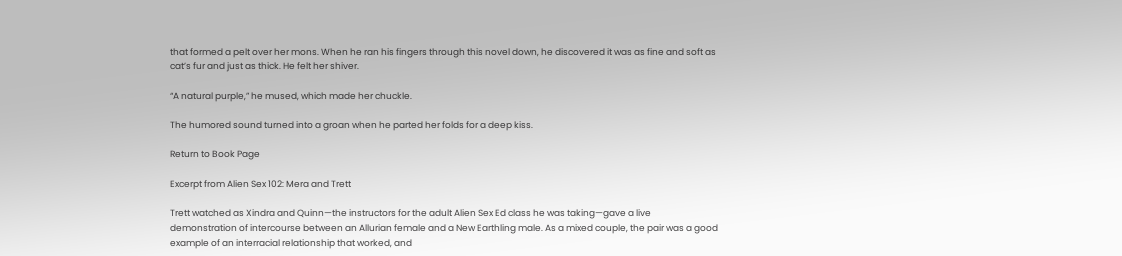that formed a pelt over her mons. When he ran his fingers through this novel down, he discovered it was as fine and soft as cat’s fur and just as thick. He felt her shiver.

“A natural purple,” he mused, which made her chuckle.

The humored sound turned into a groan when he parted her folds for a deep kiss.

Return to Book Page

Excerpt from Alien Sex 102: Mera and Trett

Trett watched as Xindra and Quinn—the instructors for the adult Alien Sex Ed class he was taking—gave a live demonstration of intercourse between an Allurian female and a New Earthling male. As a mixed couple, the pair was a good example of an interracial relationship that worked, and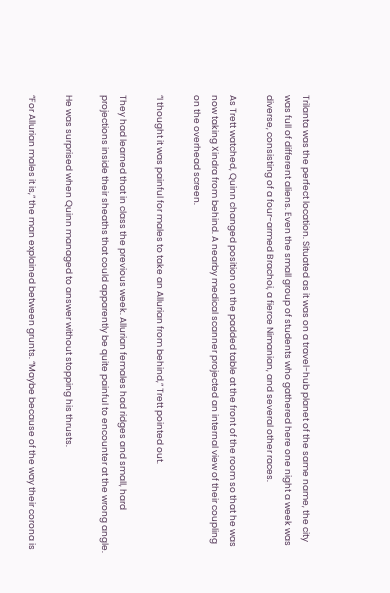Trilanta was the perfect location. Situated as it was on a travel-hub planet of the same name, the city was full of different aliens. Even the small group of students who gathered here one night a week was diverse, consisting of a four-armed Brachoi, a fierce Nimanian, and several other races.

As Trett watched, Quinn changed position on the padded table at the front of the room so that he was now taking Xindra from behind. A nearby medical scanner projected an internal view of their coupling on the overhead screen.

“I thought it was painful for males to take an Allurian from behind,” Trett pointed out.

They had learned that in class the previous week. Allurian females had ridges and small, hard projections inside their sheaths that could apparently be quite painful to encounter at the wrong angle.

He was surprised when Quinn managed to answer without stopping his thrusts.

“For Allurian males it is,” the man explained between grunts. “Maybe because of the way their corona is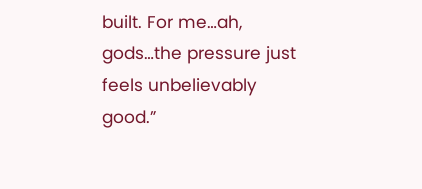built. For me…ah, gods…the pressure just feels unbelievably good.”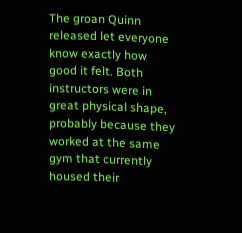The groan Quinn released let everyone know exactly how good it felt. Both instructors were in great physical shape, probably because they worked at the same gym that currently housed their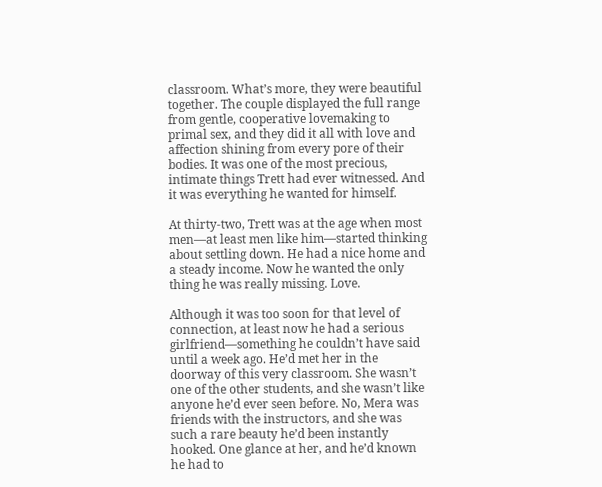classroom. What’s more, they were beautiful together. The couple displayed the full range from gentle, cooperative lovemaking to primal sex, and they did it all with love and affection shining from every pore of their bodies. It was one of the most precious, intimate things Trett had ever witnessed. And it was everything he wanted for himself.

At thirty-two, Trett was at the age when most men—at least men like him—started thinking about settling down. He had a nice home and a steady income. Now he wanted the only thing he was really missing. Love.

Although it was too soon for that level of connection, at least now he had a serious girlfriend—something he couldn’t have said until a week ago. He’d met her in the doorway of this very classroom. She wasn’t one of the other students, and she wasn’t like anyone he’d ever seen before. No, Mera was friends with the instructors, and she was such a rare beauty he’d been instantly hooked. One glance at her, and he’d known he had to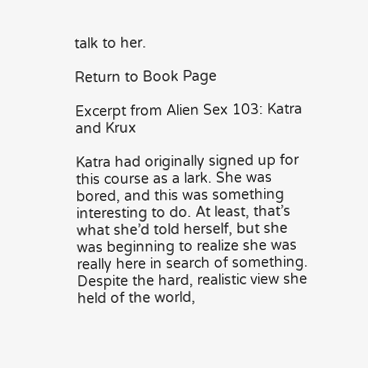talk to her.

Return to Book Page

Excerpt from Alien Sex 103: Katra and Krux

Katra had originally signed up for this course as a lark. She was bored, and this was something interesting to do. At least, that’s what she’d told herself, but she was beginning to realize she was really here in search of something. Despite the hard, realistic view she held of the world,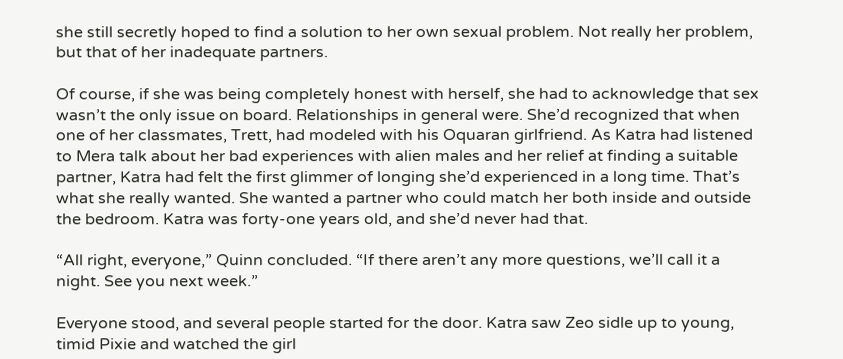she still secretly hoped to find a solution to her own sexual problem. Not really her problem, but that of her inadequate partners.

Of course, if she was being completely honest with herself, she had to acknowledge that sex wasn’t the only issue on board. Relationships in general were. She’d recognized that when one of her classmates, Trett, had modeled with his Oquaran girlfriend. As Katra had listened to Mera talk about her bad experiences with alien males and her relief at finding a suitable partner, Katra had felt the first glimmer of longing she’d experienced in a long time. That’s what she really wanted. She wanted a partner who could match her both inside and outside the bedroom. Katra was forty-one years old, and she’d never had that.

“All right, everyone,” Quinn concluded. “If there aren’t any more questions, we’ll call it a night. See you next week.”

Everyone stood, and several people started for the door. Katra saw Zeo sidle up to young, timid Pixie and watched the girl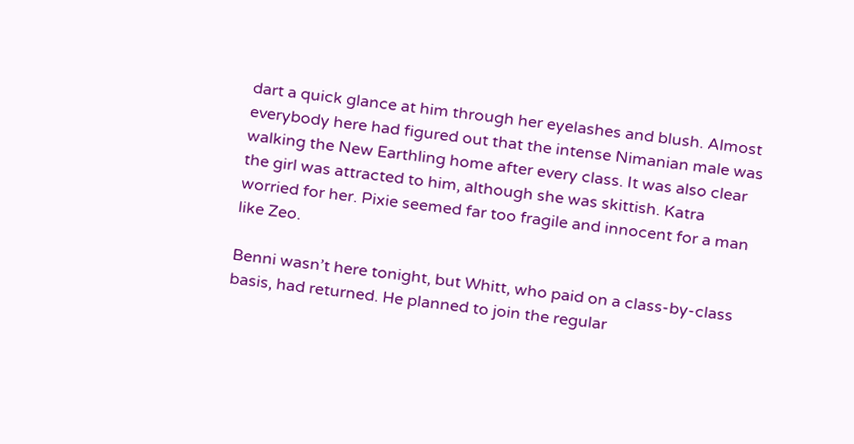dart a quick glance at him through her eyelashes and blush. Almost everybody here had figured out that the intense Nimanian male was walking the New Earthling home after every class. It was also clear the girl was attracted to him, although she was skittish. Katra worried for her. Pixie seemed far too fragile and innocent for a man like Zeo.

Benni wasn’t here tonight, but Whitt, who paid on a class-by-class basis, had returned. He planned to join the regular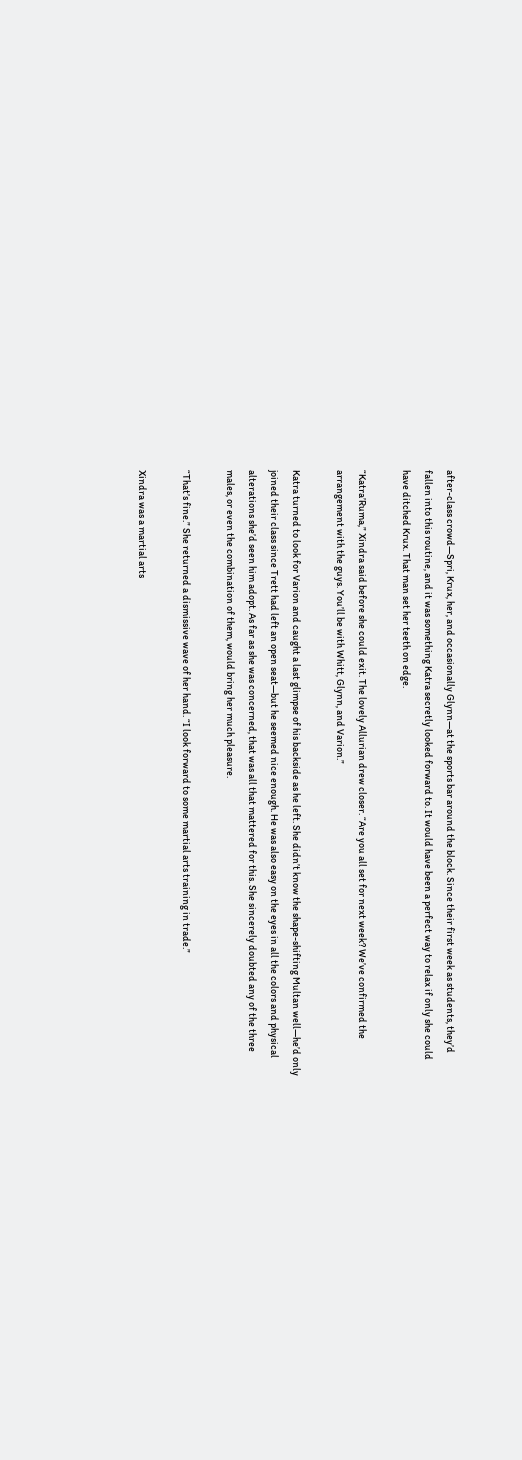after-class crowd—Spri, Krux, her, and occasionally Glynn—at the sports bar around the block. Since their first week as students, they’d fallen into this routine, and it was something Katra secretly looked forward to. It would have been a perfect way to relax if only she could have ditched Krux. That man set her teeth on edge.

“Katra’Ruma,” Xindra said before she could exit. The lovely Allurian drew closer. “Are you all set for next week? We’ve confirmed the arrangement with the guys. You’ll be with Whitt, Glynn, and Varion.”

Katra turned to look for Varion and caught a last glimpse of his backside as he left. She didn’t know the shape-shifting Multan well—he’d only joined their class since Trett had left an open seat—but he seemed nice enough. He was also easy on the eyes in all the colors and physical alterations she’d seen him adopt. As far as she was concerned, that was all that mattered for this. She sincerely doubted any of the three males, or even the combination of them, would bring her much pleasure.

“That’s fine.” She returned a dismissive wave of her hand. “I look forward to some martial arts training in trade.”

Xindra was a martial arts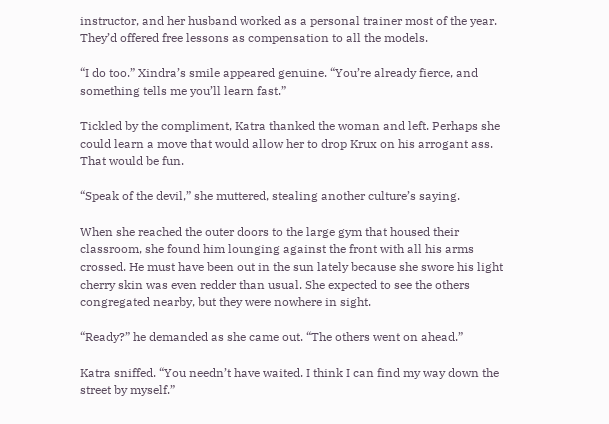instructor, and her husband worked as a personal trainer most of the year. They’d offered free lessons as compensation to all the models.

“I do too.” Xindra’s smile appeared genuine. “You’re already fierce, and something tells me you’ll learn fast.”

Tickled by the compliment, Katra thanked the woman and left. Perhaps she could learn a move that would allow her to drop Krux on his arrogant ass. That would be fun.

“Speak of the devil,” she muttered, stealing another culture’s saying.

When she reached the outer doors to the large gym that housed their classroom, she found him lounging against the front with all his arms crossed. He must have been out in the sun lately because she swore his light cherry skin was even redder than usual. She expected to see the others congregated nearby, but they were nowhere in sight.

“Ready?” he demanded as she came out. “The others went on ahead.”

Katra sniffed. “You needn’t have waited. I think I can find my way down the street by myself.”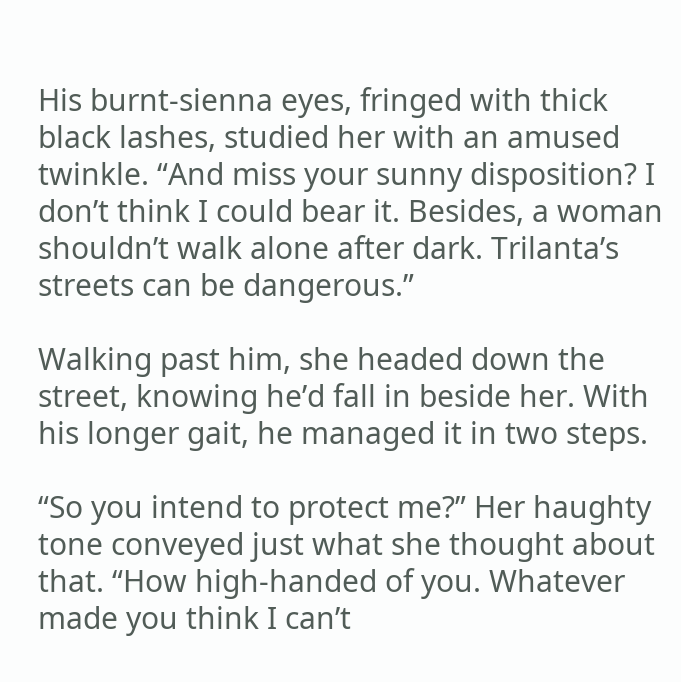His burnt-sienna eyes, fringed with thick black lashes, studied her with an amused twinkle. “And miss your sunny disposition? I don’t think I could bear it. Besides, a woman shouldn’t walk alone after dark. Trilanta’s streets can be dangerous.”

Walking past him, she headed down the street, knowing he’d fall in beside her. With his longer gait, he managed it in two steps.

“So you intend to protect me?” Her haughty tone conveyed just what she thought about that. “How high-handed of you. Whatever made you think I can’t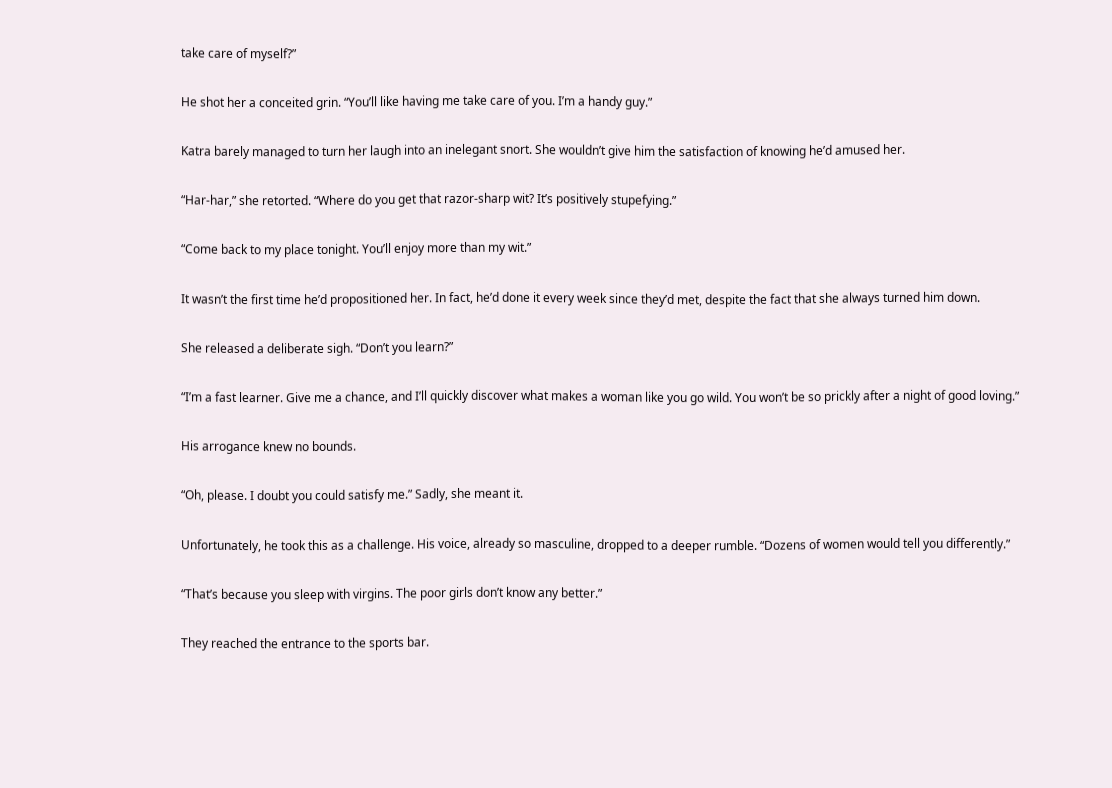take care of myself?”

He shot her a conceited grin. “You’ll like having me take care of you. I’m a handy guy.”

Katra barely managed to turn her laugh into an inelegant snort. She wouldn’t give him the satisfaction of knowing he’d amused her.

“Har-har,” she retorted. “Where do you get that razor-sharp wit? It’s positively stupefying.”

“Come back to my place tonight. You’ll enjoy more than my wit.”

It wasn’t the first time he’d propositioned her. In fact, he’d done it every week since they’d met, despite the fact that she always turned him down.

She released a deliberate sigh. “Don’t you learn?”

“I’m a fast learner. Give me a chance, and I’ll quickly discover what makes a woman like you go wild. You won’t be so prickly after a night of good loving.”

His arrogance knew no bounds.

“Oh, please. I doubt you could satisfy me.” Sadly, she meant it.

Unfortunately, he took this as a challenge. His voice, already so masculine, dropped to a deeper rumble. “Dozens of women would tell you differently.”

“That’s because you sleep with virgins. The poor girls don’t know any better.”

They reached the entrance to the sports bar.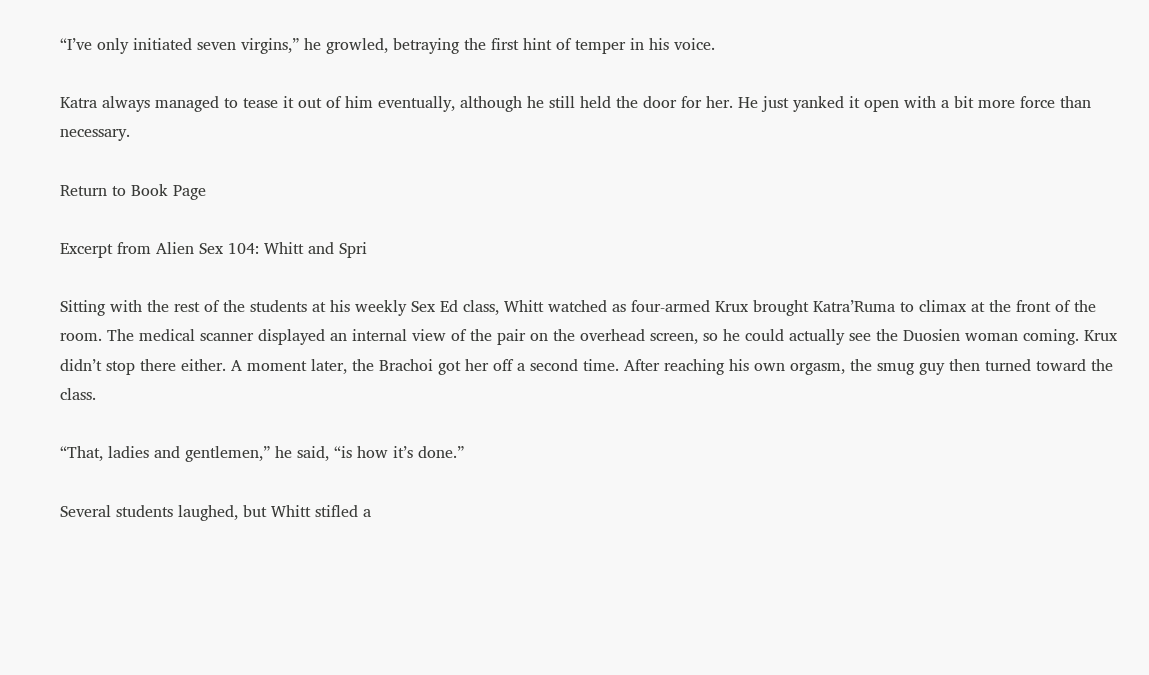“I’ve only initiated seven virgins,” he growled, betraying the first hint of temper in his voice.

Katra always managed to tease it out of him eventually, although he still held the door for her. He just yanked it open with a bit more force than necessary.

Return to Book Page

Excerpt from Alien Sex 104: Whitt and Spri

Sitting with the rest of the students at his weekly Sex Ed class, Whitt watched as four-armed Krux brought Katra’Ruma to climax at the front of the room. The medical scanner displayed an internal view of the pair on the overhead screen, so he could actually see the Duosien woman coming. Krux didn’t stop there either. A moment later, the Brachoi got her off a second time. After reaching his own orgasm, the smug guy then turned toward the class.

“That, ladies and gentlemen,” he said, “is how it’s done.”

Several students laughed, but Whitt stifled a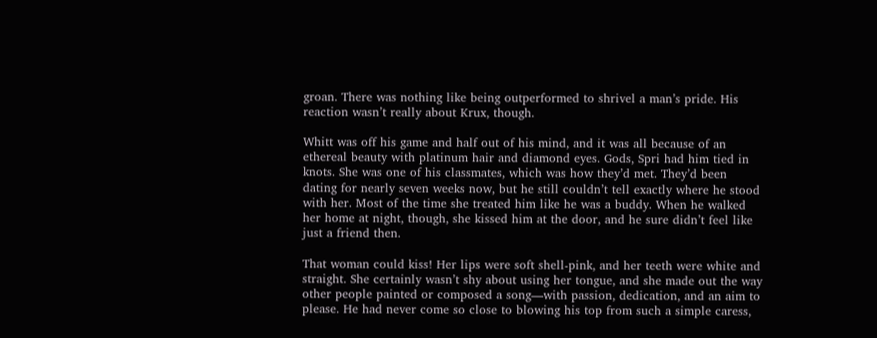groan. There was nothing like being outperformed to shrivel a man’s pride. His reaction wasn’t really about Krux, though.

Whitt was off his game and half out of his mind, and it was all because of an ethereal beauty with platinum hair and diamond eyes. Gods, Spri had him tied in knots. She was one of his classmates, which was how they’d met. They’d been dating for nearly seven weeks now, but he still couldn’t tell exactly where he stood with her. Most of the time she treated him like he was a buddy. When he walked her home at night, though, she kissed him at the door, and he sure didn’t feel like just a friend then.

That woman could kiss! Her lips were soft shell-pink, and her teeth were white and straight. She certainly wasn’t shy about using her tongue, and she made out the way other people painted or composed a song—with passion, dedication, and an aim to please. He had never come so close to blowing his top from such a simple caress,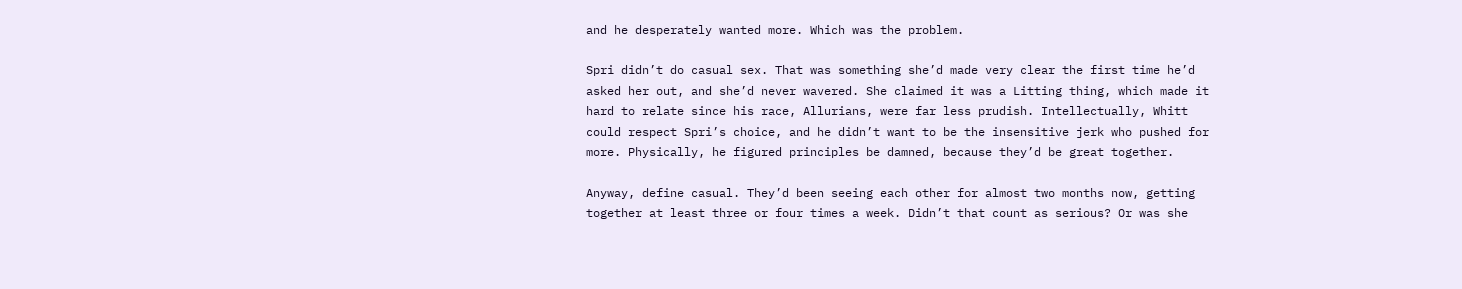and he desperately wanted more. Which was the problem.

Spri didn’t do casual sex. That was something she’d made very clear the first time he’d asked her out, and she’d never wavered. She claimed it was a Litting thing, which made it hard to relate since his race, Allurians, were far less prudish. Intellectually, Whitt could respect Spri’s choice, and he didn’t want to be the insensitive jerk who pushed for more. Physically, he figured principles be damned, because they’d be great together.

Anyway, define casual. They’d been seeing each other for almost two months now, getting together at least three or four times a week. Didn’t that count as serious? Or was she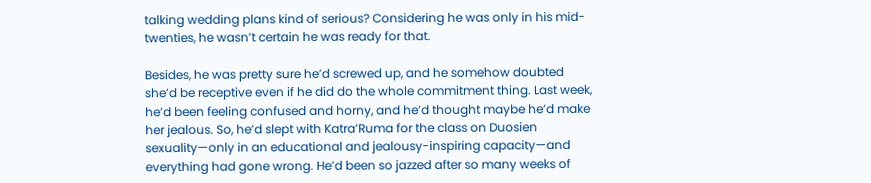talking wedding plans kind of serious? Considering he was only in his mid-twenties, he wasn’t certain he was ready for that.

Besides, he was pretty sure he’d screwed up, and he somehow doubted she’d be receptive even if he did do the whole commitment thing. Last week, he’d been feeling confused and horny, and he’d thought maybe he’d make her jealous. So, he’d slept with Katra’Ruma for the class on Duosien sexuality—only in an educational and jealousy-inspiring capacity—and everything had gone wrong. He’d been so jazzed after so many weeks of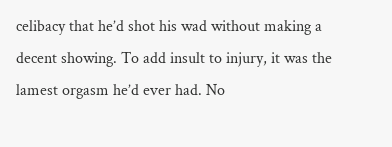celibacy that he’d shot his wad without making a decent showing. To add insult to injury, it was the lamest orgasm he’d ever had. No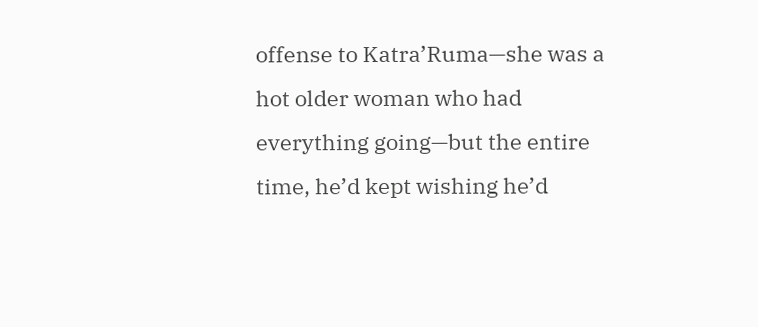offense to Katra’Ruma—she was a hot older woman who had everything going—but the entire time, he’d kept wishing he’d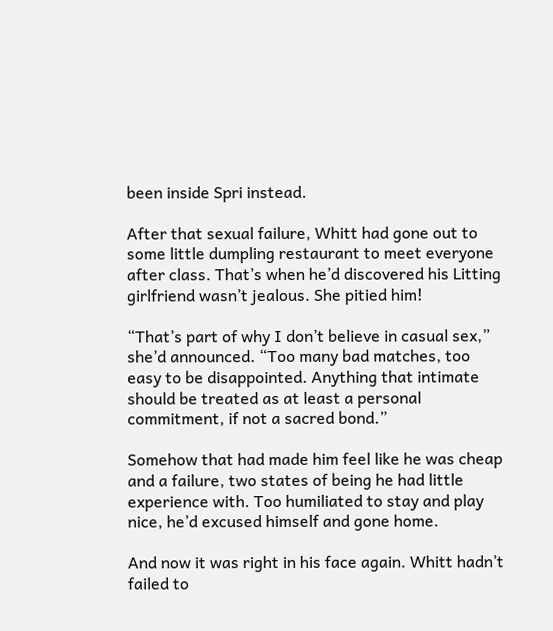been inside Spri instead.

After that sexual failure, Whitt had gone out to some little dumpling restaurant to meet everyone after class. That’s when he’d discovered his Litting girlfriend wasn’t jealous. She pitied him!

“That’s part of why I don’t believe in casual sex,” she’d announced. “Too many bad matches, too easy to be disappointed. Anything that intimate should be treated as at least a personal commitment, if not a sacred bond.”

Somehow that had made him feel like he was cheap and a failure, two states of being he had little experience with. Too humiliated to stay and play nice, he’d excused himself and gone home.

And now it was right in his face again. Whitt hadn’t failed to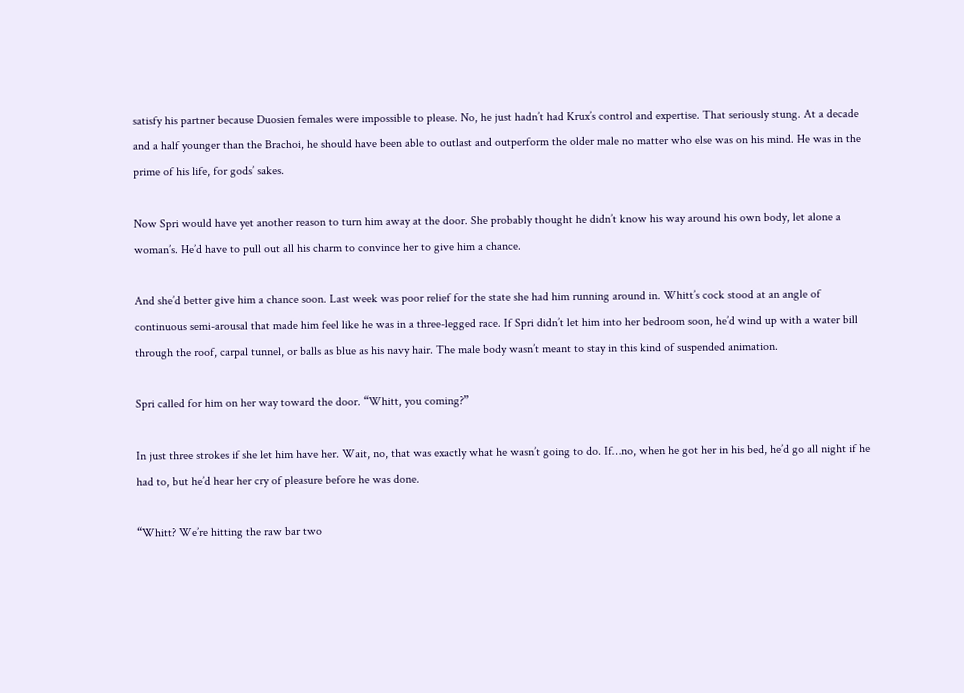satisfy his partner because Duosien females were impossible to please. No, he just hadn’t had Krux’s control and expertise. That seriously stung. At a decade and a half younger than the Brachoi, he should have been able to outlast and outperform the older male no matter who else was on his mind. He was in the prime of his life, for gods’ sakes.

Now Spri would have yet another reason to turn him away at the door. She probably thought he didn’t know his way around his own body, let alone a woman’s. He’d have to pull out all his charm to convince her to give him a chance.

And she’d better give him a chance soon. Last week was poor relief for the state she had him running around in. Whitt’s cock stood at an angle of continuous semi-arousal that made him feel like he was in a three-legged race. If Spri didn’t let him into her bedroom soon, he’d wind up with a water bill through the roof, carpal tunnel, or balls as blue as his navy hair. The male body wasn’t meant to stay in this kind of suspended animation.

Spri called for him on her way toward the door. “Whitt, you coming?”

In just three strokes if she let him have her. Wait, no, that was exactly what he wasn’t going to do. If…no, when he got her in his bed, he’d go all night if he had to, but he’d hear her cry of pleasure before he was done.

“Whitt? We’re hitting the raw bar two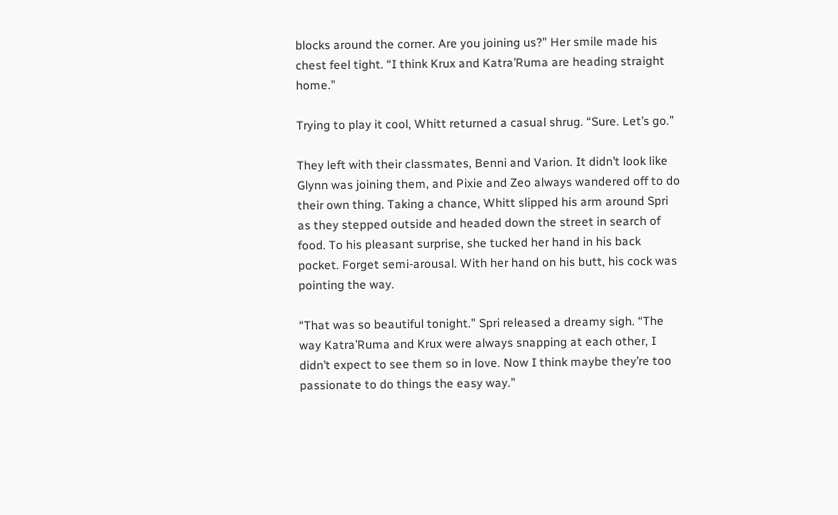blocks around the corner. Are you joining us?” Her smile made his chest feel tight. “I think Krux and Katra’Ruma are heading straight home.”

Trying to play it cool, Whitt returned a casual shrug. “Sure. Let’s go.”

They left with their classmates, Benni and Varion. It didn’t look like Glynn was joining them, and Pixie and Zeo always wandered off to do their own thing. Taking a chance, Whitt slipped his arm around Spri as they stepped outside and headed down the street in search of food. To his pleasant surprise, she tucked her hand in his back pocket. Forget semi-arousal. With her hand on his butt, his cock was pointing the way.

“That was so beautiful tonight.” Spri released a dreamy sigh. “The way Katra’Ruma and Krux were always snapping at each other, I didn’t expect to see them so in love. Now I think maybe they’re too passionate to do things the easy way.”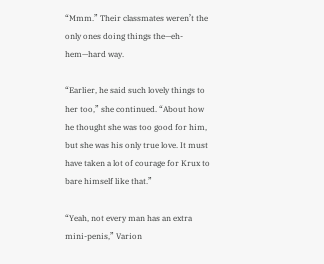“Mmm.” Their classmates weren’t the only ones doing things the—eh-hem—hard way.

“Earlier, he said such lovely things to her too,” she continued. “About how he thought she was too good for him, but she was his only true love. It must have taken a lot of courage for Krux to bare himself like that.”

“Yeah, not every man has an extra mini-penis,” Varion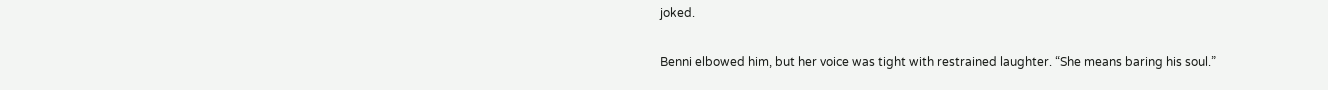joked.

Benni elbowed him, but her voice was tight with restrained laughter. “She means baring his soul.”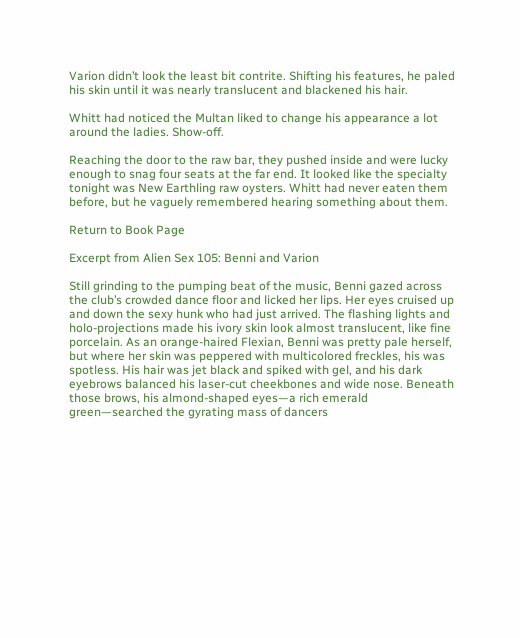Varion didn’t look the least bit contrite. Shifting his features, he paled his skin until it was nearly translucent and blackened his hair.

Whitt had noticed the Multan liked to change his appearance a lot around the ladies. Show-off.

Reaching the door to the raw bar, they pushed inside and were lucky enough to snag four seats at the far end. It looked like the specialty tonight was New Earthling raw oysters. Whitt had never eaten them before, but he vaguely remembered hearing something about them.

Return to Book Page

Excerpt from Alien Sex 105: Benni and Varion

Still grinding to the pumping beat of the music, Benni gazed across the club’s crowded dance floor and licked her lips. Her eyes cruised up and down the sexy hunk who had just arrived. The flashing lights and holo-projections made his ivory skin look almost translucent, like fine porcelain. As an orange-haired Flexian, Benni was pretty pale herself, but where her skin was peppered with multicolored freckles, his was spotless. His hair was jet black and spiked with gel, and his dark eyebrows balanced his laser-cut cheekbones and wide nose. Beneath those brows, his almond-shaped eyes—a rich emerald green—searched the gyrating mass of dancers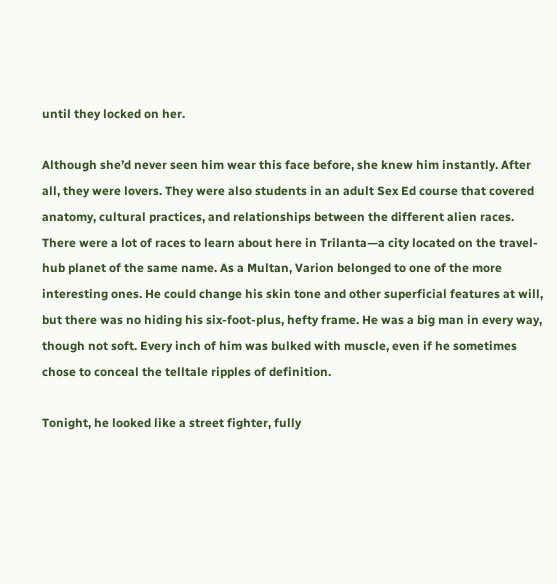until they locked on her.

Although she’d never seen him wear this face before, she knew him instantly. After all, they were lovers. They were also students in an adult Sex Ed course that covered anatomy, cultural practices, and relationships between the different alien races. There were a lot of races to learn about here in Trilanta—a city located on the travel-hub planet of the same name. As a Multan, Varion belonged to one of the more interesting ones. He could change his skin tone and other superficial features at will, but there was no hiding his six-foot-plus, hefty frame. He was a big man in every way, though not soft. Every inch of him was bulked with muscle, even if he sometimes chose to conceal the telltale ripples of definition.

Tonight, he looked like a street fighter, fully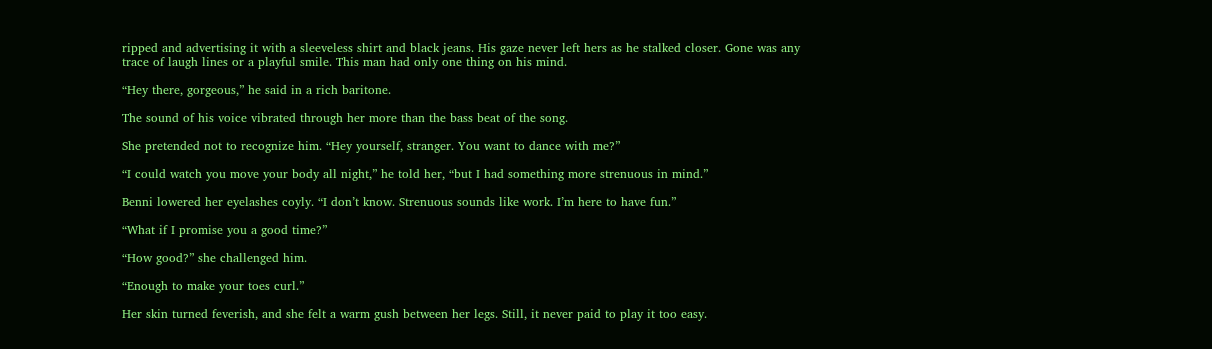ripped and advertising it with a sleeveless shirt and black jeans. His gaze never left hers as he stalked closer. Gone was any trace of laugh lines or a playful smile. This man had only one thing on his mind.

“Hey there, gorgeous,” he said in a rich baritone.

The sound of his voice vibrated through her more than the bass beat of the song.

She pretended not to recognize him. “Hey yourself, stranger. You want to dance with me?”

“I could watch you move your body all night,” he told her, “but I had something more strenuous in mind.”

Benni lowered her eyelashes coyly. “I don’t know. Strenuous sounds like work. I’m here to have fun.”

“What if I promise you a good time?”

“How good?” she challenged him.

“Enough to make your toes curl.”

Her skin turned feverish, and she felt a warm gush between her legs. Still, it never paid to play it too easy.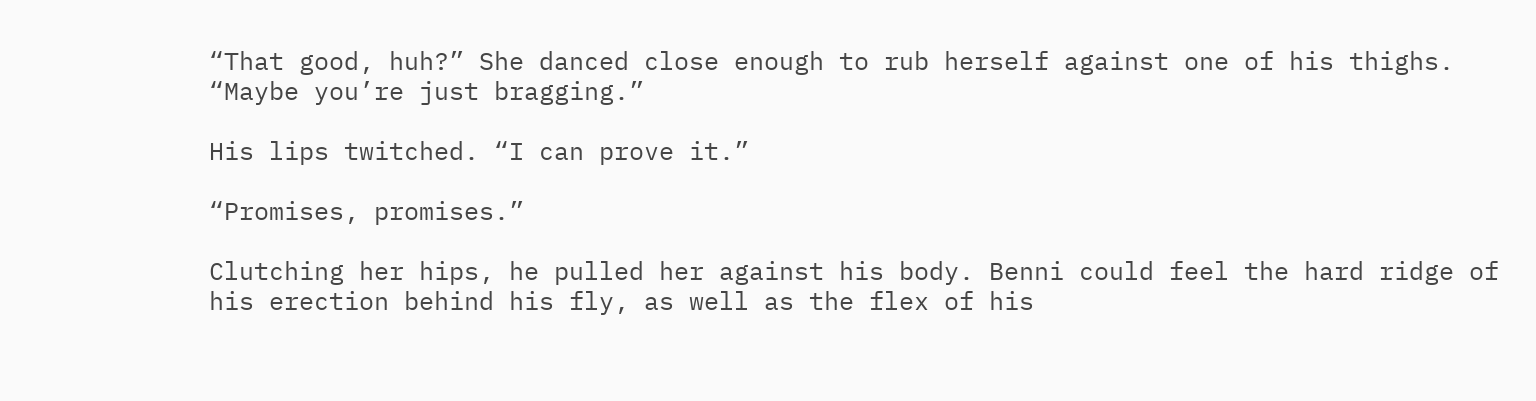“That good, huh?” She danced close enough to rub herself against one of his thighs. “Maybe you’re just bragging.”

His lips twitched. “I can prove it.”

“Promises, promises.”

Clutching her hips, he pulled her against his body. Benni could feel the hard ridge of his erection behind his fly, as well as the flex of his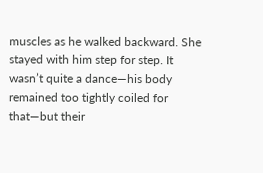muscles as he walked backward. She stayed with him step for step. It wasn’t quite a dance—his body remained too tightly coiled for that—but their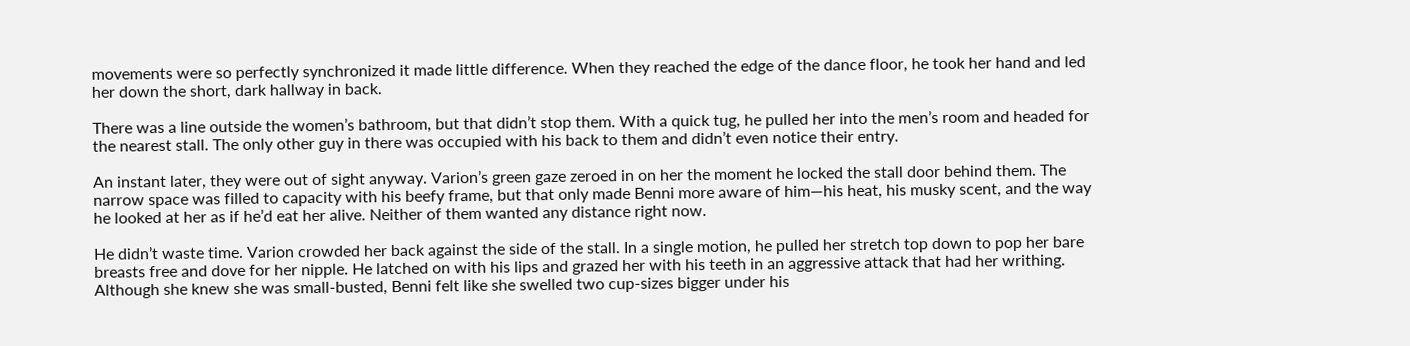movements were so perfectly synchronized it made little difference. When they reached the edge of the dance floor, he took her hand and led her down the short, dark hallway in back.

There was a line outside the women’s bathroom, but that didn’t stop them. With a quick tug, he pulled her into the men’s room and headed for the nearest stall. The only other guy in there was occupied with his back to them and didn’t even notice their entry.

An instant later, they were out of sight anyway. Varion’s green gaze zeroed in on her the moment he locked the stall door behind them. The narrow space was filled to capacity with his beefy frame, but that only made Benni more aware of him—his heat, his musky scent, and the way he looked at her as if he’d eat her alive. Neither of them wanted any distance right now.

He didn’t waste time. Varion crowded her back against the side of the stall. In a single motion, he pulled her stretch top down to pop her bare breasts free and dove for her nipple. He latched on with his lips and grazed her with his teeth in an aggressive attack that had her writhing. Although she knew she was small-busted, Benni felt like she swelled two cup-sizes bigger under his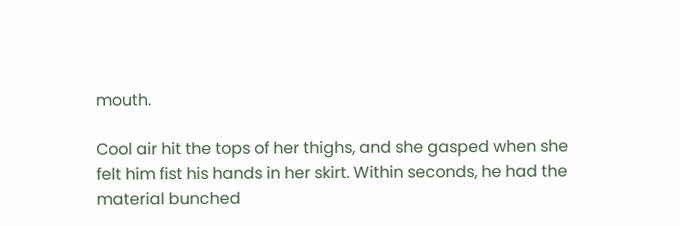mouth.

Cool air hit the tops of her thighs, and she gasped when she felt him fist his hands in her skirt. Within seconds, he had the material bunched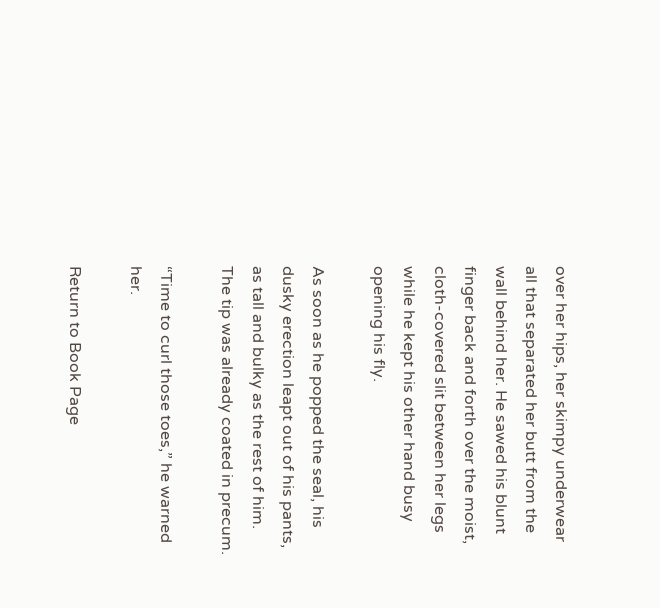over her hips, her skimpy underwear all that separated her butt from the wall behind her. He sawed his blunt finger back and forth over the moist, cloth-covered slit between her legs while he kept his other hand busy opening his fly.

As soon as he popped the seal, his dusky erection leapt out of his pants, as tall and bulky as the rest of him. The tip was already coated in precum.

“Time to curl those toes,” he warned her.

Return to Book Page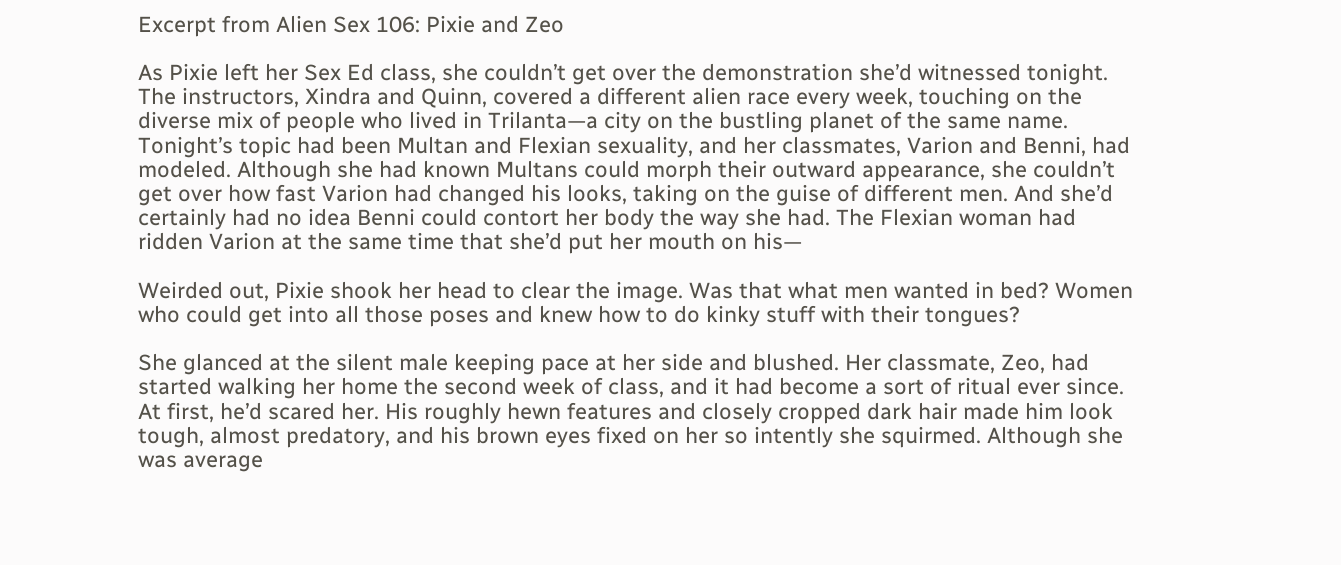Excerpt from Alien Sex 106: Pixie and Zeo

As Pixie left her Sex Ed class, she couldn’t get over the demonstration she’d witnessed tonight. The instructors, Xindra and Quinn, covered a different alien race every week, touching on the diverse mix of people who lived in Trilanta—a city on the bustling planet of the same name. Tonight’s topic had been Multan and Flexian sexuality, and her classmates, Varion and Benni, had modeled. Although she had known Multans could morph their outward appearance, she couldn’t get over how fast Varion had changed his looks, taking on the guise of different men. And she’d certainly had no idea Benni could contort her body the way she had. The Flexian woman had ridden Varion at the same time that she’d put her mouth on his—

Weirded out, Pixie shook her head to clear the image. Was that what men wanted in bed? Women who could get into all those poses and knew how to do kinky stuff with their tongues?

She glanced at the silent male keeping pace at her side and blushed. Her classmate, Zeo, had started walking her home the second week of class, and it had become a sort of ritual ever since. At first, he’d scared her. His roughly hewn features and closely cropped dark hair made him look tough, almost predatory, and his brown eyes fixed on her so intently she squirmed. Although she was average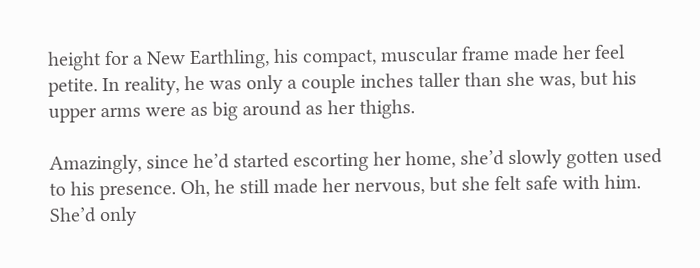height for a New Earthling, his compact, muscular frame made her feel petite. In reality, he was only a couple inches taller than she was, but his upper arms were as big around as her thighs.

Amazingly, since he’d started escorting her home, she’d slowly gotten used to his presence. Oh, he still made her nervous, but she felt safe with him. She’d only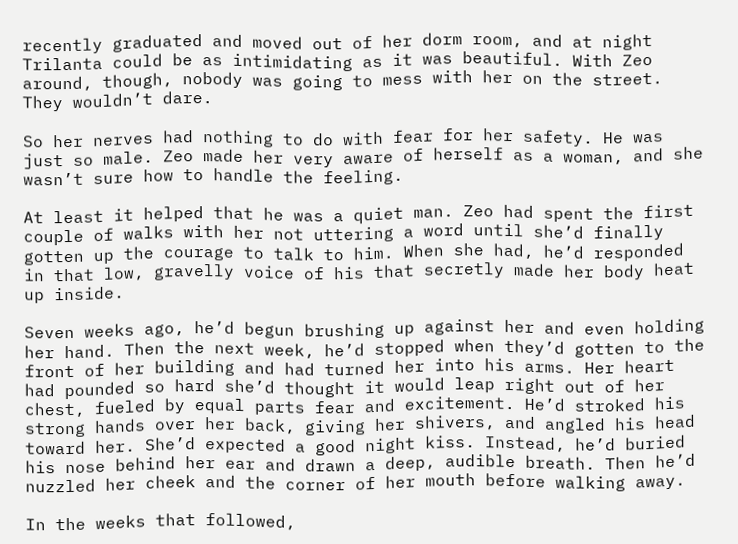recently graduated and moved out of her dorm room, and at night Trilanta could be as intimidating as it was beautiful. With Zeo around, though, nobody was going to mess with her on the street. They wouldn’t dare.

So her nerves had nothing to do with fear for her safety. He was just so male. Zeo made her very aware of herself as a woman, and she wasn’t sure how to handle the feeling.

At least it helped that he was a quiet man. Zeo had spent the first couple of walks with her not uttering a word until she’d finally gotten up the courage to talk to him. When she had, he’d responded in that low, gravelly voice of his that secretly made her body heat up inside.

Seven weeks ago, he’d begun brushing up against her and even holding her hand. Then the next week, he’d stopped when they’d gotten to the front of her building and had turned her into his arms. Her heart had pounded so hard she’d thought it would leap right out of her chest, fueled by equal parts fear and excitement. He’d stroked his strong hands over her back, giving her shivers, and angled his head toward her. She’d expected a good night kiss. Instead, he’d buried his nose behind her ear and drawn a deep, audible breath. Then he’d nuzzled her cheek and the corner of her mouth before walking away.

In the weeks that followed,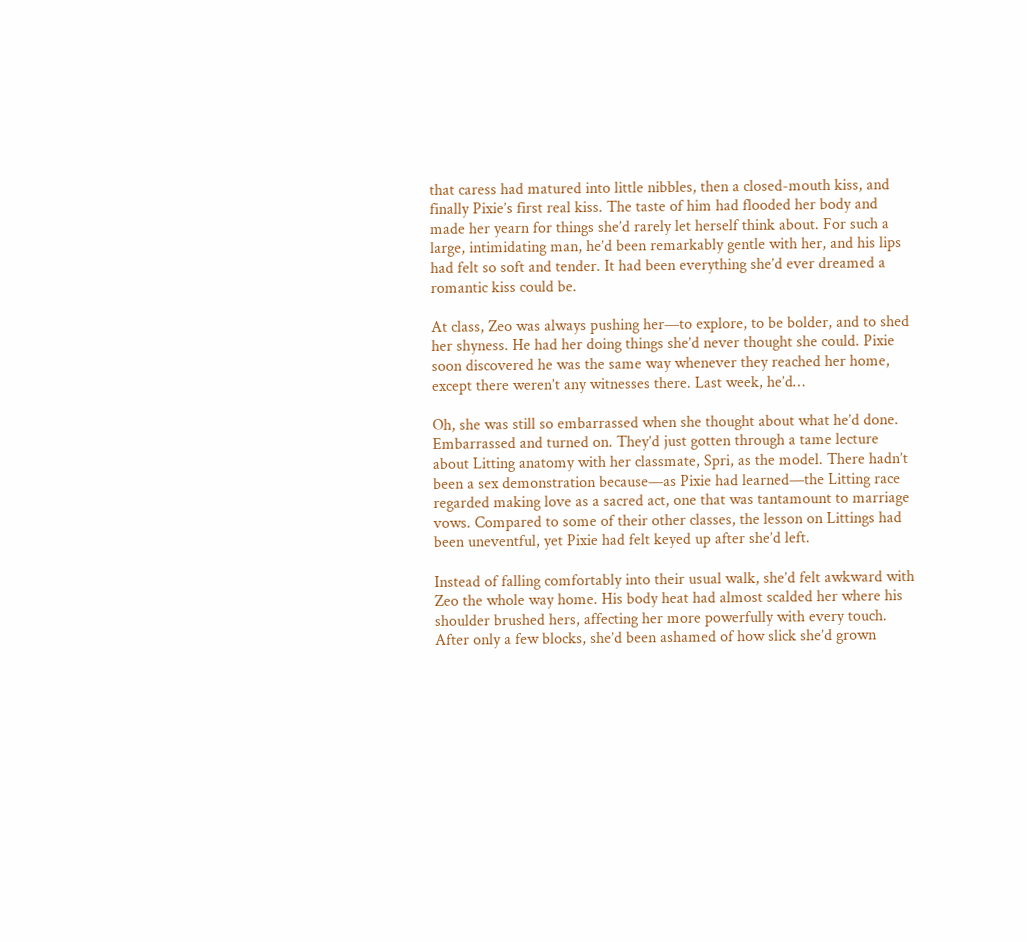that caress had matured into little nibbles, then a closed-mouth kiss, and finally Pixie’s first real kiss. The taste of him had flooded her body and made her yearn for things she’d rarely let herself think about. For such a large, intimidating man, he’d been remarkably gentle with her, and his lips had felt so soft and tender. It had been everything she’d ever dreamed a romantic kiss could be.

At class, Zeo was always pushing her—to explore, to be bolder, and to shed her shyness. He had her doing things she’d never thought she could. Pixie soon discovered he was the same way whenever they reached her home, except there weren’t any witnesses there. Last week, he’d…

Oh, she was still so embarrassed when she thought about what he’d done. Embarrassed and turned on. They’d just gotten through a tame lecture about Litting anatomy with her classmate, Spri, as the model. There hadn’t been a sex demonstration because—as Pixie had learned—the Litting race regarded making love as a sacred act, one that was tantamount to marriage vows. Compared to some of their other classes, the lesson on Littings had been uneventful, yet Pixie had felt keyed up after she’d left.

Instead of falling comfortably into their usual walk, she’d felt awkward with Zeo the whole way home. His body heat had almost scalded her where his shoulder brushed hers, affecting her more powerfully with every touch. After only a few blocks, she’d been ashamed of how slick she’d grown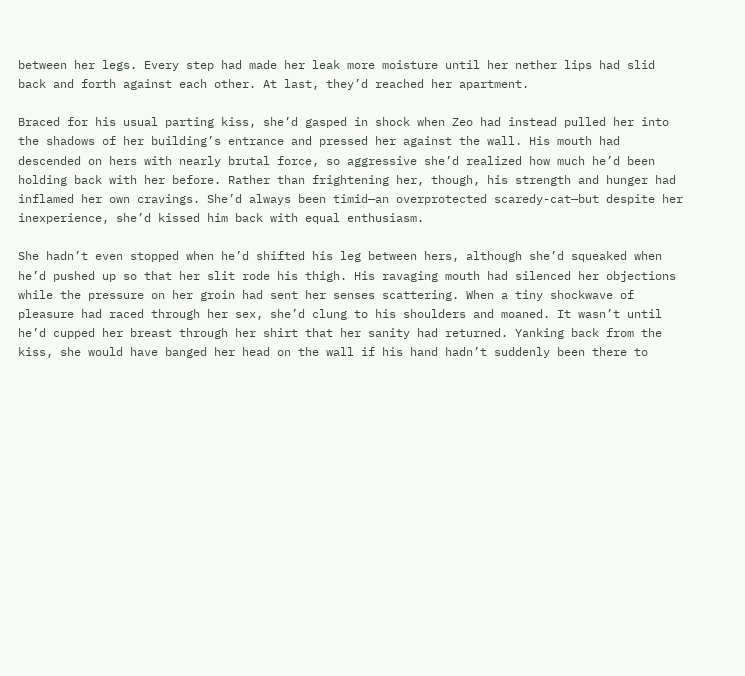between her legs. Every step had made her leak more moisture until her nether lips had slid back and forth against each other. At last, they’d reached her apartment.

Braced for his usual parting kiss, she’d gasped in shock when Zeo had instead pulled her into the shadows of her building’s entrance and pressed her against the wall. His mouth had descended on hers with nearly brutal force, so aggressive she’d realized how much he’d been holding back with her before. Rather than frightening her, though, his strength and hunger had inflamed her own cravings. She’d always been timid—an overprotected scaredy-cat—but despite her inexperience, she’d kissed him back with equal enthusiasm.

She hadn’t even stopped when he’d shifted his leg between hers, although she’d squeaked when he’d pushed up so that her slit rode his thigh. His ravaging mouth had silenced her objections while the pressure on her groin had sent her senses scattering. When a tiny shockwave of pleasure had raced through her sex, she’d clung to his shoulders and moaned. It wasn’t until he’d cupped her breast through her shirt that her sanity had returned. Yanking back from the kiss, she would have banged her head on the wall if his hand hadn’t suddenly been there to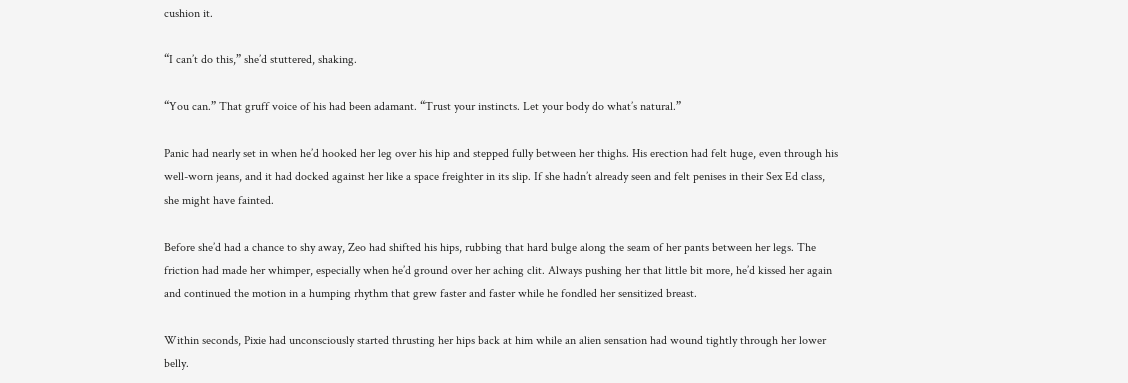cushion it.

“I can’t do this,” she’d stuttered, shaking.

“You can.” That gruff voice of his had been adamant. “Trust your instincts. Let your body do what’s natural.”

Panic had nearly set in when he’d hooked her leg over his hip and stepped fully between her thighs. His erection had felt huge, even through his well-worn jeans, and it had docked against her like a space freighter in its slip. If she hadn’t already seen and felt penises in their Sex Ed class, she might have fainted.

Before she’d had a chance to shy away, Zeo had shifted his hips, rubbing that hard bulge along the seam of her pants between her legs. The friction had made her whimper, especially when he’d ground over her aching clit. Always pushing her that little bit more, he’d kissed her again and continued the motion in a humping rhythm that grew faster and faster while he fondled her sensitized breast.

Within seconds, Pixie had unconsciously started thrusting her hips back at him while an alien sensation had wound tightly through her lower belly.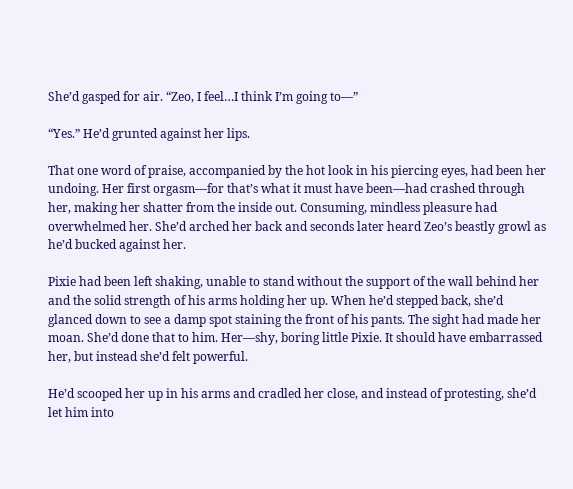She’d gasped for air. “Zeo, I feel…I think I’m going to—”

“Yes.” He’d grunted against her lips.

That one word of praise, accompanied by the hot look in his piercing eyes, had been her undoing. Her first orgasm—for that’s what it must have been—had crashed through her, making her shatter from the inside out. Consuming, mindless pleasure had overwhelmed her. She’d arched her back and seconds later heard Zeo’s beastly growl as he’d bucked against her.

Pixie had been left shaking, unable to stand without the support of the wall behind her and the solid strength of his arms holding her up. When he’d stepped back, she’d glanced down to see a damp spot staining the front of his pants. The sight had made her moan. She’d done that to him. Her—shy, boring little Pixie. It should have embarrassed her, but instead she’d felt powerful.

He’d scooped her up in his arms and cradled her close, and instead of protesting, she’d let him into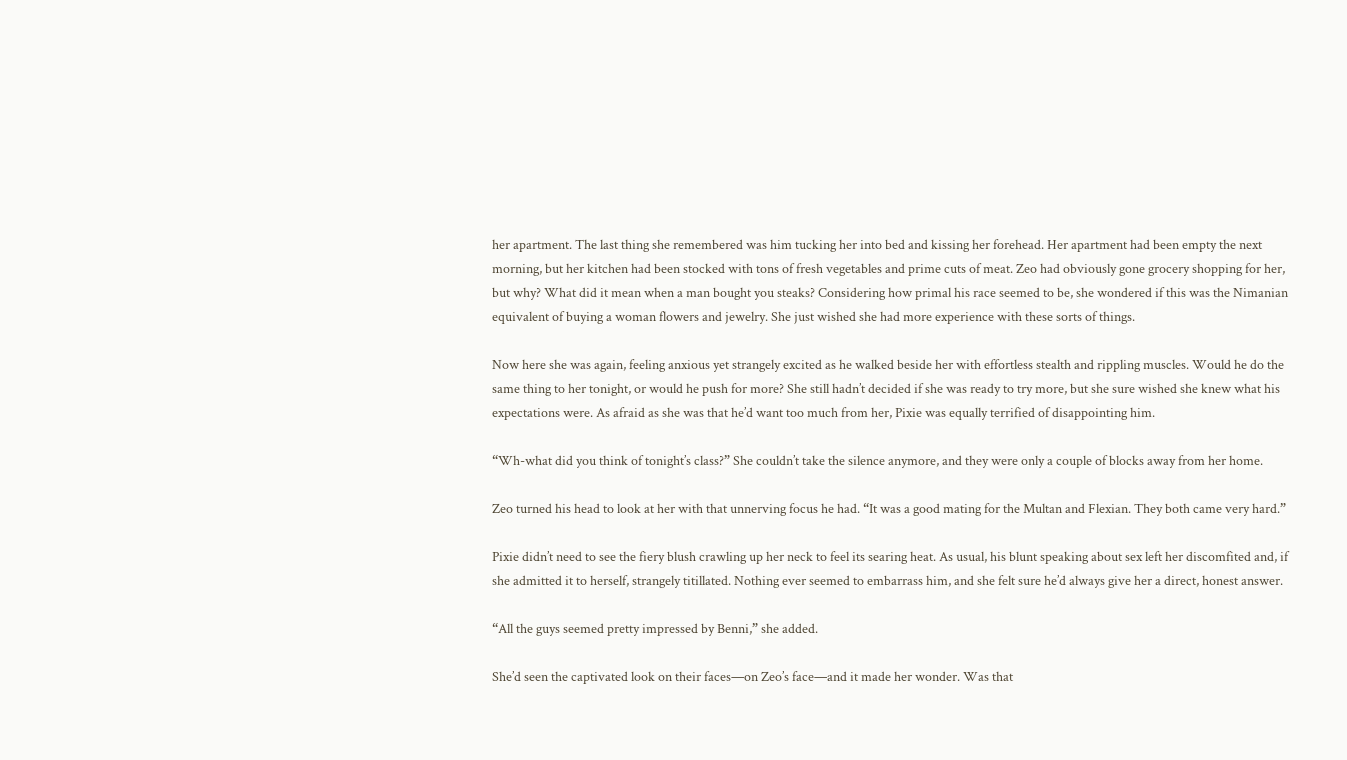her apartment. The last thing she remembered was him tucking her into bed and kissing her forehead. Her apartment had been empty the next morning, but her kitchen had been stocked with tons of fresh vegetables and prime cuts of meat. Zeo had obviously gone grocery shopping for her, but why? What did it mean when a man bought you steaks? Considering how primal his race seemed to be, she wondered if this was the Nimanian equivalent of buying a woman flowers and jewelry. She just wished she had more experience with these sorts of things.

Now here she was again, feeling anxious yet strangely excited as he walked beside her with effortless stealth and rippling muscles. Would he do the same thing to her tonight, or would he push for more? She still hadn’t decided if she was ready to try more, but she sure wished she knew what his expectations were. As afraid as she was that he’d want too much from her, Pixie was equally terrified of disappointing him.

“Wh-what did you think of tonight’s class?” She couldn’t take the silence anymore, and they were only a couple of blocks away from her home.

Zeo turned his head to look at her with that unnerving focus he had. “It was a good mating for the Multan and Flexian. They both came very hard.”

Pixie didn’t need to see the fiery blush crawling up her neck to feel its searing heat. As usual, his blunt speaking about sex left her discomfited and, if she admitted it to herself, strangely titillated. Nothing ever seemed to embarrass him, and she felt sure he’d always give her a direct, honest answer.

“All the guys seemed pretty impressed by Benni,” she added.

She’d seen the captivated look on their faces—on Zeo’s face—and it made her wonder. Was that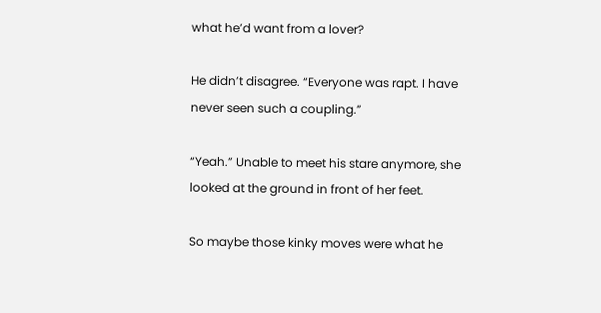what he’d want from a lover?

He didn’t disagree. “Everyone was rapt. I have never seen such a coupling.”

“Yeah.” Unable to meet his stare anymore, she looked at the ground in front of her feet.

So maybe those kinky moves were what he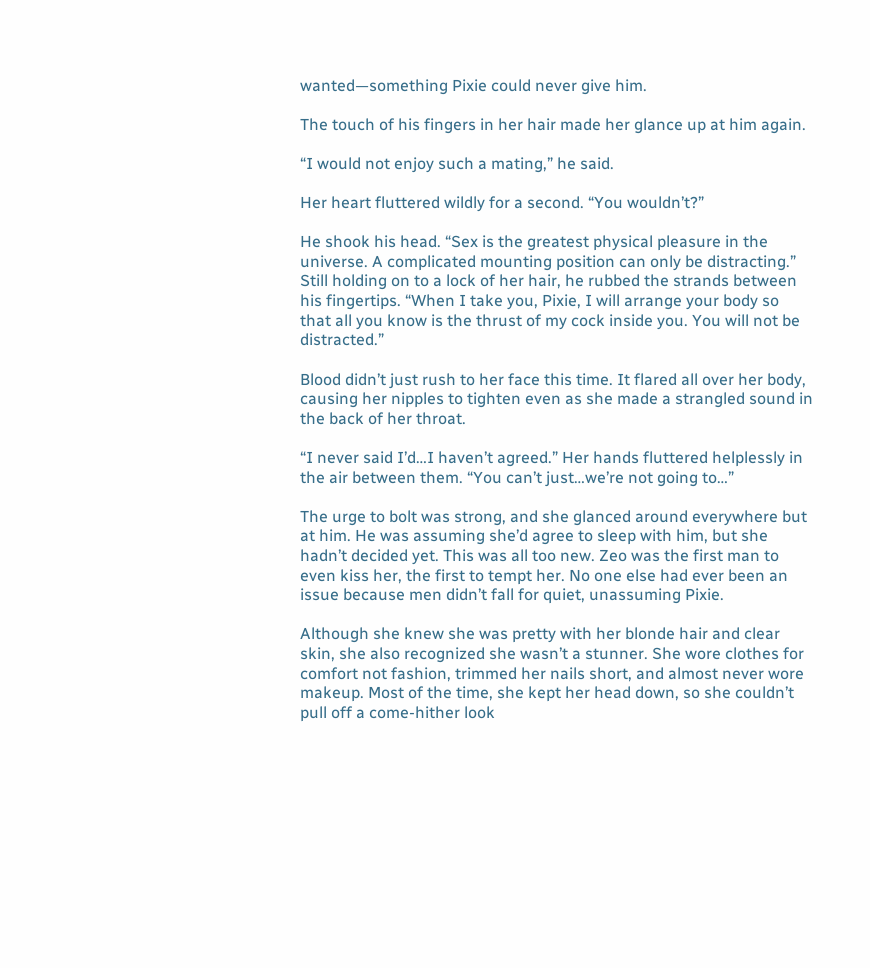wanted—something Pixie could never give him.

The touch of his fingers in her hair made her glance up at him again.

“I would not enjoy such a mating,” he said.

Her heart fluttered wildly for a second. “You wouldn’t?”

He shook his head. “Sex is the greatest physical pleasure in the universe. A complicated mounting position can only be distracting.” Still holding on to a lock of her hair, he rubbed the strands between his fingertips. “When I take you, Pixie, I will arrange your body so that all you know is the thrust of my cock inside you. You will not be distracted.”

Blood didn’t just rush to her face this time. It flared all over her body, causing her nipples to tighten even as she made a strangled sound in the back of her throat.

“I never said I’d…I haven’t agreed.” Her hands fluttered helplessly in the air between them. “You can’t just…we’re not going to…”

The urge to bolt was strong, and she glanced around everywhere but at him. He was assuming she’d agree to sleep with him, but she hadn’t decided yet. This was all too new. Zeo was the first man to even kiss her, the first to tempt her. No one else had ever been an issue because men didn’t fall for quiet, unassuming Pixie.

Although she knew she was pretty with her blonde hair and clear skin, she also recognized she wasn’t a stunner. She wore clothes for comfort not fashion, trimmed her nails short, and almost never wore makeup. Most of the time, she kept her head down, so she couldn’t pull off a come-hither look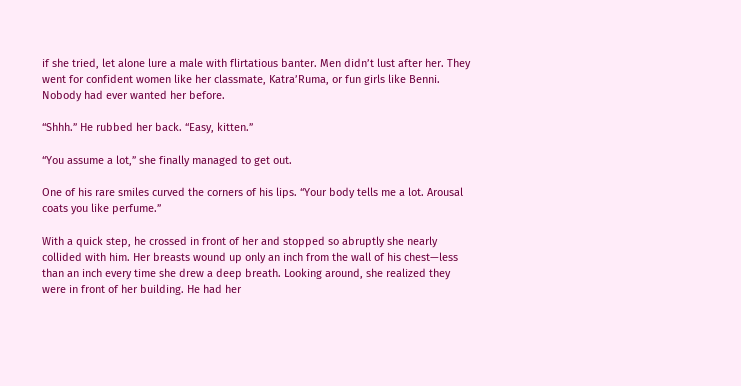if she tried, let alone lure a male with flirtatious banter. Men didn’t lust after her. They went for confident women like her classmate, Katra’Ruma, or fun girls like Benni. Nobody had ever wanted her before.

“Shhh.” He rubbed her back. “Easy, kitten.”

“You assume a lot,” she finally managed to get out.

One of his rare smiles curved the corners of his lips. “Your body tells me a lot. Arousal coats you like perfume.”

With a quick step, he crossed in front of her and stopped so abruptly she nearly collided with him. Her breasts wound up only an inch from the wall of his chest—less than an inch every time she drew a deep breath. Looking around, she realized they were in front of her building. He had her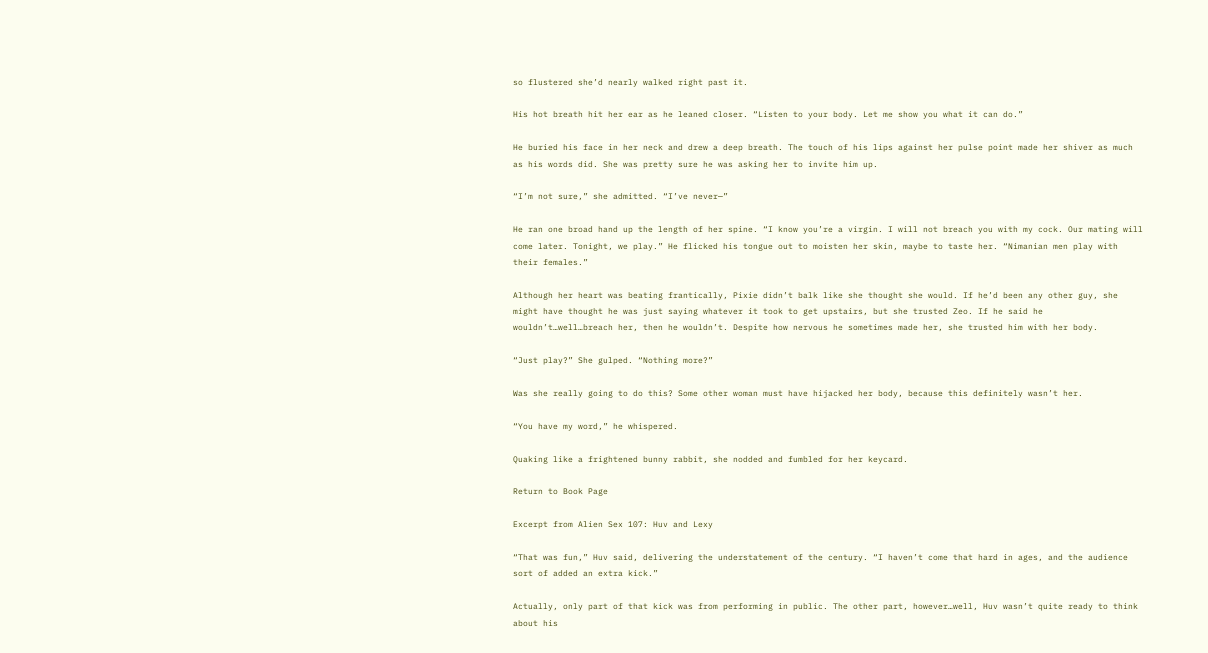so flustered she’d nearly walked right past it.

His hot breath hit her ear as he leaned closer. “Listen to your body. Let me show you what it can do.”

He buried his face in her neck and drew a deep breath. The touch of his lips against her pulse point made her shiver as much as his words did. She was pretty sure he was asking her to invite him up.

“I’m not sure,” she admitted. “I’ve never—”

He ran one broad hand up the length of her spine. “I know you’re a virgin. I will not breach you with my cock. Our mating will come later. Tonight, we play.” He flicked his tongue out to moisten her skin, maybe to taste her. “Nimanian men play with their females.”

Although her heart was beating frantically, Pixie didn’t balk like she thought she would. If he’d been any other guy, she might have thought he was just saying whatever it took to get upstairs, but she trusted Zeo. If he said he wouldn’t…well…breach her, then he wouldn’t. Despite how nervous he sometimes made her, she trusted him with her body.

“Just play?” She gulped. “Nothing more?”

Was she really going to do this? Some other woman must have hijacked her body, because this definitely wasn’t her.

“You have my word,” he whispered.

Quaking like a frightened bunny rabbit, she nodded and fumbled for her keycard.

Return to Book Page

Excerpt from Alien Sex 107: Huv and Lexy

“That was fun,” Huv said, delivering the understatement of the century. “I haven’t come that hard in ages, and the audience sort of added an extra kick.”

Actually, only part of that kick was from performing in public. The other part, however…well, Huv wasn’t quite ready to think about his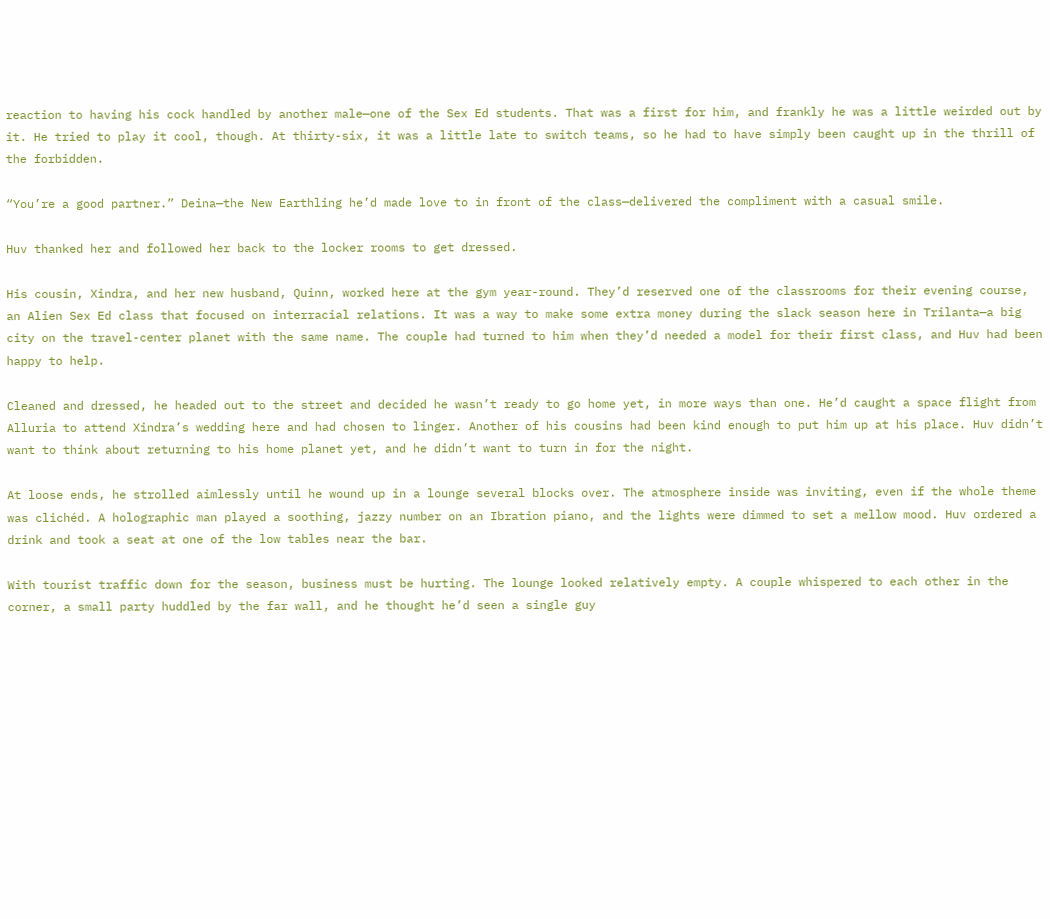reaction to having his cock handled by another male—one of the Sex Ed students. That was a first for him, and frankly he was a little weirded out by it. He tried to play it cool, though. At thirty-six, it was a little late to switch teams, so he had to have simply been caught up in the thrill of the forbidden.

“You’re a good partner.” Deina—the New Earthling he’d made love to in front of the class—delivered the compliment with a casual smile.

Huv thanked her and followed her back to the locker rooms to get dressed.

His cousin, Xindra, and her new husband, Quinn, worked here at the gym year-round. They’d reserved one of the classrooms for their evening course, an Alien Sex Ed class that focused on interracial relations. It was a way to make some extra money during the slack season here in Trilanta—a big city on the travel-center planet with the same name. The couple had turned to him when they’d needed a model for their first class, and Huv had been happy to help.

Cleaned and dressed, he headed out to the street and decided he wasn’t ready to go home yet, in more ways than one. He’d caught a space flight from Alluria to attend Xindra’s wedding here and had chosen to linger. Another of his cousins had been kind enough to put him up at his place. Huv didn’t want to think about returning to his home planet yet, and he didn’t want to turn in for the night.

At loose ends, he strolled aimlessly until he wound up in a lounge several blocks over. The atmosphere inside was inviting, even if the whole theme was clichéd. A holographic man played a soothing, jazzy number on an Ibration piano, and the lights were dimmed to set a mellow mood. Huv ordered a drink and took a seat at one of the low tables near the bar.

With tourist traffic down for the season, business must be hurting. The lounge looked relatively empty. A couple whispered to each other in the corner, a small party huddled by the far wall, and he thought he’d seen a single guy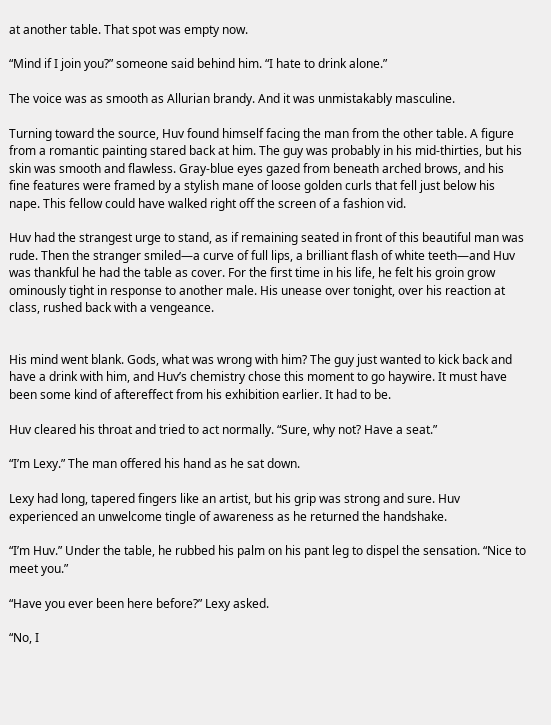at another table. That spot was empty now.

“Mind if I join you?” someone said behind him. “I hate to drink alone.”

The voice was as smooth as Allurian brandy. And it was unmistakably masculine.

Turning toward the source, Huv found himself facing the man from the other table. A figure from a romantic painting stared back at him. The guy was probably in his mid-thirties, but his skin was smooth and flawless. Gray-blue eyes gazed from beneath arched brows, and his fine features were framed by a stylish mane of loose golden curls that fell just below his nape. This fellow could have walked right off the screen of a fashion vid.

Huv had the strangest urge to stand, as if remaining seated in front of this beautiful man was rude. Then the stranger smiled—a curve of full lips, a brilliant flash of white teeth—and Huv was thankful he had the table as cover. For the first time in his life, he felt his groin grow ominously tight in response to another male. His unease over tonight, over his reaction at class, rushed back with a vengeance.


His mind went blank. Gods, what was wrong with him? The guy just wanted to kick back and have a drink with him, and Huv’s chemistry chose this moment to go haywire. It must have been some kind of aftereffect from his exhibition earlier. It had to be.

Huv cleared his throat and tried to act normally. “Sure, why not? Have a seat.”

“I’m Lexy.” The man offered his hand as he sat down.

Lexy had long, tapered fingers like an artist, but his grip was strong and sure. Huv experienced an unwelcome tingle of awareness as he returned the handshake.

“I’m Huv.” Under the table, he rubbed his palm on his pant leg to dispel the sensation. “Nice to meet you.”

“Have you ever been here before?” Lexy asked.

“No, I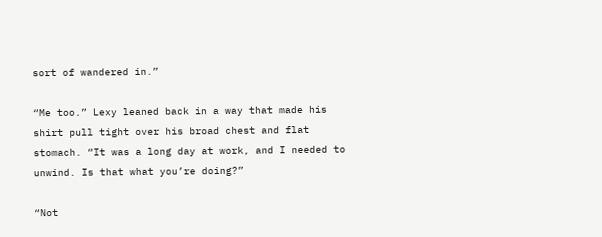sort of wandered in.”

“Me too.” Lexy leaned back in a way that made his shirt pull tight over his broad chest and flat stomach. “It was a long day at work, and I needed to unwind. Is that what you’re doing?”

“Not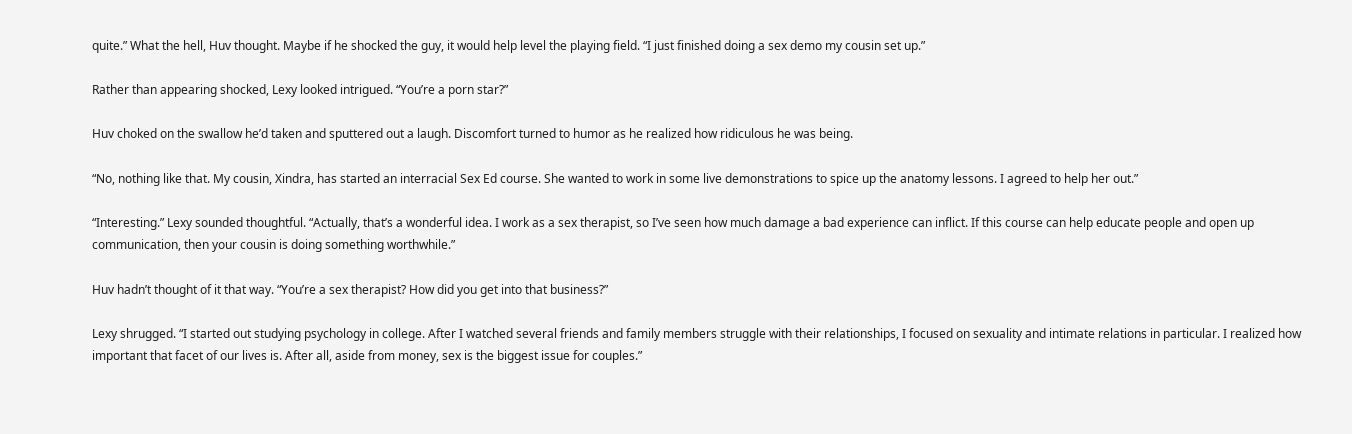quite.” What the hell, Huv thought. Maybe if he shocked the guy, it would help level the playing field. “I just finished doing a sex demo my cousin set up.”

Rather than appearing shocked, Lexy looked intrigued. “You’re a porn star?”

Huv choked on the swallow he’d taken and sputtered out a laugh. Discomfort turned to humor as he realized how ridiculous he was being.

“No, nothing like that. My cousin, Xindra, has started an interracial Sex Ed course. She wanted to work in some live demonstrations to spice up the anatomy lessons. I agreed to help her out.”

“Interesting.” Lexy sounded thoughtful. “Actually, that’s a wonderful idea. I work as a sex therapist, so I’ve seen how much damage a bad experience can inflict. If this course can help educate people and open up communication, then your cousin is doing something worthwhile.”

Huv hadn’t thought of it that way. “You’re a sex therapist? How did you get into that business?”

Lexy shrugged. “I started out studying psychology in college. After I watched several friends and family members struggle with their relationships, I focused on sexuality and intimate relations in particular. I realized how important that facet of our lives is. After all, aside from money, sex is the biggest issue for couples.”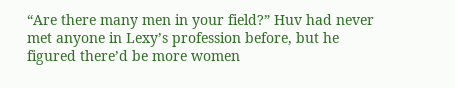“Are there many men in your field?” Huv had never met anyone in Lexy’s profession before, but he figured there’d be more women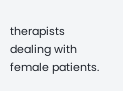therapists dealing with female patients.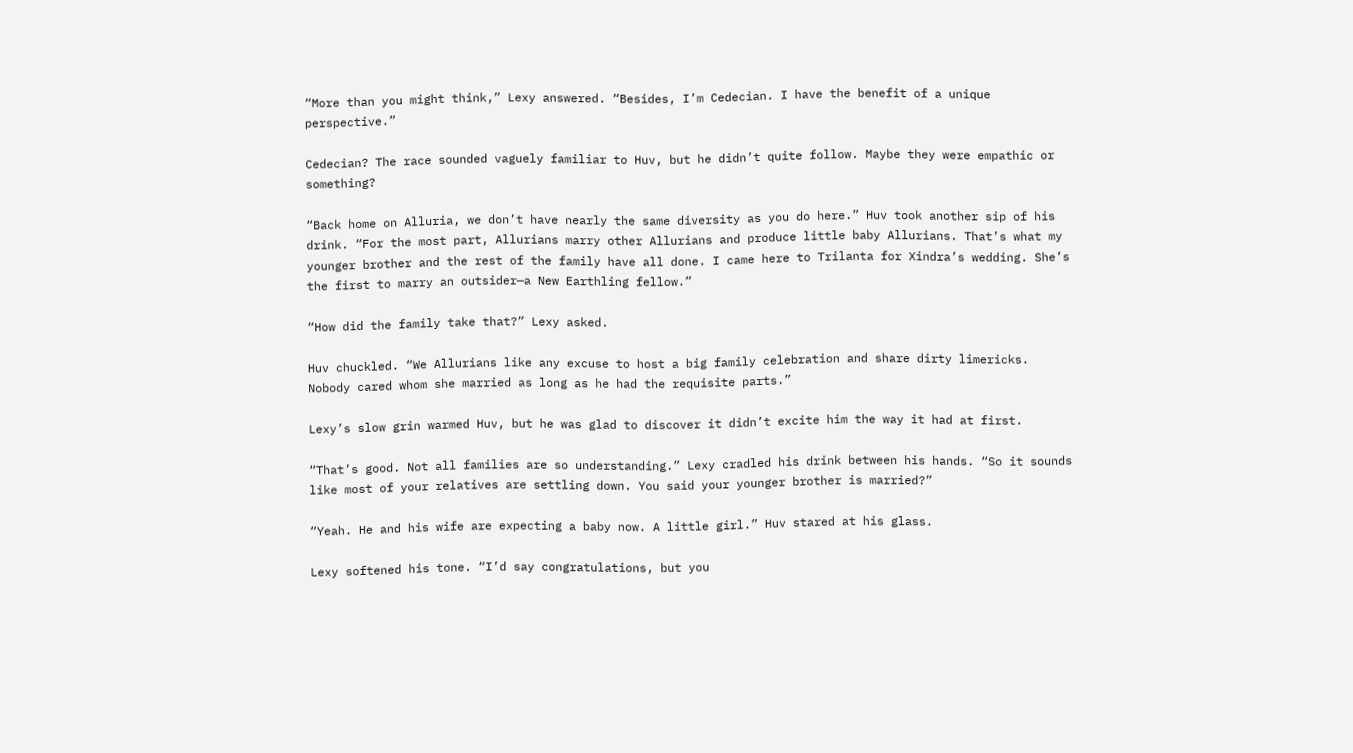“More than you might think,” Lexy answered. “Besides, I’m Cedecian. I have the benefit of a unique perspective.”

Cedecian? The race sounded vaguely familiar to Huv, but he didn’t quite follow. Maybe they were empathic or something?

“Back home on Alluria, we don’t have nearly the same diversity as you do here.” Huv took another sip of his drink. “For the most part, Allurians marry other Allurians and produce little baby Allurians. That’s what my younger brother and the rest of the family have all done. I came here to Trilanta for Xindra’s wedding. She’s the first to marry an outsider—a New Earthling fellow.”

“How did the family take that?” Lexy asked.

Huv chuckled. “We Allurians like any excuse to host a big family celebration and share dirty limericks. Nobody cared whom she married as long as he had the requisite parts.”

Lexy’s slow grin warmed Huv, but he was glad to discover it didn’t excite him the way it had at first.

“That’s good. Not all families are so understanding.” Lexy cradled his drink between his hands. “So it sounds like most of your relatives are settling down. You said your younger brother is married?”

“Yeah. He and his wife are expecting a baby now. A little girl.” Huv stared at his glass.

Lexy softened his tone. “I’d say congratulations, but you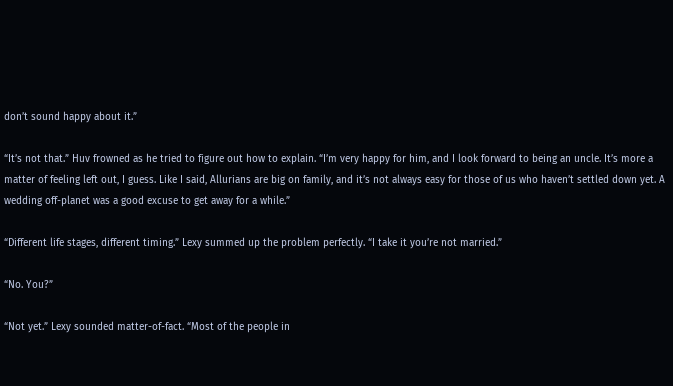don’t sound happy about it.”

“It’s not that.” Huv frowned as he tried to figure out how to explain. “I’m very happy for him, and I look forward to being an uncle. It’s more a matter of feeling left out, I guess. Like I said, Allurians are big on family, and it’s not always easy for those of us who haven’t settled down yet. A wedding off-planet was a good excuse to get away for a while.”

“Different life stages, different timing.” Lexy summed up the problem perfectly. “I take it you’re not married.”

“No. You?”

“Not yet.” Lexy sounded matter-of-fact. “Most of the people in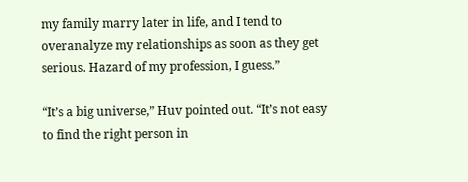my family marry later in life, and I tend to overanalyze my relationships as soon as they get serious. Hazard of my profession, I guess.”

“It’s a big universe,” Huv pointed out. “It’s not easy to find the right person in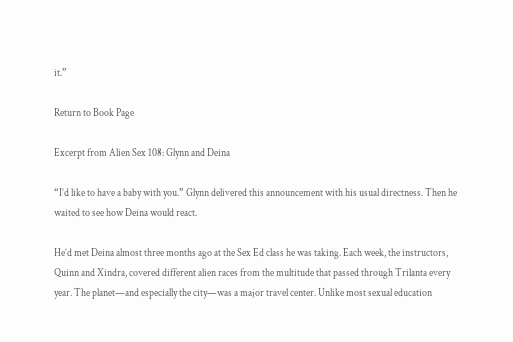it.”

Return to Book Page

Excerpt from Alien Sex 108: Glynn and Deina

“I’d like to have a baby with you.” Glynn delivered this announcement with his usual directness. Then he waited to see how Deina would react.

He’d met Deina almost three months ago at the Sex Ed class he was taking. Each week, the instructors, Quinn and Xindra, covered different alien races from the multitude that passed through Trilanta every year. The planet—and especially the city—was a major travel center. Unlike most sexual education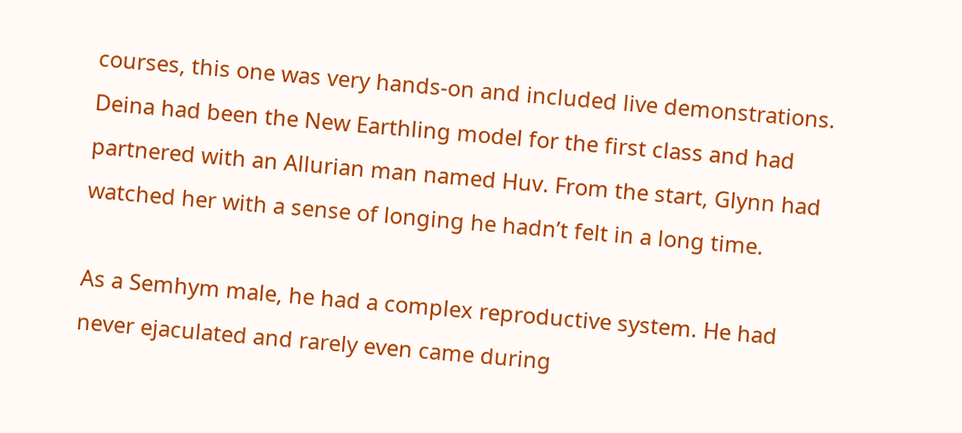courses, this one was very hands-on and included live demonstrations. Deina had been the New Earthling model for the first class and had partnered with an Allurian man named Huv. From the start, Glynn had watched her with a sense of longing he hadn’t felt in a long time.

As a Semhym male, he had a complex reproductive system. He had never ejaculated and rarely even came during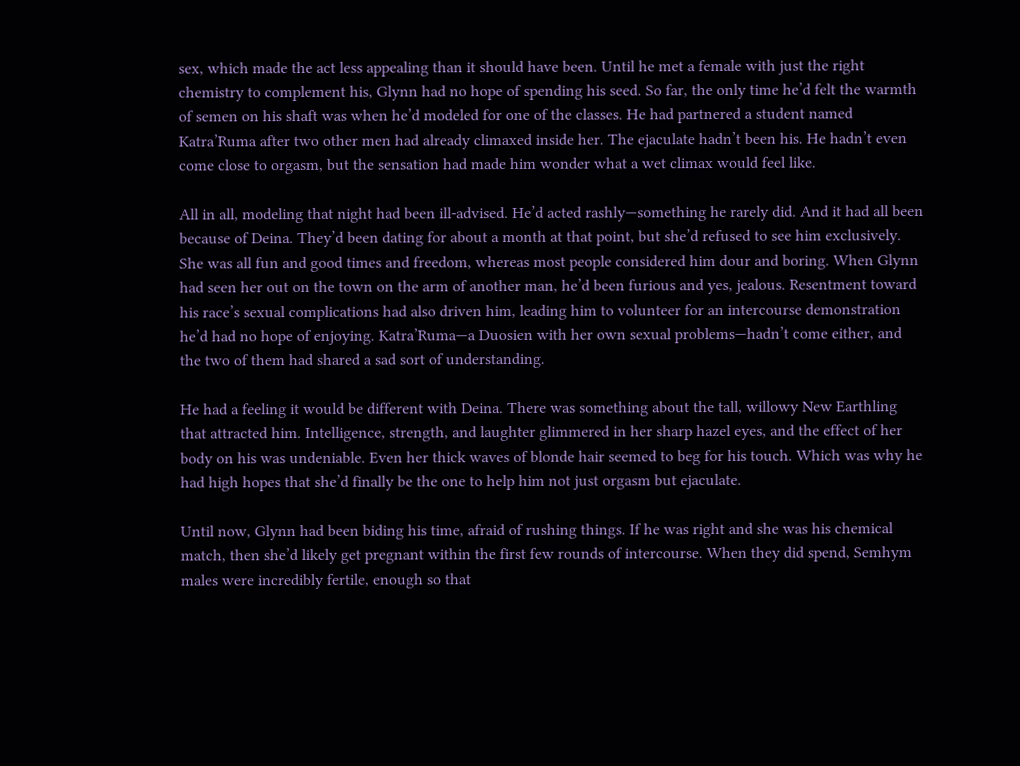sex, which made the act less appealing than it should have been. Until he met a female with just the right chemistry to complement his, Glynn had no hope of spending his seed. So far, the only time he’d felt the warmth of semen on his shaft was when he’d modeled for one of the classes. He had partnered a student named Katra’Ruma after two other men had already climaxed inside her. The ejaculate hadn’t been his. He hadn’t even come close to orgasm, but the sensation had made him wonder what a wet climax would feel like.

All in all, modeling that night had been ill-advised. He’d acted rashly—something he rarely did. And it had all been because of Deina. They’d been dating for about a month at that point, but she’d refused to see him exclusively. She was all fun and good times and freedom, whereas most people considered him dour and boring. When Glynn had seen her out on the town on the arm of another man, he’d been furious and yes, jealous. Resentment toward his race’s sexual complications had also driven him, leading him to volunteer for an intercourse demonstration he’d had no hope of enjoying. Katra’Ruma—a Duosien with her own sexual problems—hadn’t come either, and the two of them had shared a sad sort of understanding.

He had a feeling it would be different with Deina. There was something about the tall, willowy New Earthling that attracted him. Intelligence, strength, and laughter glimmered in her sharp hazel eyes, and the effect of her body on his was undeniable. Even her thick waves of blonde hair seemed to beg for his touch. Which was why he had high hopes that she’d finally be the one to help him not just orgasm but ejaculate.

Until now, Glynn had been biding his time, afraid of rushing things. If he was right and she was his chemical match, then she’d likely get pregnant within the first few rounds of intercourse. When they did spend, Semhym males were incredibly fertile, enough so that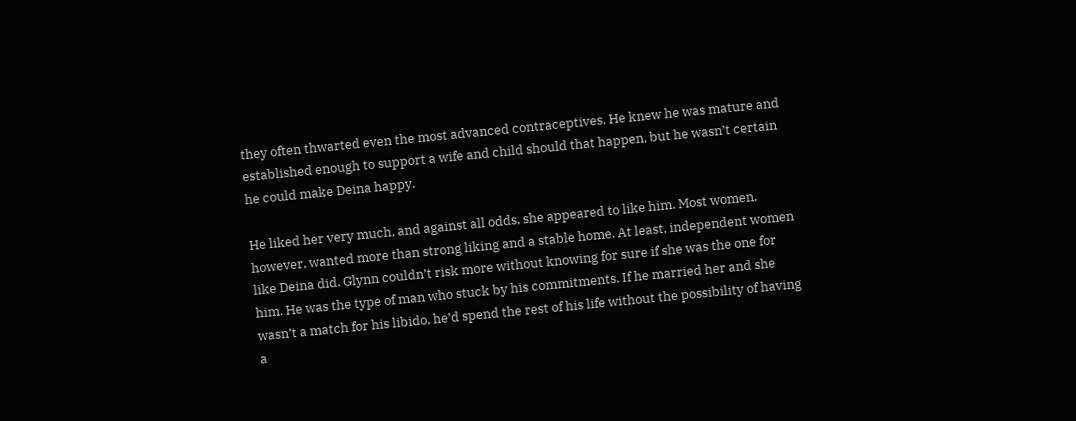they often thwarted even the most advanced contraceptives. He knew he was mature and established enough to support a wife and child should that happen, but he wasn’t certain he could make Deina happy.

He liked her very much, and against all odds, she appeared to like him. Most women, however, wanted more than strong liking and a stable home. At least, independent women like Deina did. Glynn couldn’t risk more without knowing for sure if she was the one for him. He was the type of man who stuck by his commitments. If he married her and she wasn’t a match for his libido, he’d spend the rest of his life without the possibility of having a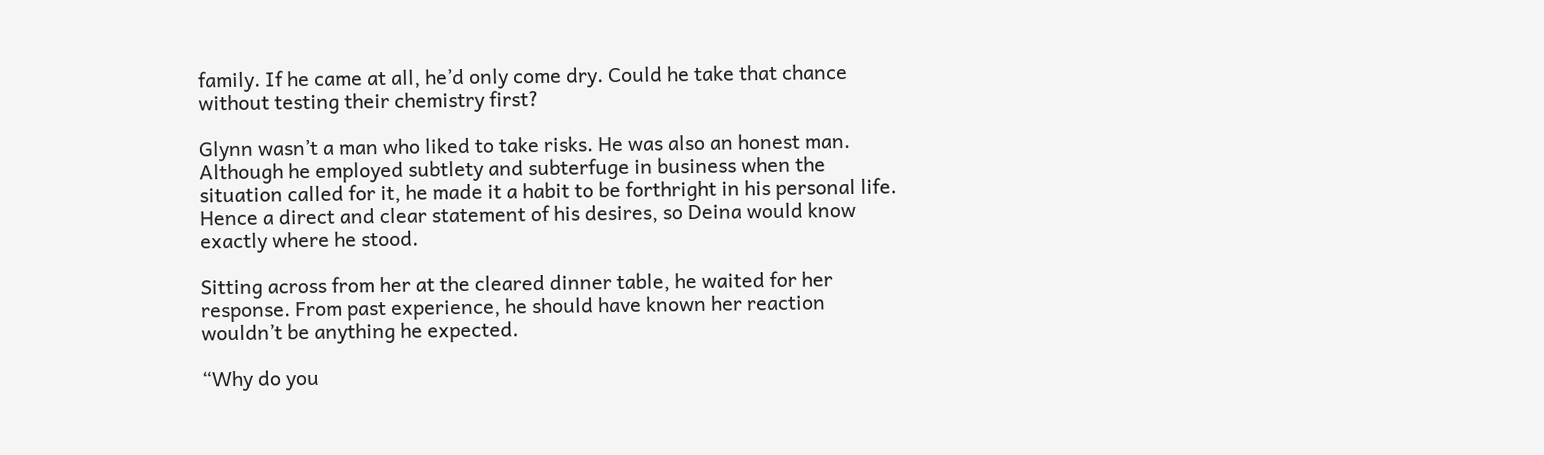family. If he came at all, he’d only come dry. Could he take that chance without testing their chemistry first?

Glynn wasn’t a man who liked to take risks. He was also an honest man. Although he employed subtlety and subterfuge in business when the situation called for it, he made it a habit to be forthright in his personal life. Hence a direct and clear statement of his desires, so Deina would know exactly where he stood.

Sitting across from her at the cleared dinner table, he waited for her response. From past experience, he should have known her reaction wouldn’t be anything he expected.

“Why do you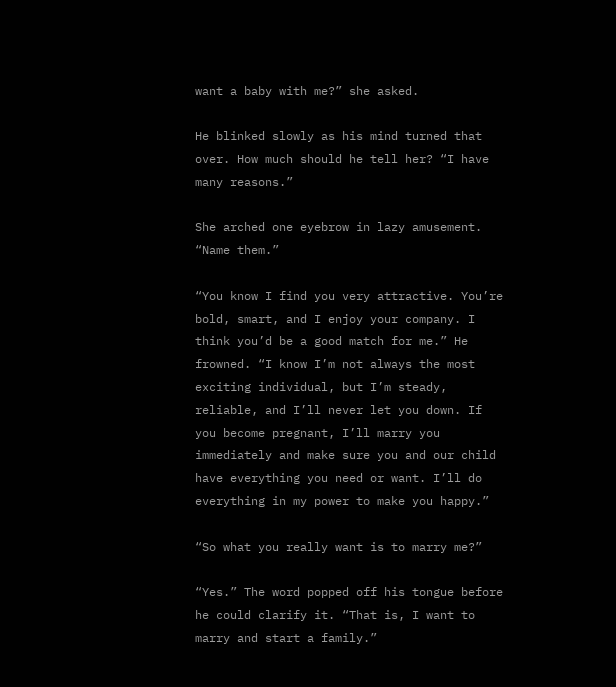want a baby with me?” she asked.

He blinked slowly as his mind turned that over. How much should he tell her? “I have many reasons.”

She arched one eyebrow in lazy amusement. “Name them.”

“You know I find you very attractive. You’re bold, smart, and I enjoy your company. I think you’d be a good match for me.” He frowned. “I know I’m not always the most exciting individual, but I’m steady, reliable, and I’ll never let you down. If you become pregnant, I’ll marry you immediately and make sure you and our child have everything you need or want. I’ll do everything in my power to make you happy.”

“So what you really want is to marry me?”

“Yes.” The word popped off his tongue before he could clarify it. “That is, I want to marry and start a family.”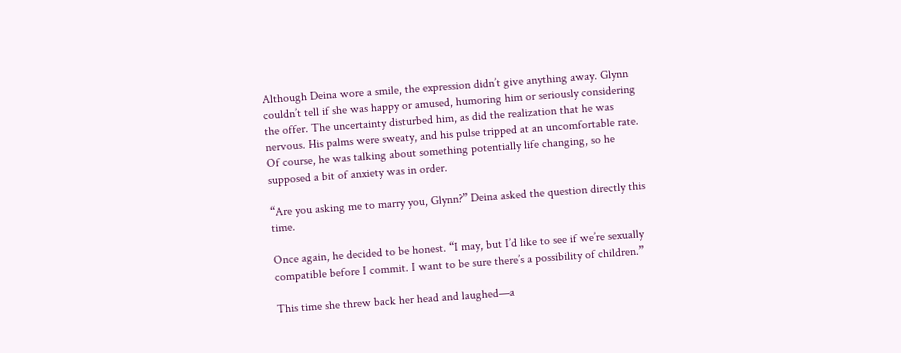Although Deina wore a smile, the expression didn’t give anything away. Glynn couldn’t tell if she was happy or amused, humoring him or seriously considering the offer. The uncertainty disturbed him, as did the realization that he was nervous. His palms were sweaty, and his pulse tripped at an uncomfortable rate. Of course, he was talking about something potentially life changing, so he supposed a bit of anxiety was in order.

“Are you asking me to marry you, Glynn?” Deina asked the question directly this time.

Once again, he decided to be honest. “I may, but I’d like to see if we’re sexually compatible before I commit. I want to be sure there’s a possibility of children.”

This time she threw back her head and laughed—a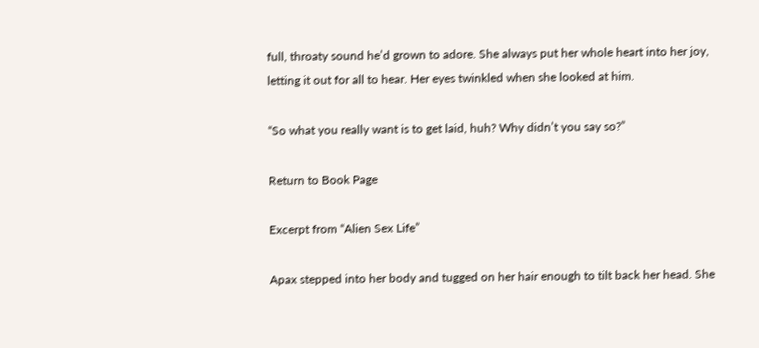full, throaty sound he’d grown to adore. She always put her whole heart into her joy, letting it out for all to hear. Her eyes twinkled when she looked at him.

“So what you really want is to get laid, huh? Why didn’t you say so?”

Return to Book Page

Excerpt from “Alien Sex Life”

Apax stepped into her body and tugged on her hair enough to tilt back her head. She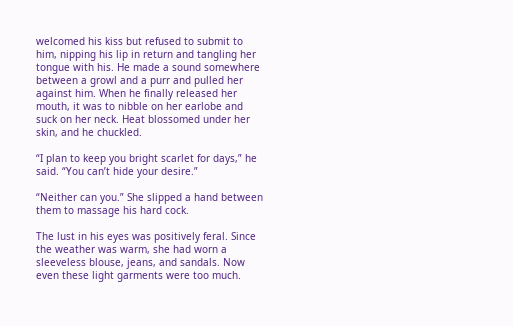welcomed his kiss but refused to submit to him, nipping his lip in return and tangling her tongue with his. He made a sound somewhere between a growl and a purr and pulled her against him. When he finally released her mouth, it was to nibble on her earlobe and suck on her neck. Heat blossomed under her skin, and he chuckled.

“I plan to keep you bright scarlet for days,” he said. “You can’t hide your desire.”

“Neither can you.” She slipped a hand between them to massage his hard cock.

The lust in his eyes was positively feral. Since the weather was warm, she had worn a sleeveless blouse, jeans, and sandals. Now even these light garments were too much.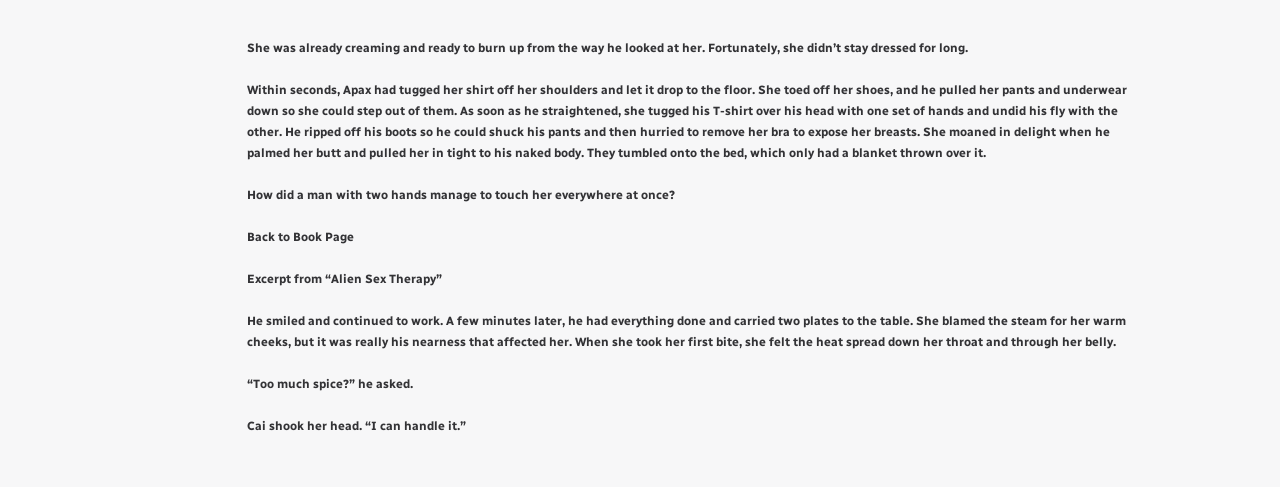She was already creaming and ready to burn up from the way he looked at her. Fortunately, she didn’t stay dressed for long.

Within seconds, Apax had tugged her shirt off her shoulders and let it drop to the floor. She toed off her shoes, and he pulled her pants and underwear down so she could step out of them. As soon as he straightened, she tugged his T-shirt over his head with one set of hands and undid his fly with the other. He ripped off his boots so he could shuck his pants and then hurried to remove her bra to expose her breasts. She moaned in delight when he palmed her butt and pulled her in tight to his naked body. They tumbled onto the bed, which only had a blanket thrown over it.

How did a man with two hands manage to touch her everywhere at once?

Back to Book Page

Excerpt from “Alien Sex Therapy”

He smiled and continued to work. A few minutes later, he had everything done and carried two plates to the table. She blamed the steam for her warm cheeks, but it was really his nearness that affected her. When she took her first bite, she felt the heat spread down her throat and through her belly.

“Too much spice?” he asked.

Cai shook her head. “I can handle it.”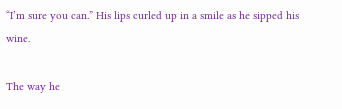“I’m sure you can.” His lips curled up in a smile as he sipped his wine.

The way he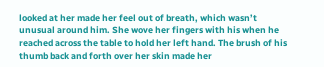looked at her made her feel out of breath, which wasn’t unusual around him. She wove her fingers with his when he reached across the table to hold her left hand. The brush of his thumb back and forth over her skin made her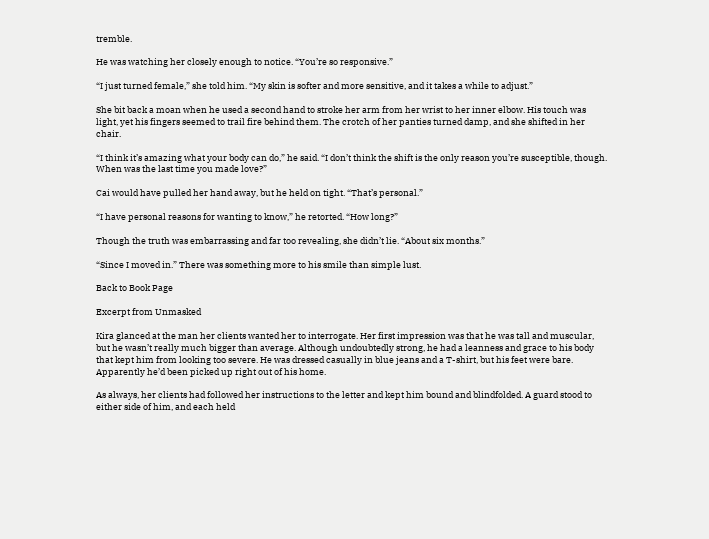tremble.

He was watching her closely enough to notice. “You’re so responsive.”

“I just turned female,” she told him. “My skin is softer and more sensitive, and it takes a while to adjust.”

She bit back a moan when he used a second hand to stroke her arm from her wrist to her inner elbow. His touch was light, yet his fingers seemed to trail fire behind them. The crotch of her panties turned damp, and she shifted in her chair.

“I think it’s amazing what your body can do,” he said. “I don’t think the shift is the only reason you’re susceptible, though. When was the last time you made love?”

Cai would have pulled her hand away, but he held on tight. “That’s personal.”

“I have personal reasons for wanting to know,” he retorted. “How long?”

Though the truth was embarrassing and far too revealing, she didn’t lie. “About six months.”

“Since I moved in.” There was something more to his smile than simple lust.

Back to Book Page

Excerpt from Unmasked

Kira glanced at the man her clients wanted her to interrogate. Her first impression was that he was tall and muscular, but he wasn’t really much bigger than average. Although undoubtedly strong, he had a leanness and grace to his body that kept him from looking too severe. He was dressed casually in blue jeans and a T-shirt, but his feet were bare. Apparently he’d been picked up right out of his home.

As always, her clients had followed her instructions to the letter and kept him bound and blindfolded. A guard stood to either side of him, and each held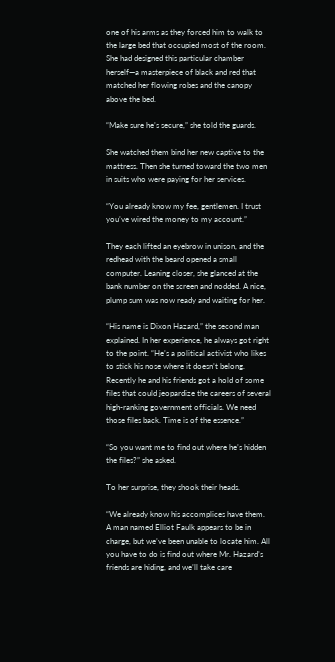one of his arms as they forced him to walk to the large bed that occupied most of the room. She had designed this particular chamber herself—a masterpiece of black and red that matched her flowing robes and the canopy above the bed.

“Make sure he’s secure,” she told the guards.

She watched them bind her new captive to the mattress. Then she turned toward the two men in suits who were paying for her services.

“You already know my fee, gentlemen. I trust you’ve wired the money to my account.”

They each lifted an eyebrow in unison, and the redhead with the beard opened a small computer. Leaning closer, she glanced at the bank number on the screen and nodded. A nice, plump sum was now ready and waiting for her.

“His name is Dixon Hazard,” the second man explained. In her experience, he always got right to the point. “He’s a political activist who likes to stick his nose where it doesn’t belong. Recently he and his friends got a hold of some files that could jeopardize the careers of several high-ranking government officials. We need those files back. Time is of the essence.”

“So you want me to find out where he’s hidden the files?” she asked.

To her surprise, they shook their heads.

“We already know his accomplices have them. A man named Elliot Faulk appears to be in charge, but we’ve been unable to locate him. All you have to do is find out where Mr. Hazard’s friends are hiding, and we’ll take care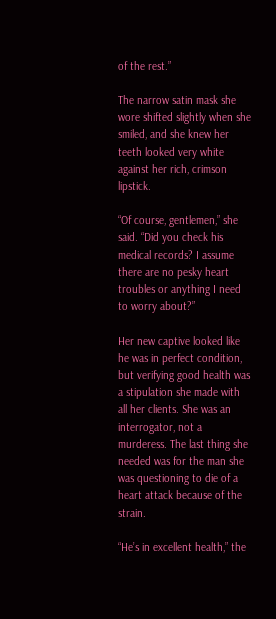of the rest.”

The narrow satin mask she wore shifted slightly when she smiled, and she knew her teeth looked very white against her rich, crimson lipstick.

“Of course, gentlemen,” she said. “Did you check his medical records? I assume there are no pesky heart troubles or anything I need to worry about?”

Her new captive looked like he was in perfect condition, but verifying good health was a stipulation she made with all her clients. She was an interrogator, not a murderess. The last thing she needed was for the man she was questioning to die of a heart attack because of the strain.

“He’s in excellent health,” the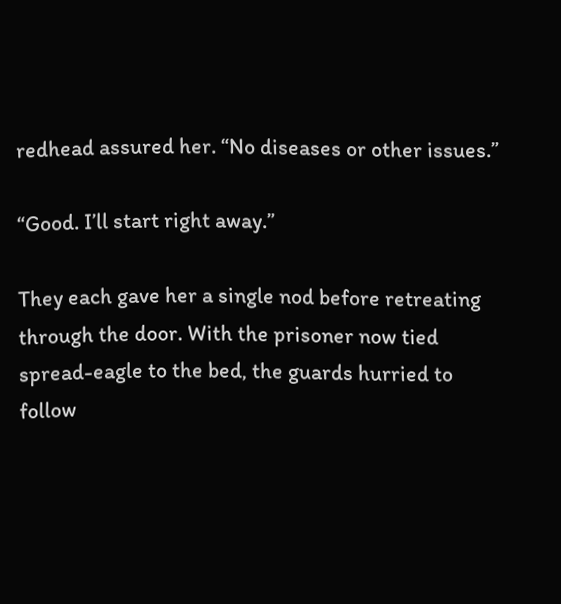redhead assured her. “No diseases or other issues.”

“Good. I’ll start right away.”

They each gave her a single nod before retreating through the door. With the prisoner now tied spread-eagle to the bed, the guards hurried to follow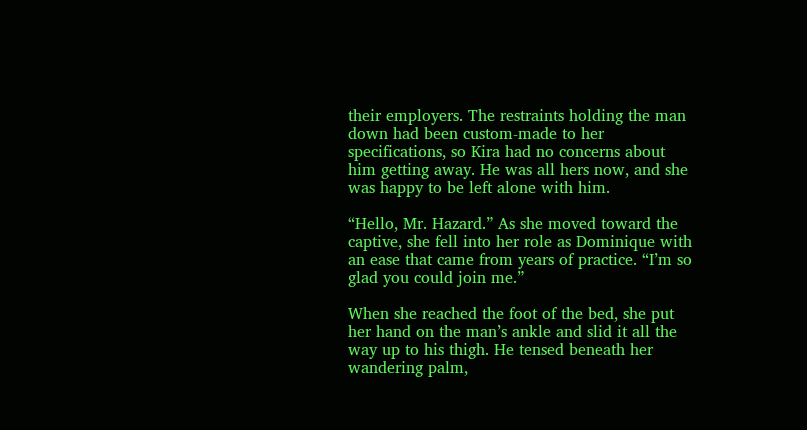their employers. The restraints holding the man down had been custom-made to her specifications, so Kira had no concerns about him getting away. He was all hers now, and she was happy to be left alone with him.

“Hello, Mr. Hazard.” As she moved toward the captive, she fell into her role as Dominique with an ease that came from years of practice. “I’m so glad you could join me.”

When she reached the foot of the bed, she put her hand on the man’s ankle and slid it all the way up to his thigh. He tensed beneath her wandering palm,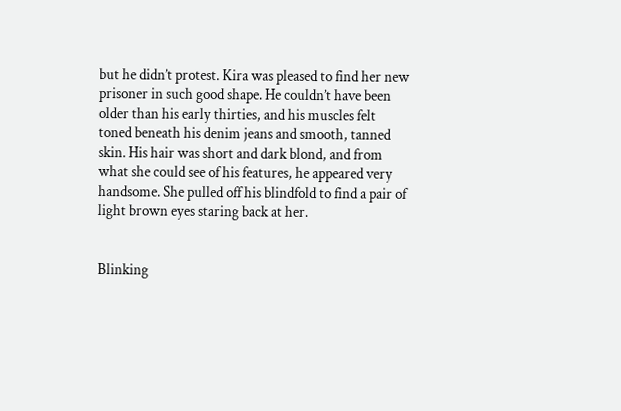but he didn’t protest. Kira was pleased to find her new prisoner in such good shape. He couldn’t have been older than his early thirties, and his muscles felt toned beneath his denim jeans and smooth, tanned skin. His hair was short and dark blond, and from what she could see of his features, he appeared very handsome. She pulled off his blindfold to find a pair of light brown eyes staring back at her.


Blinking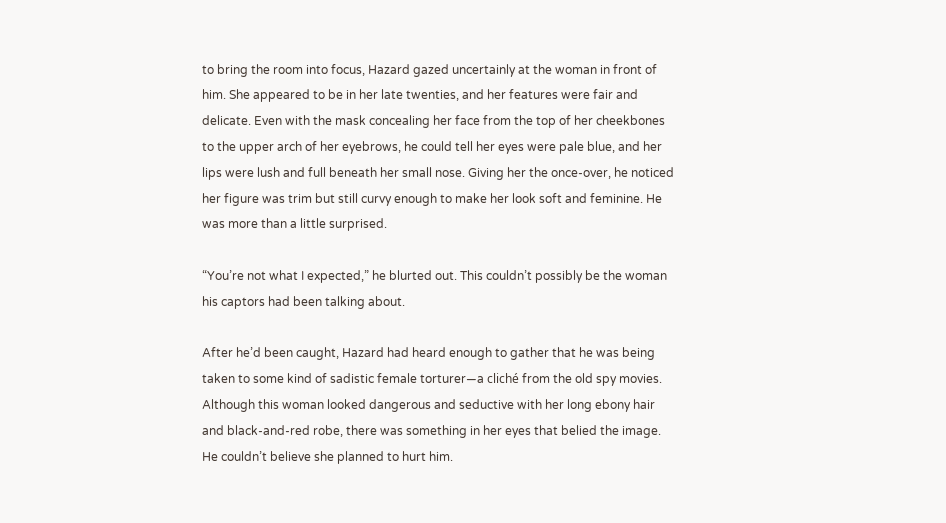to bring the room into focus, Hazard gazed uncertainly at the woman in front of him. She appeared to be in her late twenties, and her features were fair and delicate. Even with the mask concealing her face from the top of her cheekbones to the upper arch of her eyebrows, he could tell her eyes were pale blue, and her lips were lush and full beneath her small nose. Giving her the once-over, he noticed her figure was trim but still curvy enough to make her look soft and feminine. He was more than a little surprised.

“You’re not what I expected,” he blurted out. This couldn’t possibly be the woman his captors had been talking about.

After he’d been caught, Hazard had heard enough to gather that he was being taken to some kind of sadistic female torturer—a cliché from the old spy movies. Although this woman looked dangerous and seductive with her long ebony hair and black-and-red robe, there was something in her eyes that belied the image. He couldn’t believe she planned to hurt him.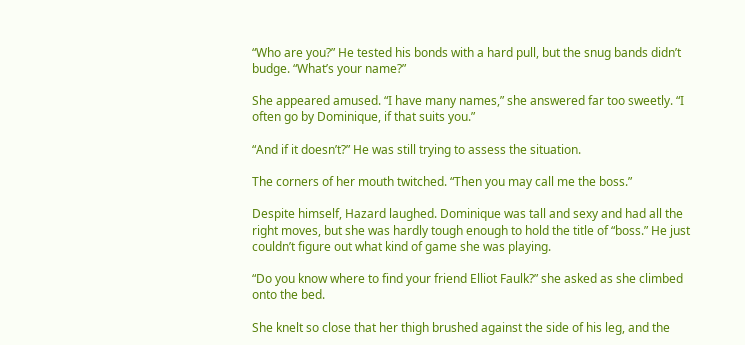“Who are you?” He tested his bonds with a hard pull, but the snug bands didn’t budge. “What’s your name?”

She appeared amused. “I have many names,” she answered far too sweetly. “I often go by Dominique, if that suits you.”

“And if it doesn’t?” He was still trying to assess the situation.

The corners of her mouth twitched. “Then you may call me the boss.”

Despite himself, Hazard laughed. Dominique was tall and sexy and had all the right moves, but she was hardly tough enough to hold the title of “boss.” He just couldn’t figure out what kind of game she was playing.

“Do you know where to find your friend Elliot Faulk?” she asked as she climbed onto the bed.

She knelt so close that her thigh brushed against the side of his leg, and the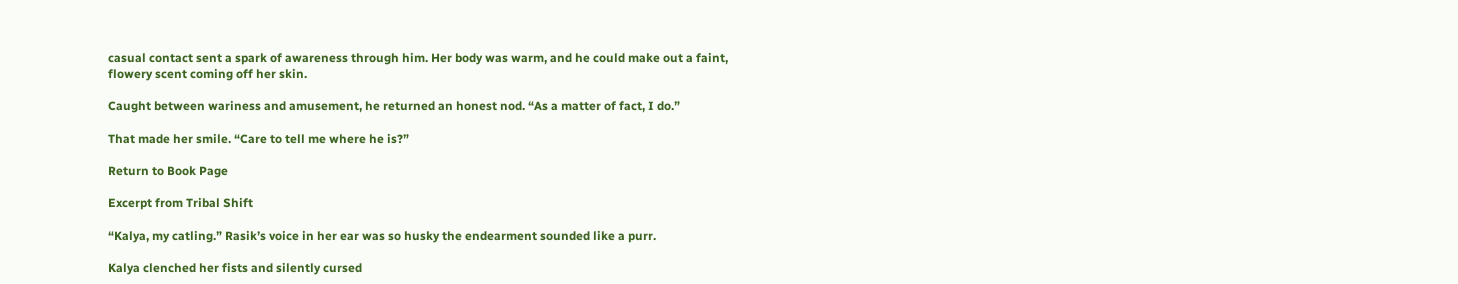casual contact sent a spark of awareness through him. Her body was warm, and he could make out a faint, flowery scent coming off her skin.

Caught between wariness and amusement, he returned an honest nod. “As a matter of fact, I do.”

That made her smile. “Care to tell me where he is?”

Return to Book Page

Excerpt from Tribal Shift

“Kalya, my catling.” Rasik’s voice in her ear was so husky the endearment sounded like a purr.

Kalya clenched her fists and silently cursed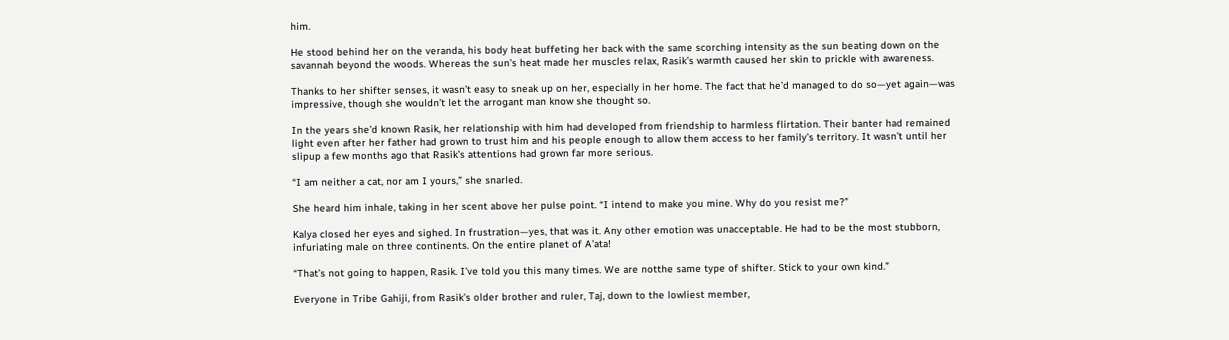him.

He stood behind her on the veranda, his body heat buffeting her back with the same scorching intensity as the sun beating down on the savannah beyond the woods. Whereas the sun’s heat made her muscles relax, Rasik’s warmth caused her skin to prickle with awareness.

Thanks to her shifter senses, it wasn’t easy to sneak up on her, especially in her home. The fact that he’d managed to do so—yet again—was impressive, though she wouldn’t let the arrogant man know she thought so.

In the years she’d known Rasik, her relationship with him had developed from friendship to harmless flirtation. Their banter had remained light even after her father had grown to trust him and his people enough to allow them access to her family’s territory. It wasn’t until her slipup a few months ago that Rasik’s attentions had grown far more serious.

“I am neither a cat, nor am I yours,” she snarled.

She heard him inhale, taking in her scent above her pulse point. “I intend to make you mine. Why do you resist me?”

Kalya closed her eyes and sighed. In frustration—yes, that was it. Any other emotion was unacceptable. He had to be the most stubborn, infuriating male on three continents. On the entire planet of A’ata!

“That’s not going to happen, Rasik. I’ve told you this many times. We are notthe same type of shifter. Stick to your own kind.”

Everyone in Tribe Gahiji, from Rasik’s older brother and ruler, Taj, down to the lowliest member,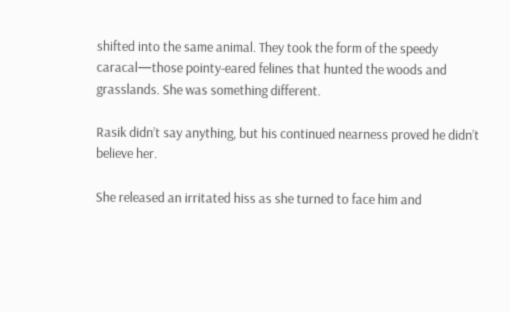shifted into the same animal. They took the form of the speedy caracal—those pointy-eared felines that hunted the woods and grasslands. She was something different.

Rasik didn’t say anything, but his continued nearness proved he didn’t believe her.

She released an irritated hiss as she turned to face him and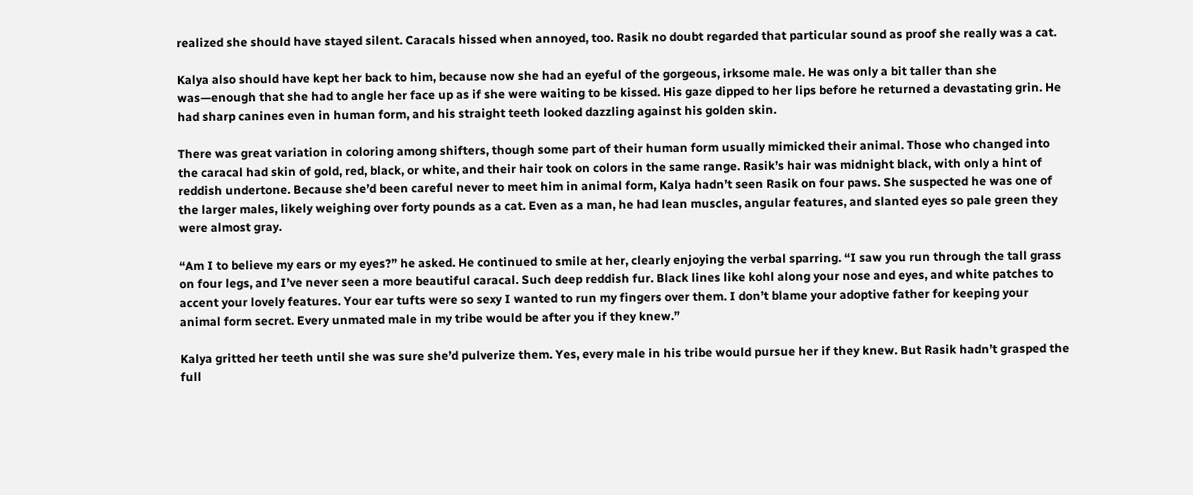realized she should have stayed silent. Caracals hissed when annoyed, too. Rasik no doubt regarded that particular sound as proof she really was a cat.

Kalya also should have kept her back to him, because now she had an eyeful of the gorgeous, irksome male. He was only a bit taller than she was—enough that she had to angle her face up as if she were waiting to be kissed. His gaze dipped to her lips before he returned a devastating grin. He had sharp canines even in human form, and his straight teeth looked dazzling against his golden skin.

There was great variation in coloring among shifters, though some part of their human form usually mimicked their animal. Those who changed into the caracal had skin of gold, red, black, or white, and their hair took on colors in the same range. Rasik’s hair was midnight black, with only a hint of reddish undertone. Because she’d been careful never to meet him in animal form, Kalya hadn’t seen Rasik on four paws. She suspected he was one of the larger males, likely weighing over forty pounds as a cat. Even as a man, he had lean muscles, angular features, and slanted eyes so pale green they were almost gray.

“Am I to believe my ears or my eyes?” he asked. He continued to smile at her, clearly enjoying the verbal sparring. “I saw you run through the tall grass on four legs, and I’ve never seen a more beautiful caracal. Such deep reddish fur. Black lines like kohl along your nose and eyes, and white patches to accent your lovely features. Your ear tufts were so sexy I wanted to run my fingers over them. I don’t blame your adoptive father for keeping your animal form secret. Every unmated male in my tribe would be after you if they knew.”

Kalya gritted her teeth until she was sure she’d pulverize them. Yes, every male in his tribe would pursue her if they knew. But Rasik hadn’t grasped the full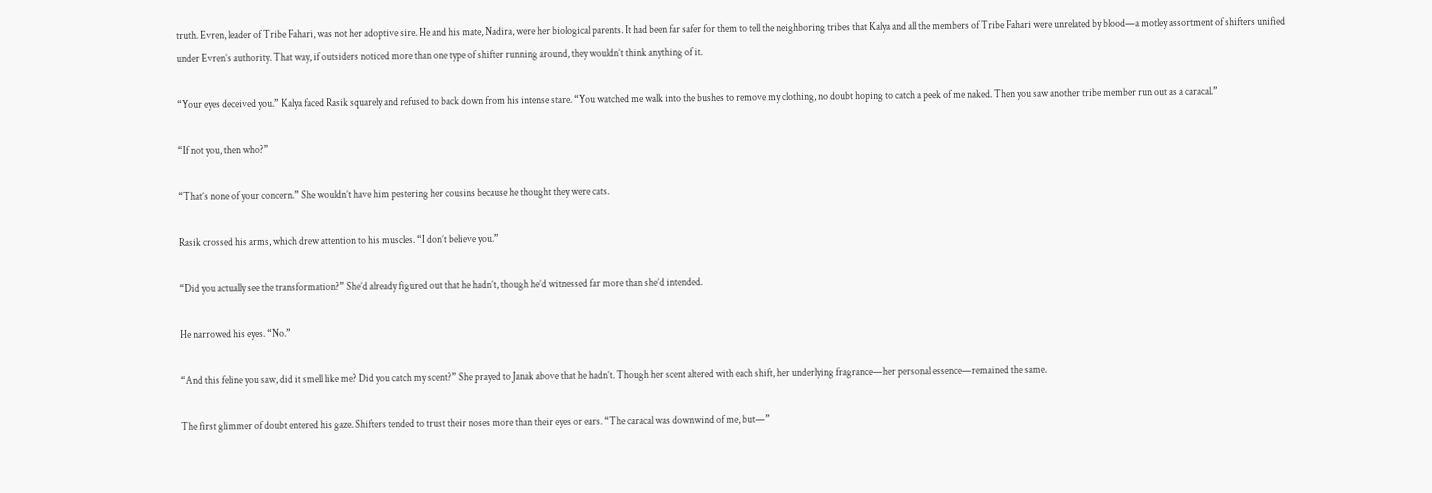truth. Evren, leader of Tribe Fahari, was not her adoptive sire. He and his mate, Nadira, were her biological parents. It had been far safer for them to tell the neighboring tribes that Kalya and all the members of Tribe Fahari were unrelated by blood—a motley assortment of shifters unified under Evren’s authority. That way, if outsiders noticed more than one type of shifter running around, they wouldn’t think anything of it.

“Your eyes deceived you.” Kalya faced Rasik squarely and refused to back down from his intense stare. “You watched me walk into the bushes to remove my clothing, no doubt hoping to catch a peek of me naked. Then you saw another tribe member run out as a caracal.”

“If not you, then who?”

“That’s none of your concern.” She wouldn’t have him pestering her cousins because he thought they were cats.

Rasik crossed his arms, which drew attention to his muscles. “I don’t believe you.”

“Did you actually see the transformation?” She’d already figured out that he hadn’t, though he’d witnessed far more than she’d intended.

He narrowed his eyes. “No.”

“And this feline you saw, did it smell like me? Did you catch my scent?” She prayed to Janak above that he hadn’t. Though her scent altered with each shift, her underlying fragrance—her personal essence—remained the same.

The first glimmer of doubt entered his gaze. Shifters tended to trust their noses more than their eyes or ears. “The caracal was downwind of me, but—”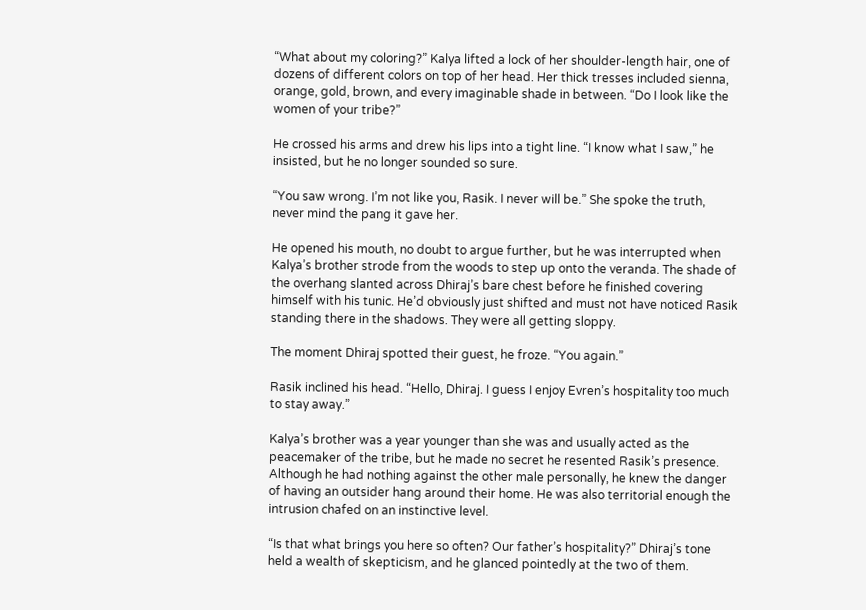“What about my coloring?” Kalya lifted a lock of her shoulder-length hair, one of dozens of different colors on top of her head. Her thick tresses included sienna, orange, gold, brown, and every imaginable shade in between. “Do I look like the women of your tribe?”

He crossed his arms and drew his lips into a tight line. “I know what I saw,” he insisted, but he no longer sounded so sure.

“You saw wrong. I’m not like you, Rasik. I never will be.” She spoke the truth, never mind the pang it gave her.

He opened his mouth, no doubt to argue further, but he was interrupted when Kalya’s brother strode from the woods to step up onto the veranda. The shade of the overhang slanted across Dhiraj’s bare chest before he finished covering himself with his tunic. He’d obviously just shifted and must not have noticed Rasik standing there in the shadows. They were all getting sloppy.

The moment Dhiraj spotted their guest, he froze. “You again.”

Rasik inclined his head. “Hello, Dhiraj. I guess I enjoy Evren’s hospitality too much to stay away.”

Kalya’s brother was a year younger than she was and usually acted as the peacemaker of the tribe, but he made no secret he resented Rasik’s presence. Although he had nothing against the other male personally, he knew the danger of having an outsider hang around their home. He was also territorial enough the intrusion chafed on an instinctive level.

“Is that what brings you here so often? Our father’s hospitality?” Dhiraj’s tone held a wealth of skepticism, and he glanced pointedly at the two of them.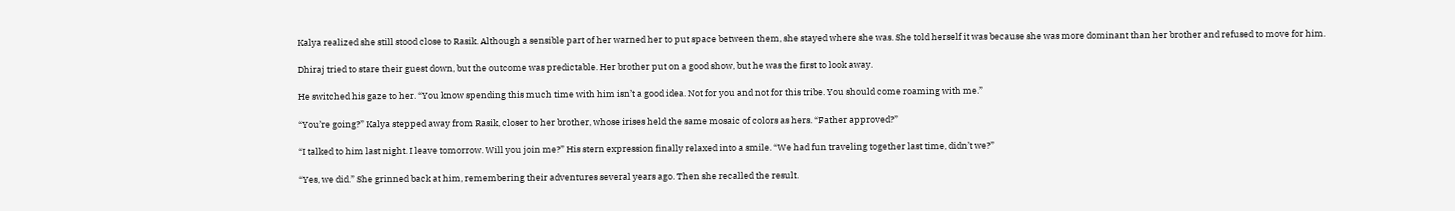Kalya realized she still stood close to Rasik. Although a sensible part of her warned her to put space between them, she stayed where she was. She told herself it was because she was more dominant than her brother and refused to move for him.

Dhiraj tried to stare their guest down, but the outcome was predictable. Her brother put on a good show, but he was the first to look away.

He switched his gaze to her. “You know spending this much time with him isn’t a good idea. Not for you and not for this tribe. You should come roaming with me.”

“You’re going?” Kalya stepped away from Rasik, closer to her brother, whose irises held the same mosaic of colors as hers. “Father approved?”

“I talked to him last night. I leave tomorrow. Will you join me?” His stern expression finally relaxed into a smile. “We had fun traveling together last time, didn’t we?”

“Yes, we did.” She grinned back at him, remembering their adventures several years ago. Then she recalled the result.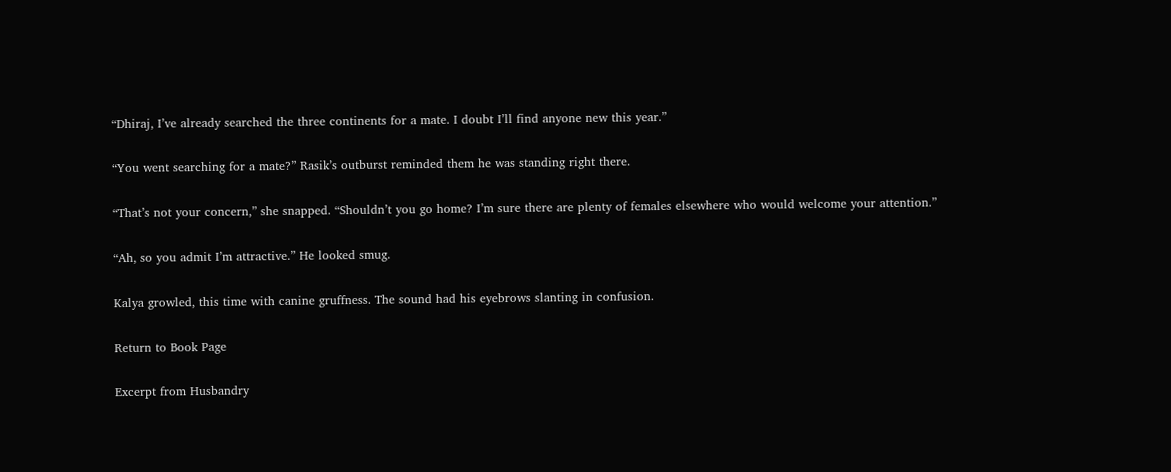“Dhiraj, I’ve already searched the three continents for a mate. I doubt I’ll find anyone new this year.”

“You went searching for a mate?” Rasik’s outburst reminded them he was standing right there.

“That’s not your concern,” she snapped. “Shouldn’t you go home? I’m sure there are plenty of females elsewhere who would welcome your attention.”

“Ah, so you admit I’m attractive.” He looked smug.

Kalya growled, this time with canine gruffness. The sound had his eyebrows slanting in confusion.

Return to Book Page

Excerpt from Husbandry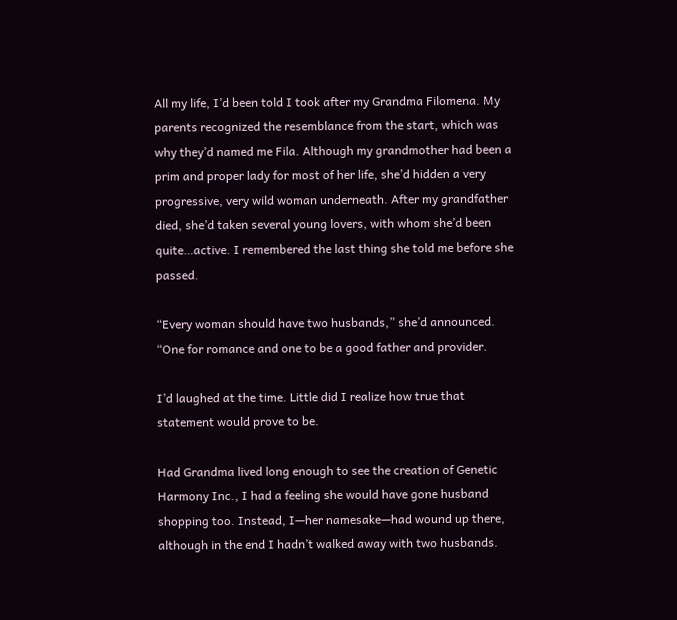All my life, I’d been told I took after my Grandma Filomena. My parents recognized the resemblance from the start, which was why they’d named me Fila. Although my grandmother had been a prim and proper lady for most of her life, she’d hidden a very progressive, very wild woman underneath. After my grandfather died, she’d taken several young lovers, with whom she’d been quite…active. I remembered the last thing she told me before she passed.

“Every woman should have two husbands,” she’d announced. “One for romance and one to be a good father and provider.

I’d laughed at the time. Little did I realize how true that statement would prove to be.

Had Grandma lived long enough to see the creation of Genetic Harmony Inc., I had a feeling she would have gone husband shopping too. Instead, I—her namesake—had wound up there, although in the end I hadn’t walked away with two husbands.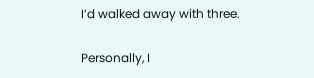I’d walked away with three.

Personally, I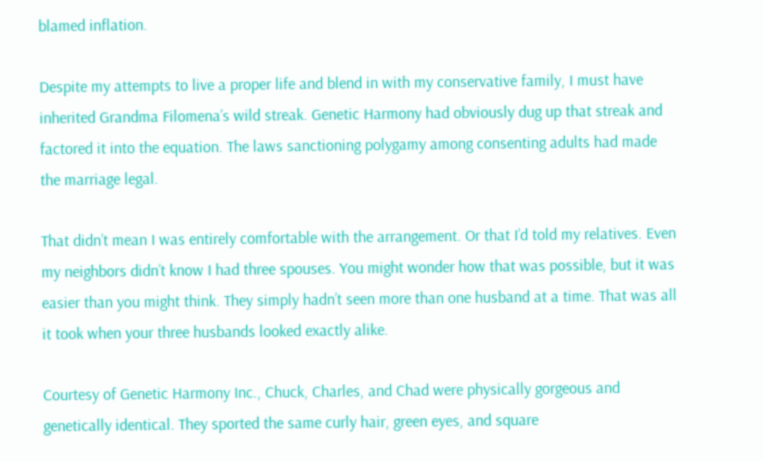blamed inflation.

Despite my attempts to live a proper life and blend in with my conservative family, I must have inherited Grandma Filomena’s wild streak. Genetic Harmony had obviously dug up that streak and factored it into the equation. The laws sanctioning polygamy among consenting adults had made the marriage legal.

That didn’t mean I was entirely comfortable with the arrangement. Or that I’d told my relatives. Even my neighbors didn’t know I had three spouses. You might wonder how that was possible, but it was easier than you might think. They simply hadn’t seen more than one husband at a time. That was all it took when your three husbands looked exactly alike.

Courtesy of Genetic Harmony Inc., Chuck, Charles, and Chad were physically gorgeous and genetically identical. They sported the same curly hair, green eyes, and square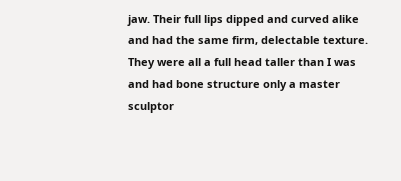jaw. Their full lips dipped and curved alike and had the same firm, delectable texture. They were all a full head taller than I was and had bone structure only a master sculptor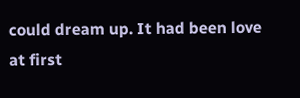could dream up. It had been love at first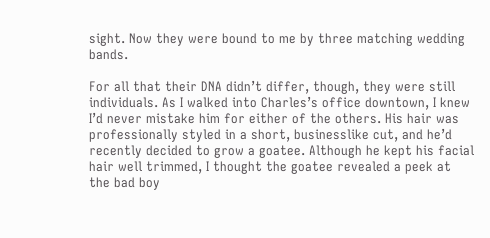sight. Now they were bound to me by three matching wedding bands.

For all that their DNA didn’t differ, though, they were still individuals. As I walked into Charles’s office downtown, I knew I’d never mistake him for either of the others. His hair was professionally styled in a short, businesslike cut, and he’d recently decided to grow a goatee. Although he kept his facial hair well trimmed, I thought the goatee revealed a peek at the bad boy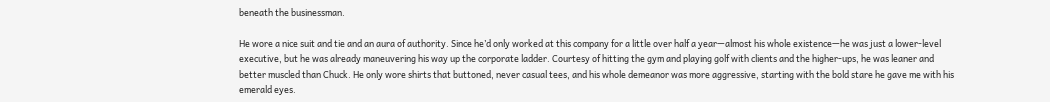beneath the businessman.

He wore a nice suit and tie and an aura of authority. Since he’d only worked at this company for a little over half a year—almost his whole existence—he was just a lower-level executive, but he was already maneuvering his way up the corporate ladder. Courtesy of hitting the gym and playing golf with clients and the higher-ups, he was leaner and better muscled than Chuck. He only wore shirts that buttoned, never casual tees, and his whole demeanor was more aggressive, starting with the bold stare he gave me with his emerald eyes.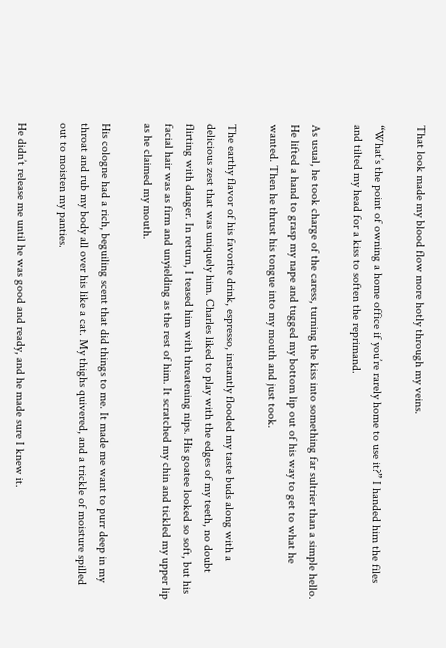That look made my blood flow more hotly through my veins.

“What’s the point of owning a home office if you’re rarely home to use it?” I handed him the files and tilted my head for a kiss to soften the reprimand.

As usual, he took charge of the caress, turning the kiss into something far sultrier than a simple hello. He lifted a hand to grasp my nape and tugged my bottom lip out of his way to get to what he wanted. Then he thrust his tongue into my mouth and just took.

The earthy flavor of his favorite drink, espresso, instantly flooded my taste buds along with a delicious zest that was uniquely him. Charles liked to play with the edges of my teeth, no doubt flirting with danger. In return, I teased him with threatening nips. His goatee looked so soft, but his facial hair was as firm and unyielding as the rest of him. It scratched my chin and tickled my upper lip as he claimed my mouth.

His cologne had a rich, beguiling scent that did things to me. It made me want to purr deep in my throat and rub my body all over his like a cat. My thighs quivered, and a trickle of moisture spilled out to moisten my panties.

He didn’t release me until he was good and ready, and he made sure I knew it.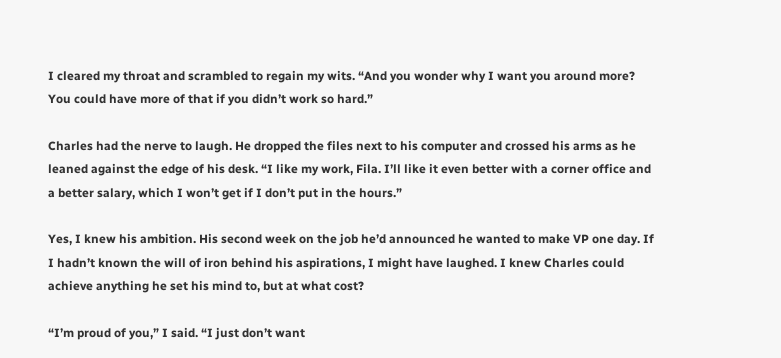I cleared my throat and scrambled to regain my wits. “And you wonder why I want you around more? You could have more of that if you didn’t work so hard.”

Charles had the nerve to laugh. He dropped the files next to his computer and crossed his arms as he leaned against the edge of his desk. “I like my work, Fila. I’ll like it even better with a corner office and a better salary, which I won’t get if I don’t put in the hours.”

Yes, I knew his ambition. His second week on the job he’d announced he wanted to make VP one day. If I hadn’t known the will of iron behind his aspirations, I might have laughed. I knew Charles could achieve anything he set his mind to, but at what cost?

“I’m proud of you,” I said. “I just don’t want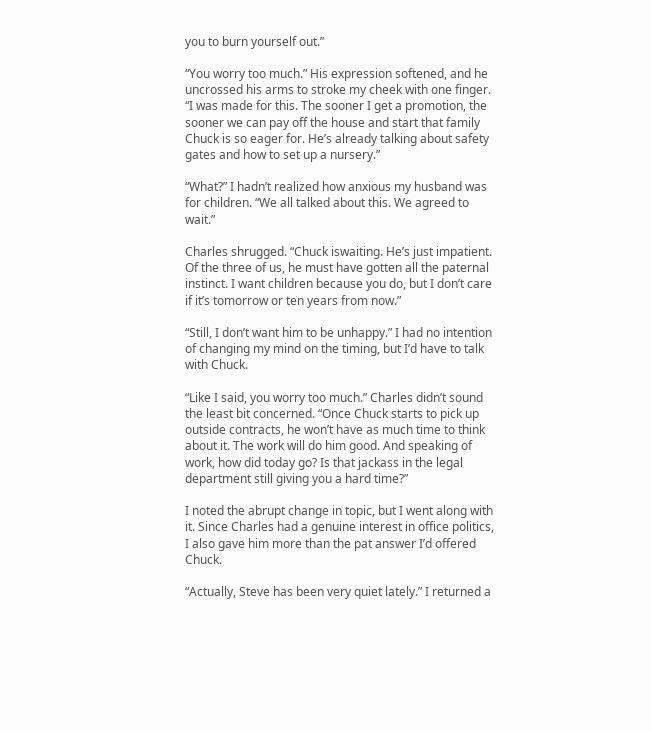you to burn yourself out.”

“You worry too much.” His expression softened, and he uncrossed his arms to stroke my cheek with one finger. “I was made for this. The sooner I get a promotion, the sooner we can pay off the house and start that family Chuck is so eager for. He’s already talking about safety gates and how to set up a nursery.”

“What?” I hadn’t realized how anxious my husband was for children. “We all talked about this. We agreed to wait.”

Charles shrugged. “Chuck iswaiting. He’s just impatient. Of the three of us, he must have gotten all the paternal instinct. I want children because you do, but I don’t care if it’s tomorrow or ten years from now.”

“Still, I don’t want him to be unhappy.” I had no intention of changing my mind on the timing, but I’d have to talk with Chuck.

“Like I said, you worry too much.” Charles didn’t sound the least bit concerned. “Once Chuck starts to pick up outside contracts, he won’t have as much time to think about it. The work will do him good. And speaking of work, how did today go? Is that jackass in the legal department still giving you a hard time?”

I noted the abrupt change in topic, but I went along with it. Since Charles had a genuine interest in office politics, I also gave him more than the pat answer I’d offered Chuck.

“Actually, Steve has been very quiet lately.” I returned a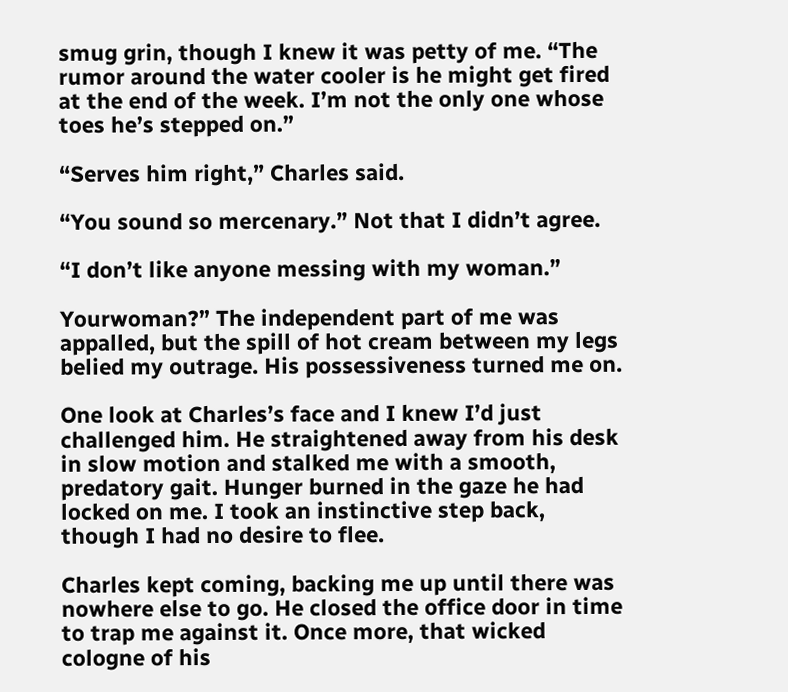smug grin, though I knew it was petty of me. “The rumor around the water cooler is he might get fired at the end of the week. I’m not the only one whose toes he’s stepped on.”

“Serves him right,” Charles said.

“You sound so mercenary.” Not that I didn’t agree.

“I don’t like anyone messing with my woman.”

Yourwoman?” The independent part of me was appalled, but the spill of hot cream between my legs belied my outrage. His possessiveness turned me on.

One look at Charles’s face and I knew I’d just challenged him. He straightened away from his desk in slow motion and stalked me with a smooth, predatory gait. Hunger burned in the gaze he had locked on me. I took an instinctive step back, though I had no desire to flee.

Charles kept coming, backing me up until there was nowhere else to go. He closed the office door in time to trap me against it. Once more, that wicked cologne of his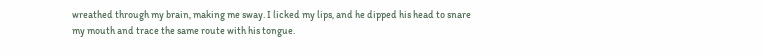wreathed through my brain, making me sway. I licked my lips, and he dipped his head to snare my mouth and trace the same route with his tongue.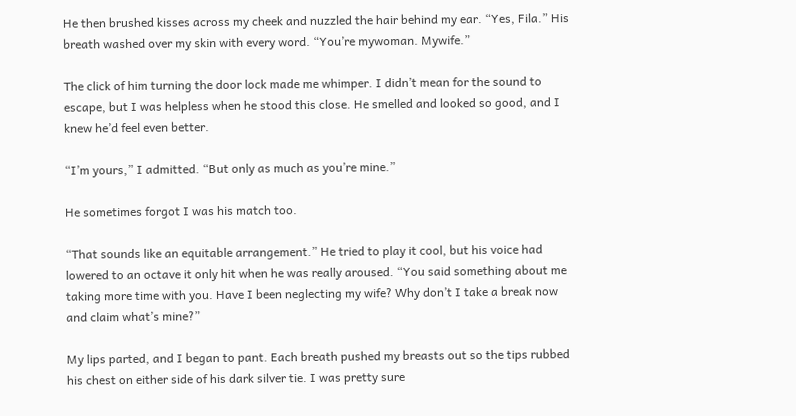He then brushed kisses across my cheek and nuzzled the hair behind my ear. “Yes, Fila.” His breath washed over my skin with every word. “You’re mywoman. Mywife.”

The click of him turning the door lock made me whimper. I didn’t mean for the sound to escape, but I was helpless when he stood this close. He smelled and looked so good, and I knew he’d feel even better.

“I’m yours,” I admitted. “But only as much as you’re mine.”

He sometimes forgot I was his match too.

“That sounds like an equitable arrangement.” He tried to play it cool, but his voice had lowered to an octave it only hit when he was really aroused. “You said something about me taking more time with you. Have I been neglecting my wife? Why don’t I take a break now and claim what’s mine?”

My lips parted, and I began to pant. Each breath pushed my breasts out so the tips rubbed his chest on either side of his dark silver tie. I was pretty sure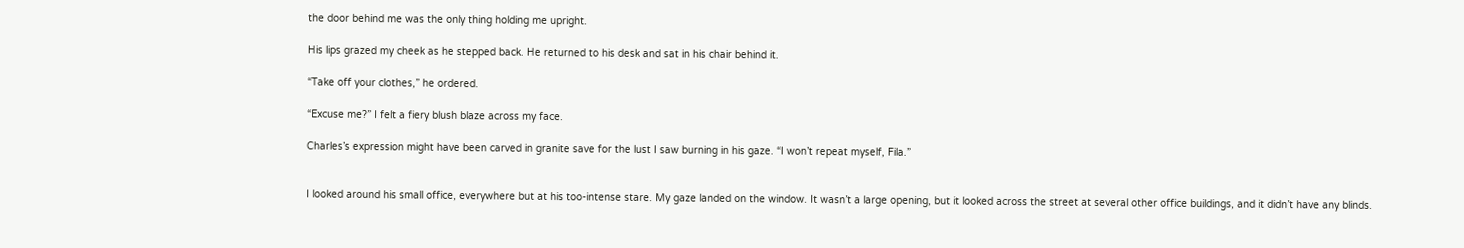the door behind me was the only thing holding me upright.

His lips grazed my cheek as he stepped back. He returned to his desk and sat in his chair behind it.

“Take off your clothes,” he ordered.

“Excuse me?” I felt a fiery blush blaze across my face.

Charles’s expression might have been carved in granite save for the lust I saw burning in his gaze. “I won’t repeat myself, Fila.”


I looked around his small office, everywhere but at his too-intense stare. My gaze landed on the window. It wasn’t a large opening, but it looked across the street at several other office buildings, and it didn’t have any blinds.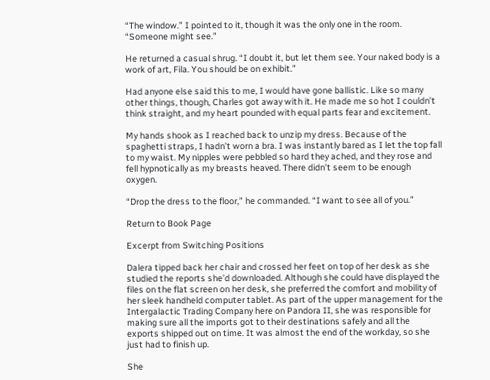“The window.” I pointed to it, though it was the only one in the room. “Someone might see.”

He returned a casual shrug. “I doubt it, but let them see. Your naked body is a work of art, Fila. You should be on exhibit.”

Had anyone else said this to me, I would have gone ballistic. Like so many other things, though, Charles got away with it. He made me so hot I couldn’t think straight, and my heart pounded with equal parts fear and excitement.

My hands shook as I reached back to unzip my dress. Because of the spaghetti straps, I hadn’t worn a bra. I was instantly bared as I let the top fall to my waist. My nipples were pebbled so hard they ached, and they rose and fell hypnotically as my breasts heaved. There didn’t seem to be enough oxygen.

“Drop the dress to the floor,” he commanded. “I want to see all of you.”

Return to Book Page

Excerpt from Switching Positions

Dalera tipped back her chair and crossed her feet on top of her desk as she studied the reports she’d downloaded. Although she could have displayed the files on the flat screen on her desk, she preferred the comfort and mobility of her sleek handheld computer tablet. As part of the upper management for the Intergalactic Trading Company here on Pandora II, she was responsible for making sure all the imports got to their destinations safely and all the exports shipped out on time. It was almost the end of the workday, so she just had to finish up.

She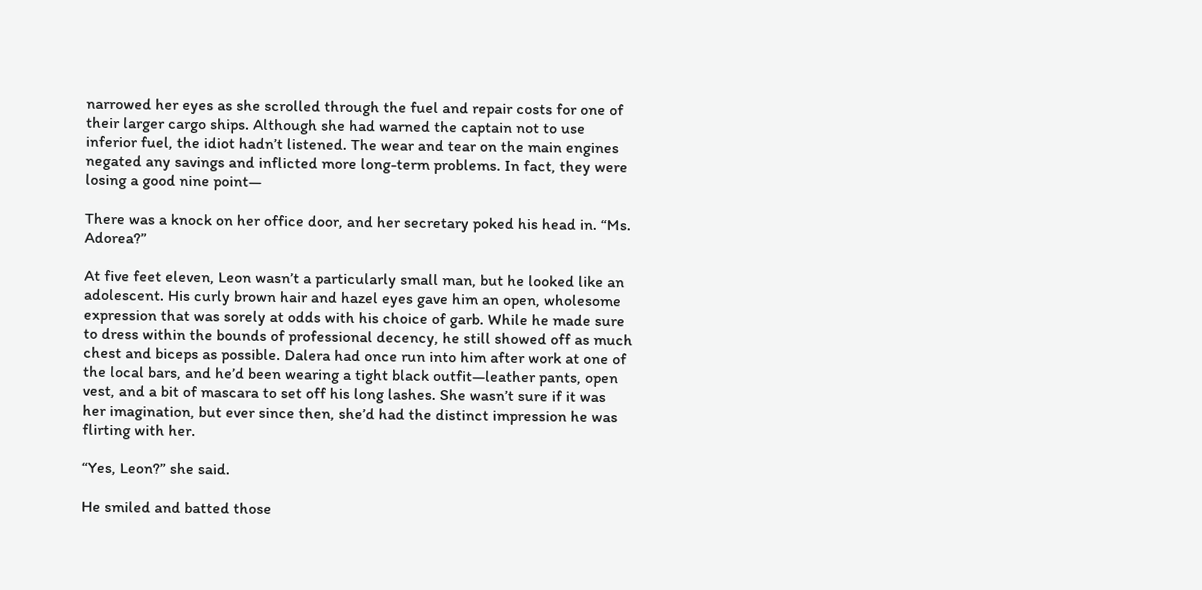narrowed her eyes as she scrolled through the fuel and repair costs for one of their larger cargo ships. Although she had warned the captain not to use inferior fuel, the idiot hadn’t listened. The wear and tear on the main engines negated any savings and inflicted more long-term problems. In fact, they were losing a good nine point—

There was a knock on her office door, and her secretary poked his head in. “Ms. Adorea?”

At five feet eleven, Leon wasn’t a particularly small man, but he looked like an adolescent. His curly brown hair and hazel eyes gave him an open, wholesome expression that was sorely at odds with his choice of garb. While he made sure to dress within the bounds of professional decency, he still showed off as much chest and biceps as possible. Dalera had once run into him after work at one of the local bars, and he’d been wearing a tight black outfit—leather pants, open vest, and a bit of mascara to set off his long lashes. She wasn’t sure if it was her imagination, but ever since then, she’d had the distinct impression he was flirting with her.

“Yes, Leon?” she said.

He smiled and batted those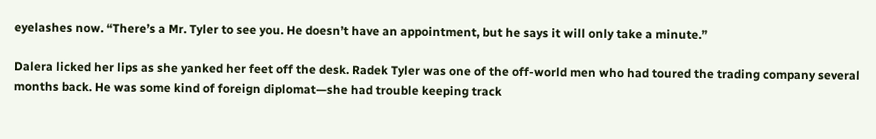eyelashes now. “There’s a Mr. Tyler to see you. He doesn’t have an appointment, but he says it will only take a minute.”

Dalera licked her lips as she yanked her feet off the desk. Radek Tyler was one of the off-world men who had toured the trading company several months back. He was some kind of foreign diplomat—she had trouble keeping track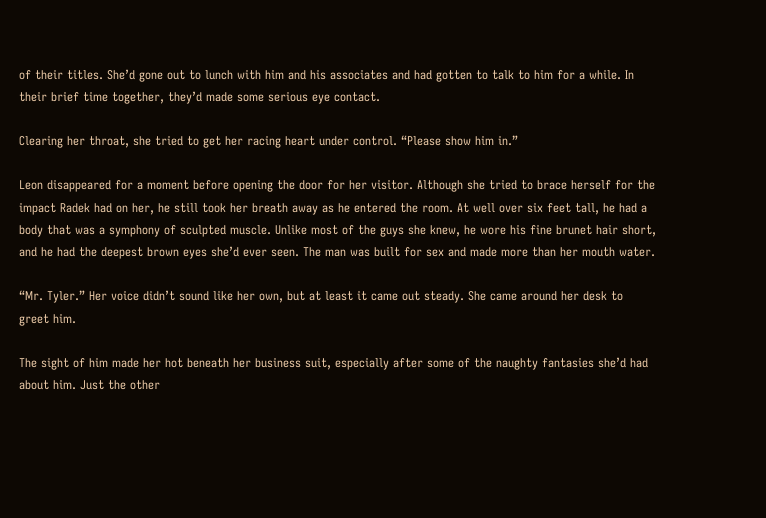of their titles. She’d gone out to lunch with him and his associates and had gotten to talk to him for a while. In their brief time together, they’d made some serious eye contact.

Clearing her throat, she tried to get her racing heart under control. “Please show him in.”

Leon disappeared for a moment before opening the door for her visitor. Although she tried to brace herself for the impact Radek had on her, he still took her breath away as he entered the room. At well over six feet tall, he had a body that was a symphony of sculpted muscle. Unlike most of the guys she knew, he wore his fine brunet hair short, and he had the deepest brown eyes she’d ever seen. The man was built for sex and made more than her mouth water.

“Mr. Tyler.” Her voice didn’t sound like her own, but at least it came out steady. She came around her desk to greet him.

The sight of him made her hot beneath her business suit, especially after some of the naughty fantasies she’d had about him. Just the other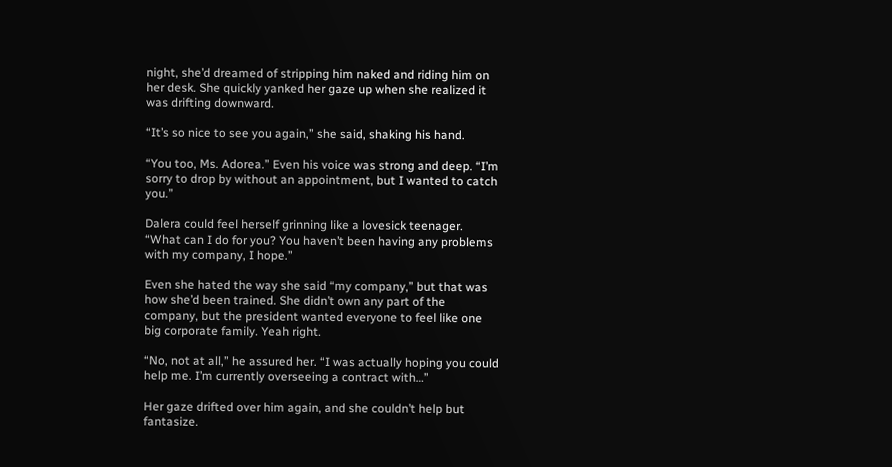night, she’d dreamed of stripping him naked and riding him on her desk. She quickly yanked her gaze up when she realized it was drifting downward.

“It’s so nice to see you again,” she said, shaking his hand.

“You too, Ms. Adorea.” Even his voice was strong and deep. “I’m sorry to drop by without an appointment, but I wanted to catch you.”

Dalera could feel herself grinning like a lovesick teenager. “What can I do for you? You haven’t been having any problems with my company, I hope.”

Even she hated the way she said “my company,” but that was how she’d been trained. She didn’t own any part of the company, but the president wanted everyone to feel like one big corporate family. Yeah right.

“No, not at all,” he assured her. “I was actually hoping you could help me. I’m currently overseeing a contract with…”

Her gaze drifted over him again, and she couldn’t help but fantasize.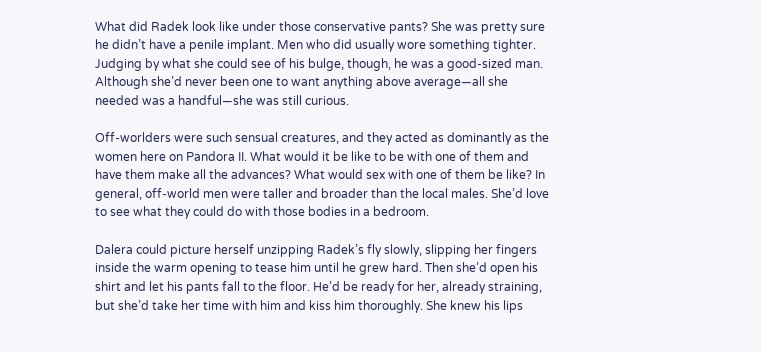What did Radek look like under those conservative pants? She was pretty sure he didn’t have a penile implant. Men who did usually wore something tighter. Judging by what she could see of his bulge, though, he was a good-sized man. Although she’d never been one to want anything above average—all she needed was a handful—she was still curious.

Off-worlders were such sensual creatures, and they acted as dominantly as the women here on Pandora II. What would it be like to be with one of them and have them make all the advances? What would sex with one of them be like? In general, off-world men were taller and broader than the local males. She’d love to see what they could do with those bodies in a bedroom.

Dalera could picture herself unzipping Radek’s fly slowly, slipping her fingers inside the warm opening to tease him until he grew hard. Then she’d open his shirt and let his pants fall to the floor. He’d be ready for her, already straining, but she’d take her time with him and kiss him thoroughly. She knew his lips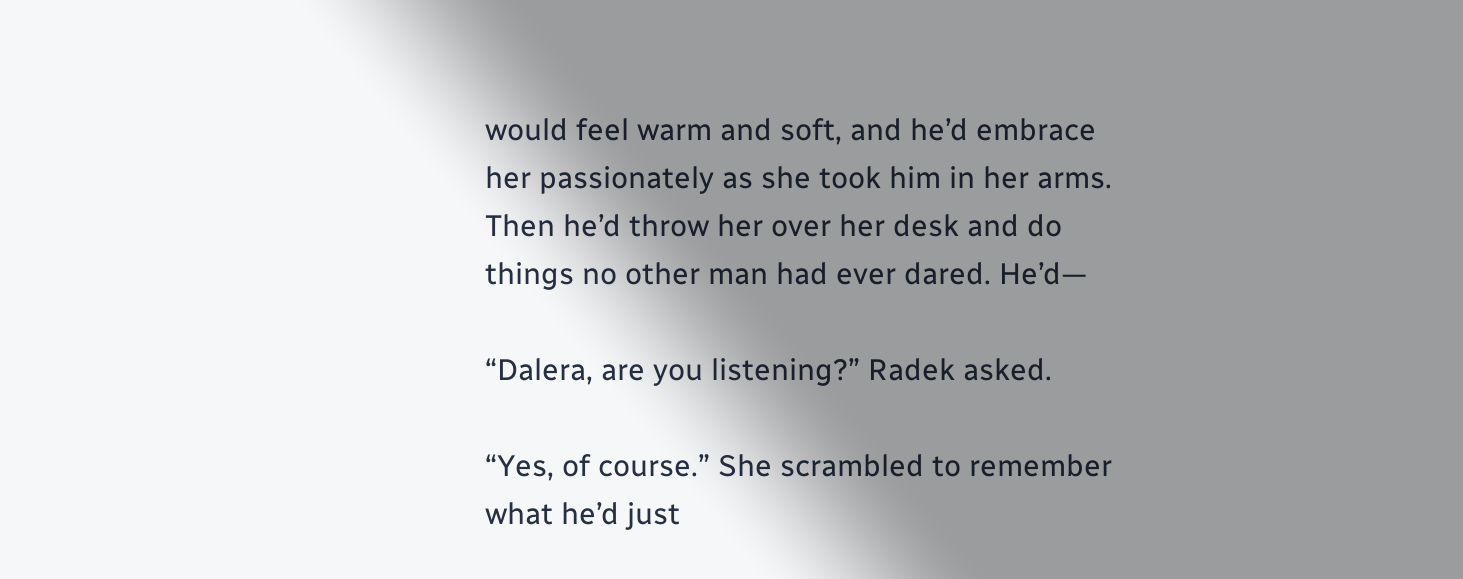would feel warm and soft, and he’d embrace her passionately as she took him in her arms. Then he’d throw her over her desk and do things no other man had ever dared. He’d—

“Dalera, are you listening?” Radek asked.

“Yes, of course.” She scrambled to remember what he’d just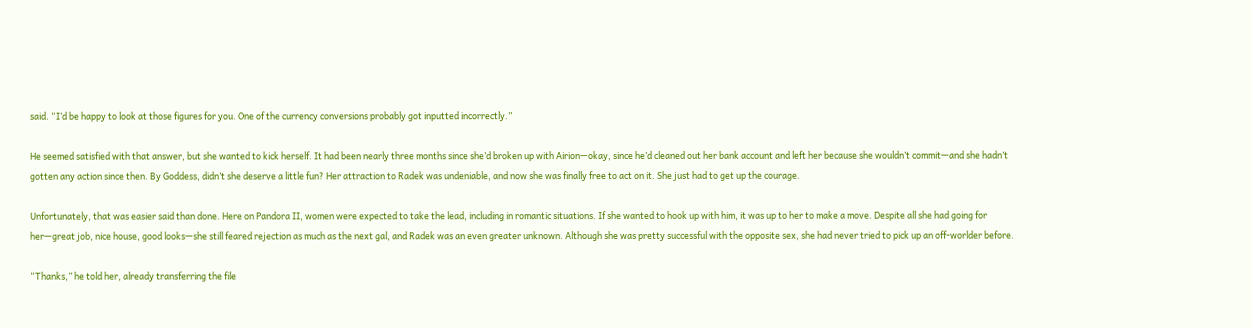said. “I’d be happy to look at those figures for you. One of the currency conversions probably got inputted incorrectly.”

He seemed satisfied with that answer, but she wanted to kick herself. It had been nearly three months since she’d broken up with Airion—okay, since he’d cleaned out her bank account and left her because she wouldn’t commit—and she hadn’t gotten any action since then. By Goddess, didn’t she deserve a little fun? Her attraction to Radek was undeniable, and now she was finally free to act on it. She just had to get up the courage.

Unfortunately, that was easier said than done. Here on Pandora II, women were expected to take the lead, including in romantic situations. If she wanted to hook up with him, it was up to her to make a move. Despite all she had going for her—great job, nice house, good looks—she still feared rejection as much as the next gal, and Radek was an even greater unknown. Although she was pretty successful with the opposite sex, she had never tried to pick up an off-worlder before.

“Thanks,” he told her, already transferring the file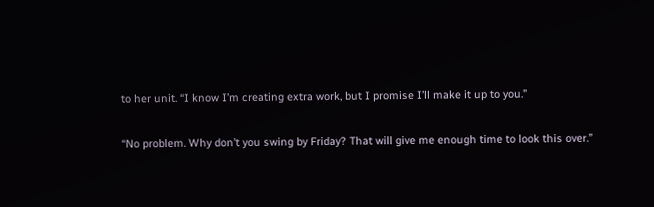to her unit. “I know I’m creating extra work, but I promise I’ll make it up to you.”

“No problem. Why don’t you swing by Friday? That will give me enough time to look this over.”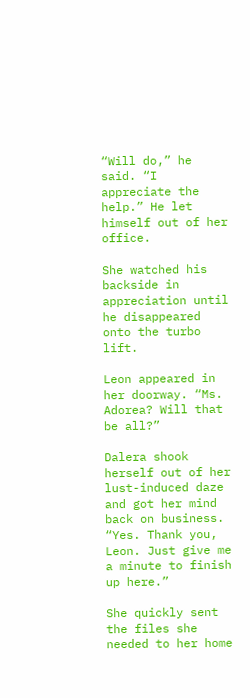“Will do,” he said. “I appreciate the help.” He let himself out of her office.

She watched his backside in appreciation until he disappeared onto the turbo lift.

Leon appeared in her doorway. “Ms. Adorea? Will that be all?”

Dalera shook herself out of her lust-induced daze and got her mind back on business. “Yes. Thank you, Leon. Just give me a minute to finish up here.”

She quickly sent the files she needed to her home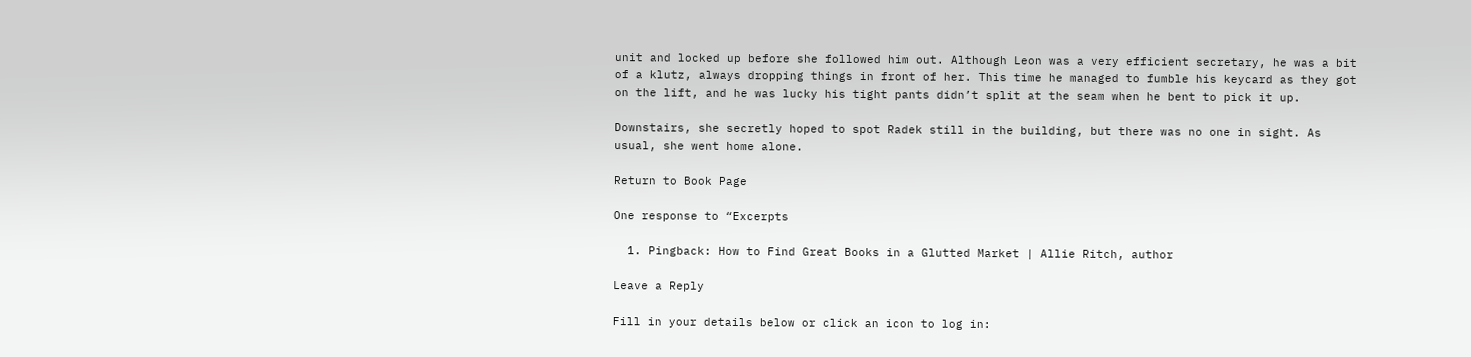unit and locked up before she followed him out. Although Leon was a very efficient secretary, he was a bit of a klutz, always dropping things in front of her. This time he managed to fumble his keycard as they got on the lift, and he was lucky his tight pants didn’t split at the seam when he bent to pick it up.

Downstairs, she secretly hoped to spot Radek still in the building, but there was no one in sight. As usual, she went home alone.

Return to Book Page

One response to “Excerpts

  1. Pingback: How to Find Great Books in a Glutted Market | Allie Ritch, author

Leave a Reply

Fill in your details below or click an icon to log in: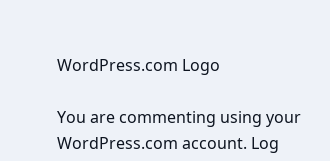WordPress.com Logo

You are commenting using your WordPress.com account. Log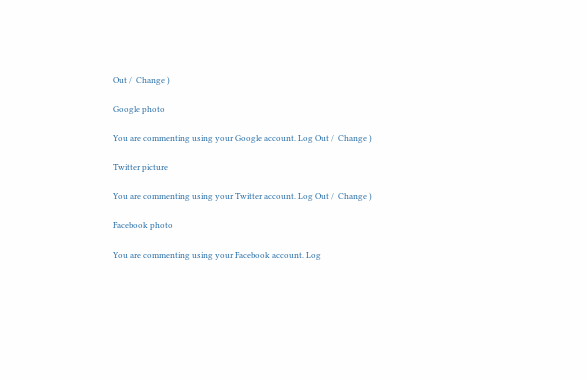Out /  Change )

Google photo

You are commenting using your Google account. Log Out /  Change )

Twitter picture

You are commenting using your Twitter account. Log Out /  Change )

Facebook photo

You are commenting using your Facebook account. Log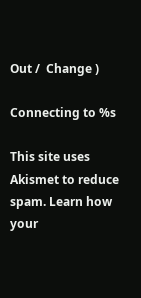Out /  Change )

Connecting to %s

This site uses Akismet to reduce spam. Learn how your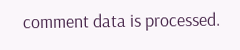comment data is processed.